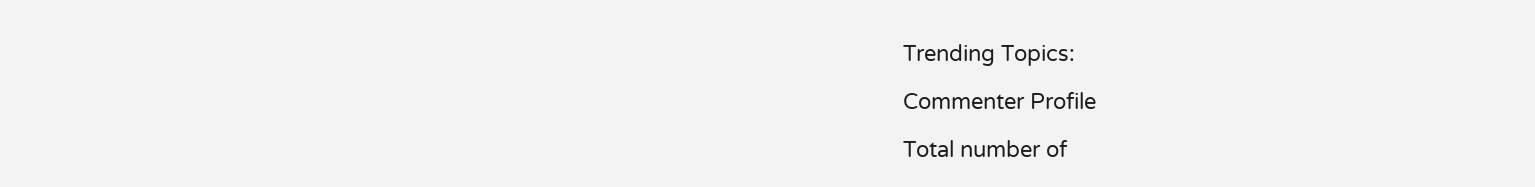Trending Topics:

Commenter Profile

Total number of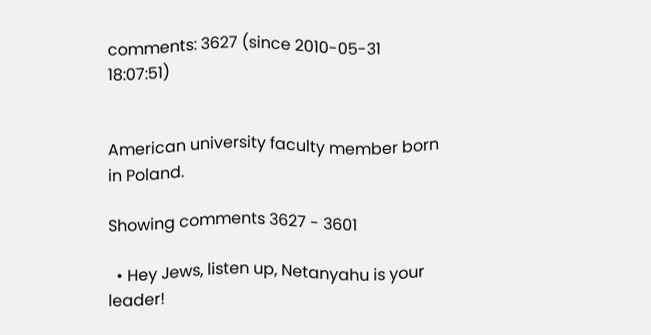comments: 3627 (since 2010-05-31 18:07:51)


American university faculty member born in Poland.

Showing comments 3627 - 3601

  • Hey Jews, listen up, Netanyahu is your leader!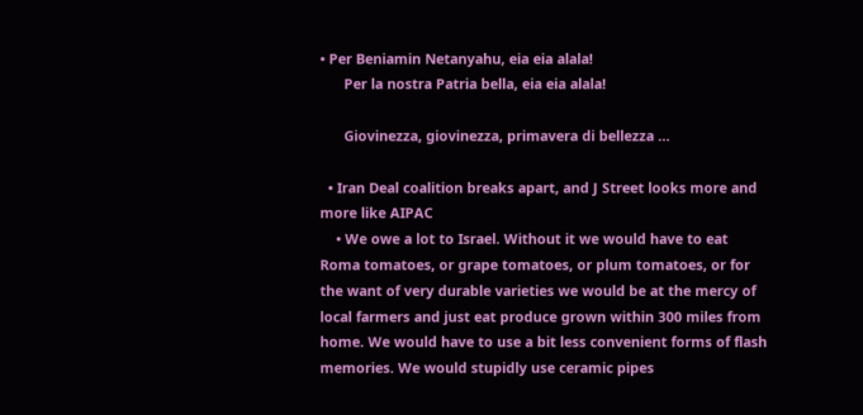• Per Beniamin Netanyahu, eia eia alala!
      Per la nostra Patria bella, eia eia alala!

      Giovinezza, giovinezza, primavera di bellezza ...

  • Iran Deal coalition breaks apart, and J Street looks more and more like AIPAC
    • We owe a lot to Israel. Without it we would have to eat Roma tomatoes, or grape tomatoes, or plum tomatoes, or for the want of very durable varieties we would be at the mercy of local farmers and just eat produce grown within 300 miles from home. We would have to use a bit less convenient forms of flash memories. We would stupidly use ceramic pipes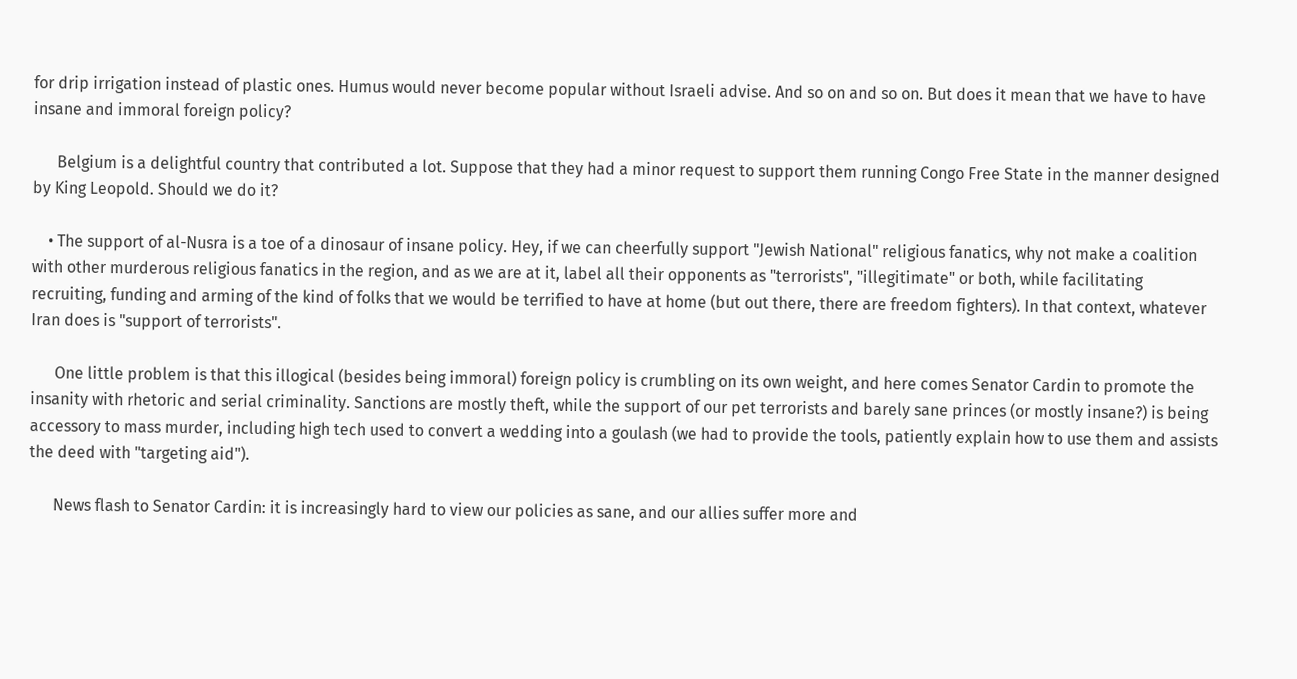for drip irrigation instead of plastic ones. Humus would never become popular without Israeli advise. And so on and so on. But does it mean that we have to have insane and immoral foreign policy?

      Belgium is a delightful country that contributed a lot. Suppose that they had a minor request to support them running Congo Free State in the manner designed by King Leopold. Should we do it?

    • The support of al-Nusra is a toe of a dinosaur of insane policy. Hey, if we can cheerfully support "Jewish National" religious fanatics, why not make a coalition with other murderous religious fanatics in the region, and as we are at it, label all their opponents as "terrorists", "illegitimate" or both, while facilitating recruiting, funding and arming of the kind of folks that we would be terrified to have at home (but out there, there are freedom fighters). In that context, whatever Iran does is "support of terrorists".

      One little problem is that this illogical (besides being immoral) foreign policy is crumbling on its own weight, and here comes Senator Cardin to promote the insanity with rhetoric and serial criminality. Sanctions are mostly theft, while the support of our pet terrorists and barely sane princes (or mostly insane?) is being accessory to mass murder, including high tech used to convert a wedding into a goulash (we had to provide the tools, patiently explain how to use them and assists the deed with "targeting aid").

      News flash to Senator Cardin: it is increasingly hard to view our policies as sane, and our allies suffer more and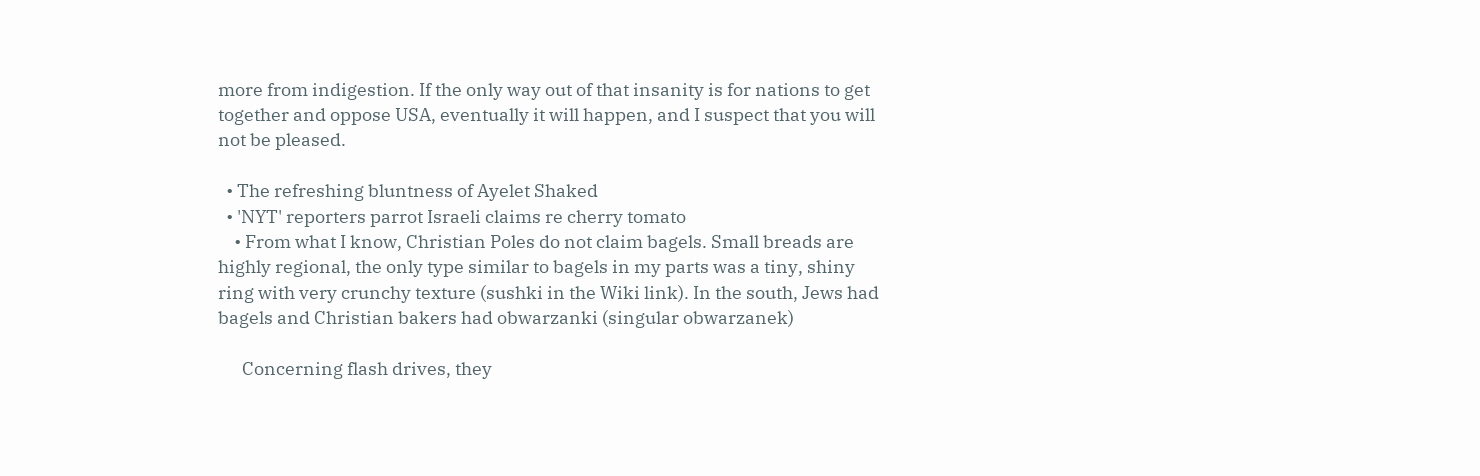more from indigestion. If the only way out of that insanity is for nations to get together and oppose USA, eventually it will happen, and I suspect that you will not be pleased.

  • The refreshing bluntness of Ayelet Shaked
  • 'NYT' reporters parrot Israeli claims re cherry tomato
    • From what I know, Christian Poles do not claim bagels. Small breads are highly regional, the only type similar to bagels in my parts was a tiny, shiny ring with very crunchy texture (sushki in the Wiki link). In the south, Jews had bagels and Christian bakers had obwarzanki (singular obwarzanek)

      Concerning flash drives, they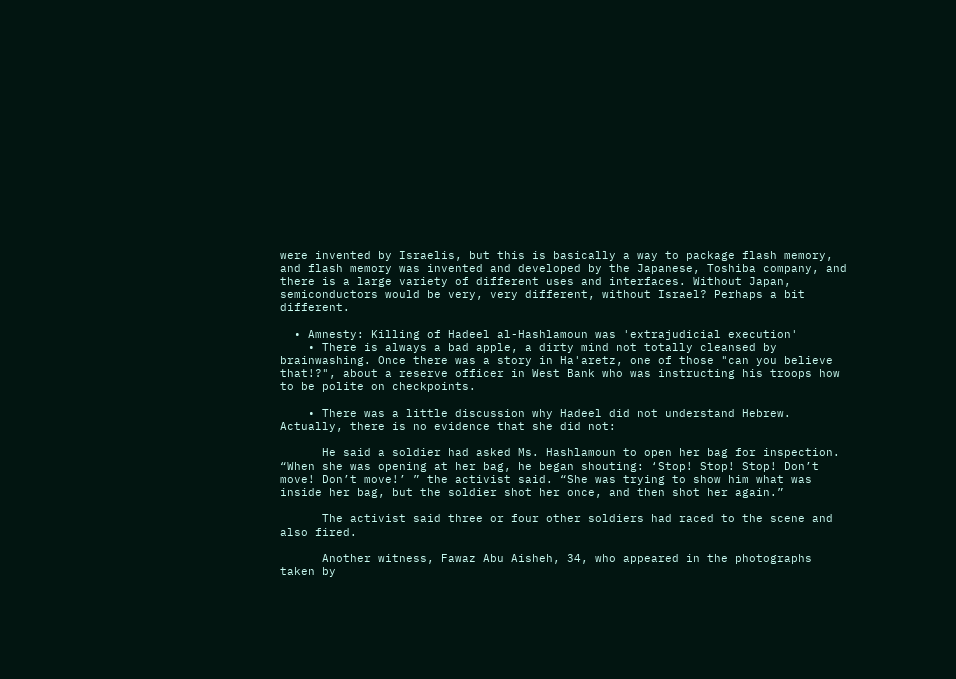were invented by Israelis, but this is basically a way to package flash memory, and flash memory was invented and developed by the Japanese, Toshiba company, and there is a large variety of different uses and interfaces. Without Japan, semiconductors would be very, very different, without Israel? Perhaps a bit different.

  • Amnesty: Killing of Hadeel al-Hashlamoun was 'extrajudicial execution'
    • There is always a bad apple, a dirty mind not totally cleansed by brainwashing. Once there was a story in Ha'aretz, one of those "can you believe that!?", about a reserve officer in West Bank who was instructing his troops how to be polite on checkpoints.

    • There was a little discussion why Hadeel did not understand Hebrew. Actually, there is no evidence that she did not:

      He said a soldier had asked Ms. Hashlamoun to open her bag for inspection. “When she was opening at her bag, he began shouting: ‘Stop! Stop! Stop! Don’t move! Don’t move!’ ” the activist said. “She was trying to show him what was inside her bag, but the soldier shot her once, and then shot her again.”

      The activist said three or four other soldiers had raced to the scene and also fired.

      Another witness, Fawaz Abu Aisheh, 34, who appeared in the photographs taken by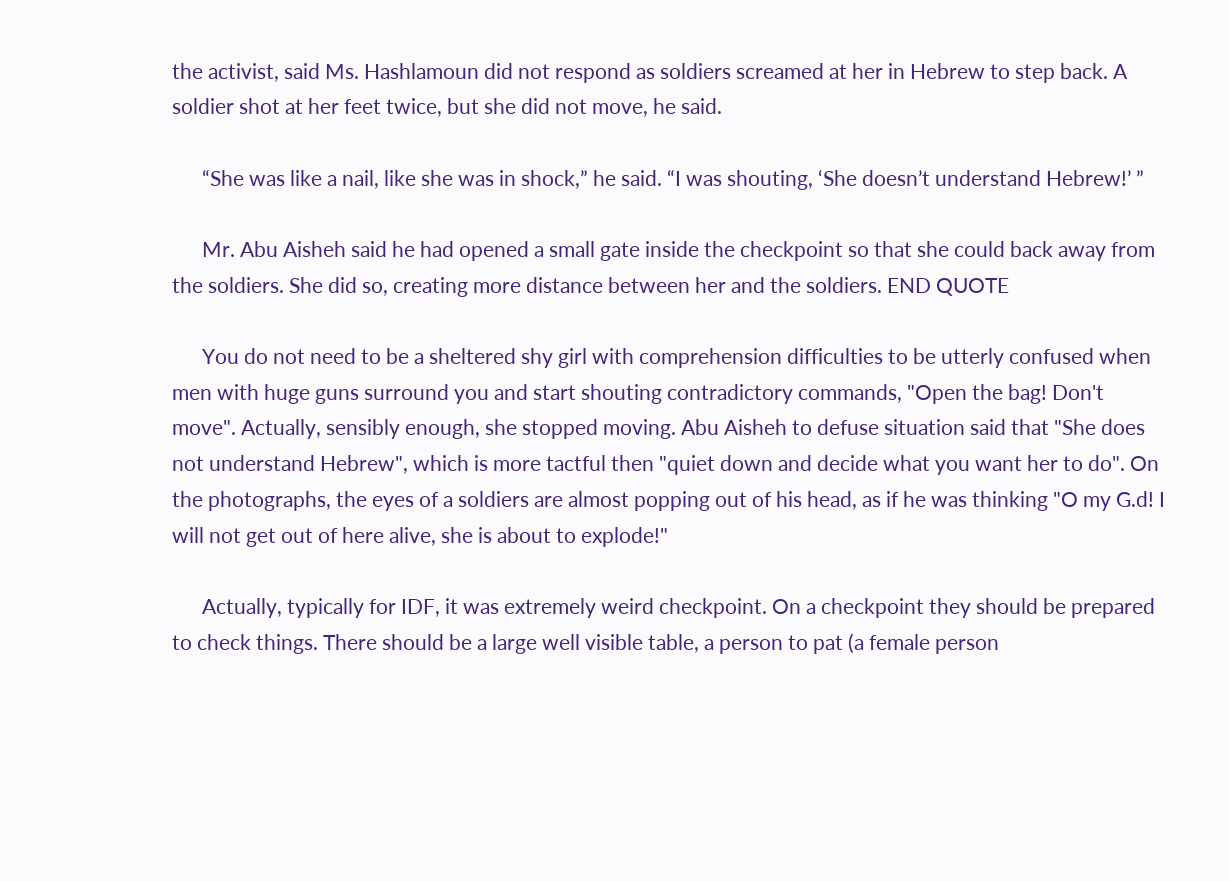the activist, said Ms. Hashlamoun did not respond as soldiers screamed at her in Hebrew to step back. A soldier shot at her feet twice, but she did not move, he said.

      “She was like a nail, like she was in shock,” he said. “I was shouting, ‘She doesn’t understand Hebrew!’ ”

      Mr. Abu Aisheh said he had opened a small gate inside the checkpoint so that she could back away from the soldiers. She did so, creating more distance between her and the soldiers. END QUOTE

      You do not need to be a sheltered shy girl with comprehension difficulties to be utterly confused when men with huge guns surround you and start shouting contradictory commands, "Open the bag! Don't move". Actually, sensibly enough, she stopped moving. Abu Aisheh to defuse situation said that "She does not understand Hebrew", which is more tactful then "quiet down and decide what you want her to do". On the photographs, the eyes of a soldiers are almost popping out of his head, as if he was thinking "O my G.d! I will not get out of here alive, she is about to explode!"

      Actually, typically for IDF, it was extremely weird checkpoint. On a checkpoint they should be prepared to check things. There should be a large well visible table, a person to pat (a female person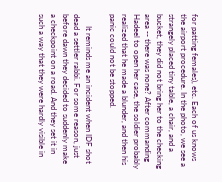for patting females), etc. Each of us knows the airport procedure. In the photo, we see a strangely placed tiny table, a chair, and a bucket, they did not bring her to the checking area -- there was none? After commanding Hadeel to open her case, the soldier probably realized that he made a blunder, and then his panic could not be stopped.

      It reminds me an incident when IDF shot dead a settler rabbi. For some reason, just before dawn they decided to suddenly make a checkpoint on a road. And they set it in such a way that they were hardly visible in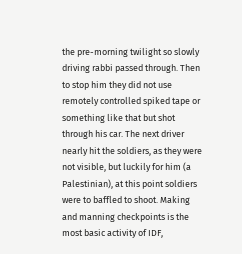the pre-morning twilight so slowly driving rabbi passed through. Then to stop him they did not use remotely controlled spiked tape or something like that but shot through his car. The next driver nearly hit the soldiers, as they were not visible, but luckily for him (a Palestinian), at this point soldiers were to baffled to shoot. Making and manning checkpoints is the most basic activity of IDF,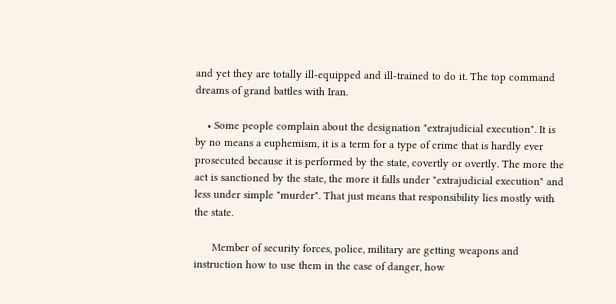and yet they are totally ill-equipped and ill-trained to do it. The top command dreams of grand battles with Iran.

    • Some people complain about the designation "extrajudicial execution". It is by no means a euphemism, it is a term for a type of crime that is hardly ever prosecuted because it is performed by the state, covertly or overtly. The more the act is sanctioned by the state, the more it falls under "extrajudicial execution" and less under simple "murder". That just means that responsibility lies mostly with the state.

      Member of security forces, police, military are getting weapons and instruction how to use them in the case of danger, how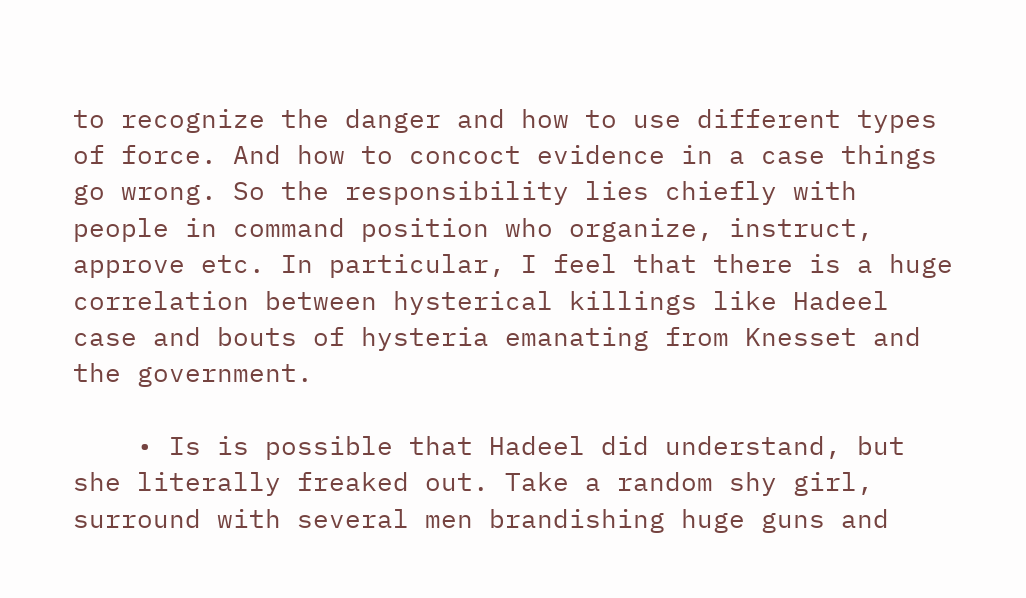to recognize the danger and how to use different types of force. And how to concoct evidence in a case things go wrong. So the responsibility lies chiefly with people in command position who organize, instruct, approve etc. In particular, I feel that there is a huge correlation between hysterical killings like Hadeel case and bouts of hysteria emanating from Knesset and the government.

    • Is is possible that Hadeel did understand, but she literally freaked out. Take a random shy girl, surround with several men brandishing huge guns and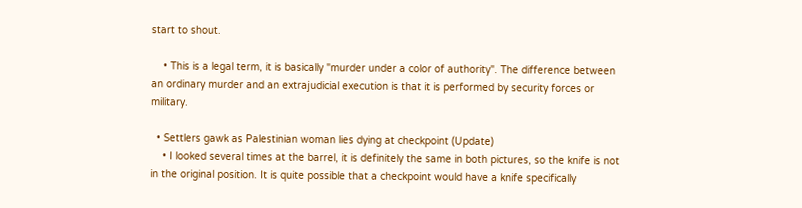start to shout.

    • This is a legal term, it is basically "murder under a color of authority". The difference between an ordinary murder and an extrajudicial execution is that it is performed by security forces or military.

  • Settlers gawk as Palestinian woman lies dying at checkpoint (Update)
    • I looked several times at the barrel, it is definitely the same in both pictures, so the knife is not in the original position. It is quite possible that a checkpoint would have a knife specifically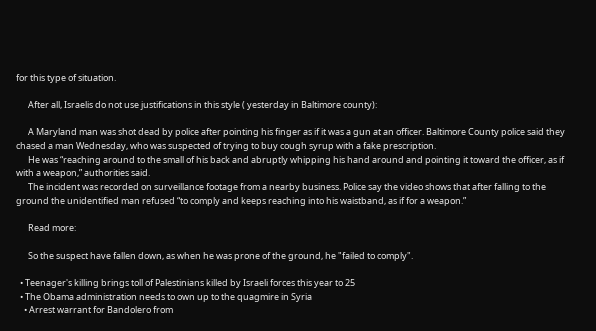for this type of situation.

      After all, Israelis do not use justifications in this style ( yesterday in Baltimore county):

      A Maryland man was shot dead by police after pointing his finger as if it was a gun at an officer. Baltimore County police said they chased a man Wednesday, who was suspected of trying to buy cough syrup with a fake prescription.
      He was “reaching around to the small of his back and abruptly whipping his hand around and pointing it toward the officer, as if with a weapon,” authorities said.
      The incident was recorded on surveillance footage from a nearby business. Police say the video shows that after falling to the ground the unidentified man refused “to comply and keeps reaching into his waistband, as if for a weapon.”

      Read more:

      So the suspect have fallen down, as when he was prone of the ground, he "failed to comply".

  • Teenager's killing brings toll of Palestinians killed by Israeli forces this year to 25
  • The Obama administration needs to own up to the quagmire in Syria
    • Arrest warrant for Bandolero from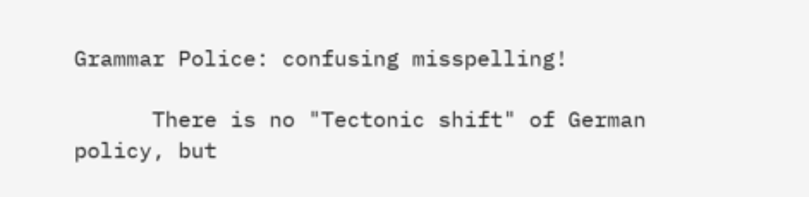Grammar Police: confusing misspelling!

      There is no "Tectonic shift" of German policy, but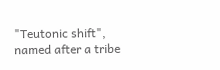"Teutonic shift", named after a tribe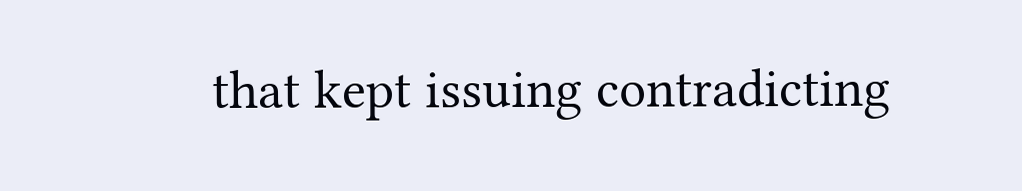that kept issuing contradicting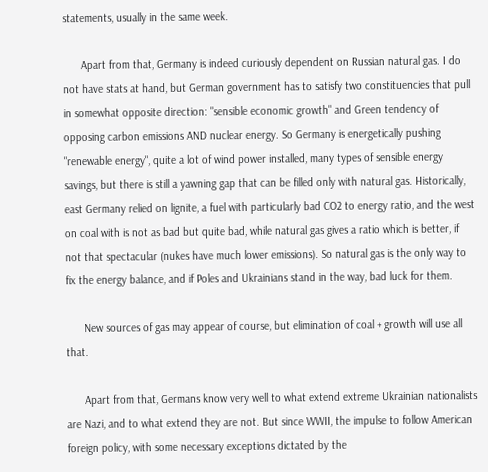statements, usually in the same week.

      Apart from that, Germany is indeed curiously dependent on Russian natural gas. I do not have stats at hand, but German government has to satisfy two constituencies that pull in somewhat opposite direction: "sensible economic growth" and Green tendency of opposing carbon emissions AND nuclear energy. So Germany is energetically pushing "renewable energy", quite a lot of wind power installed, many types of sensible energy savings, but there is still a yawning gap that can be filled only with natural gas. Historically, east Germany relied on lignite, a fuel with particularly bad CO2 to energy ratio, and the west on coal with is not as bad but quite bad, while natural gas gives a ratio which is better, if not that spectacular (nukes have much lower emissions). So natural gas is the only way to fix the energy balance, and if Poles and Ukrainians stand in the way, bad luck for them.

      New sources of gas may appear of course, but elimination of coal + growth will use all that.

      Apart from that, Germans know very well to what extend extreme Ukrainian nationalists are Nazi, and to what extend they are not. But since WWII, the impulse to follow American foreign policy, with some necessary exceptions dictated by the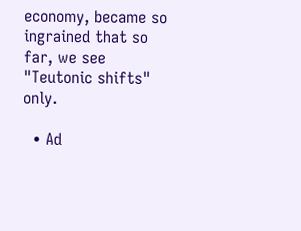economy, became so ingrained that so far, we see "Teutonic shifts" only.

  • Ad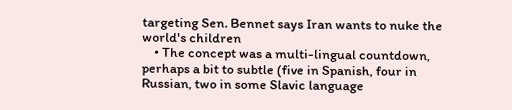targeting Sen. Bennet says Iran wants to nuke the world's children
    • The concept was a multi-lingual countdown, perhaps a bit to subtle (five in Spanish, four in Russian, two in some Slavic language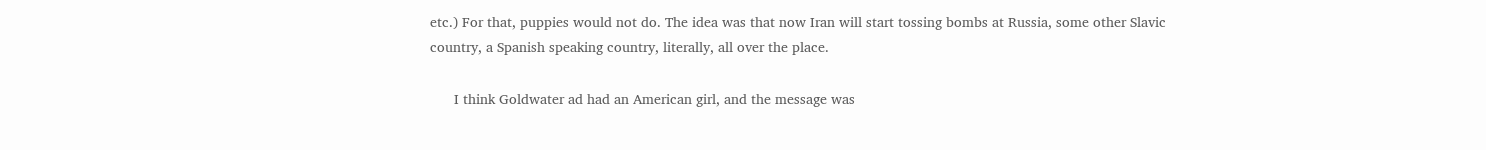etc.) For that, puppies would not do. The idea was that now Iran will start tossing bombs at Russia, some other Slavic country, a Spanish speaking country, literally, all over the place.

      I think Goldwater ad had an American girl, and the message was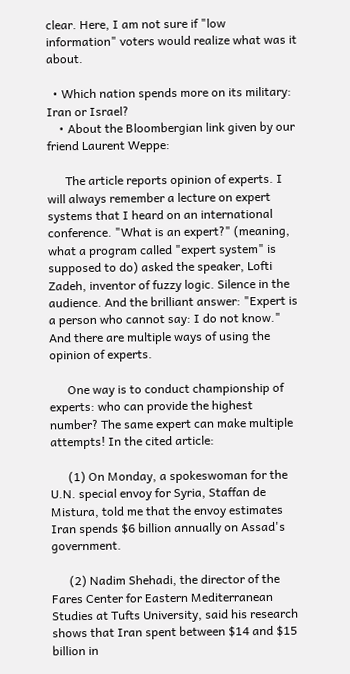clear. Here, I am not sure if "low information" voters would realize what was it about.

  • Which nation spends more on its military: Iran or Israel?
    • About the Bloombergian link given by our friend Laurent Weppe:

      The article reports opinion of experts. I will always remember a lecture on expert systems that I heard on an international conference. "What is an expert?" (meaning, what a program called "expert system" is supposed to do) asked the speaker, Lofti Zadeh, inventor of fuzzy logic. Silence in the audience. And the brilliant answer: "Expert is a person who cannot say: I do not know." And there are multiple ways of using the opinion of experts.

      One way is to conduct championship of experts: who can provide the highest number? The same expert can make multiple attempts! In the cited article:

      (1) On Monday, a spokeswoman for the U.N. special envoy for Syria, Staffan de Mistura, told me that the envoy estimates Iran spends $6 billion annually on Assad's government.

      (2) Nadim Shehadi, the director of the Fares Center for Eastern Mediterranean Studies at Tufts University, said his research shows that Iran spent between $14 and $15 billion in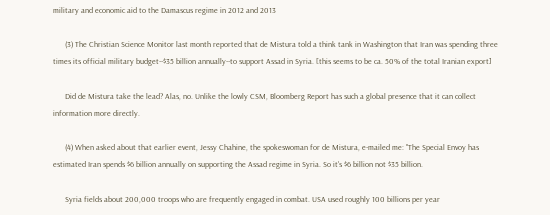military and economic aid to the Damascus regime in 2012 and 2013

      (3) The Christian Science Monitor last month reported that de Mistura told a think tank in Washington that Iran was spending three times its official military budget--$35 billion annually--to support Assad in Syria. [this seems to be ca. 50% of the total Iranian export]

      Did de Mistura take the lead? Alas, no. Unlike the lowly CSM, Bloomberg Report has such a global presence that it can collect information more directly.

      (4) When asked about that earlier event, Jessy Chahine, the spokeswoman for de Mistura, e-mailed me: "The Special Envoy has estimated Iran spends $6 billion annually on supporting the Assad regime in Syria. So it's $6 billion not $35 billion.

      Syria fields about 200,000 troops who are frequently engaged in combat. USA used roughly 100 billions per year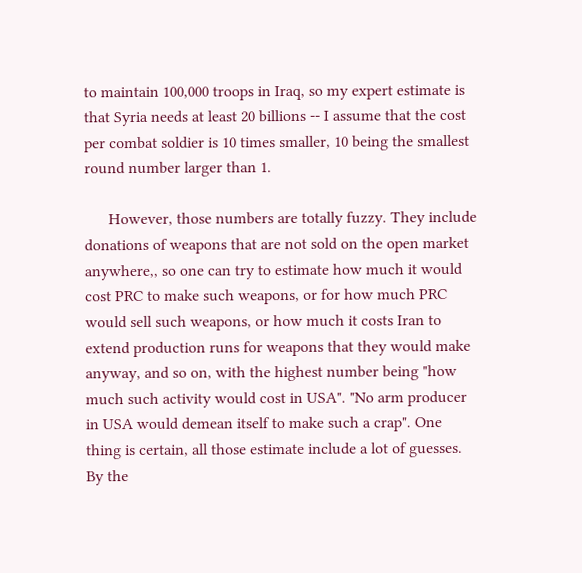to maintain 100,000 troops in Iraq, so my expert estimate is that Syria needs at least 20 billions -- I assume that the cost per combat soldier is 10 times smaller, 10 being the smallest round number larger than 1.

      However, those numbers are totally fuzzy. They include donations of weapons that are not sold on the open market anywhere,, so one can try to estimate how much it would cost PRC to make such weapons, or for how much PRC would sell such weapons, or how much it costs Iran to extend production runs for weapons that they would make anyway, and so on, with the highest number being "how much such activity would cost in USA". "No arm producer in USA would demean itself to make such a crap". One thing is certain, all those estimate include a lot of guesses. By the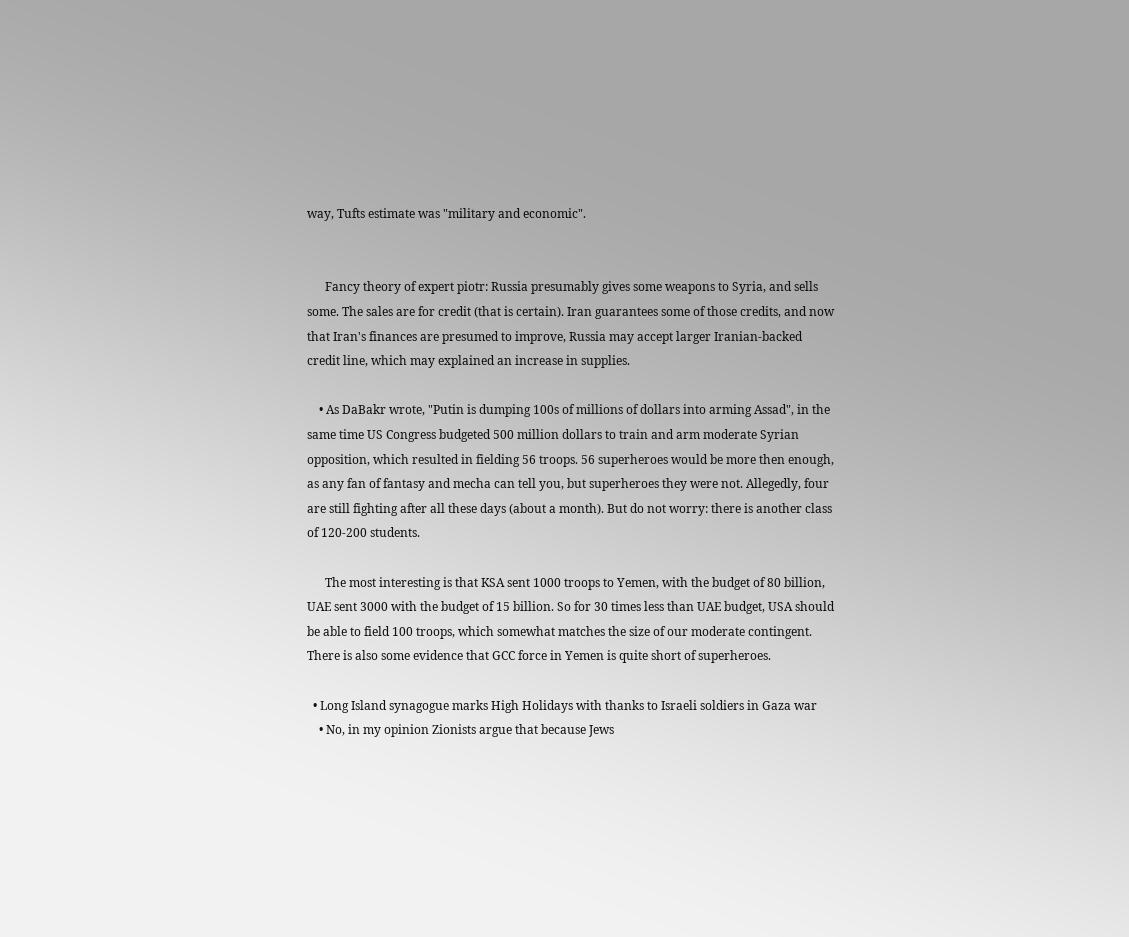way, Tufts estimate was "military and economic".


      Fancy theory of expert piotr: Russia presumably gives some weapons to Syria, and sells some. The sales are for credit (that is certain). Iran guarantees some of those credits, and now that Iran's finances are presumed to improve, Russia may accept larger Iranian-backed credit line, which may explained an increase in supplies.

    • As DaBakr wrote, "Putin is dumping 100s of millions of dollars into arming Assad", in the same time US Congress budgeted 500 million dollars to train and arm moderate Syrian opposition, which resulted in fielding 56 troops. 56 superheroes would be more then enough, as any fan of fantasy and mecha can tell you, but superheroes they were not. Allegedly, four are still fighting after all these days (about a month). But do not worry: there is another class of 120-200 students.

      The most interesting is that KSA sent 1000 troops to Yemen, with the budget of 80 billion, UAE sent 3000 with the budget of 15 billion. So for 30 times less than UAE budget, USA should be able to field 100 troops, which somewhat matches the size of our moderate contingent. There is also some evidence that GCC force in Yemen is quite short of superheroes.

  • Long Island synagogue marks High Holidays with thanks to Israeli soldiers in Gaza war
    • No, in my opinion Zionists argue that because Jews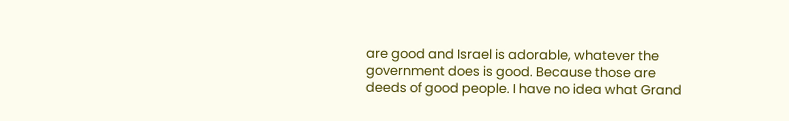are good and Israel is adorable, whatever the government does is good. Because those are deeds of good people. I have no idea what Grand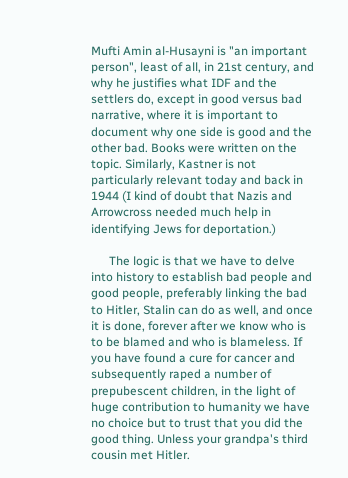Mufti Amin al-Husayni is "an important person", least of all, in 21st century, and why he justifies what IDF and the settlers do, except in good versus bad narrative, where it is important to document why one side is good and the other bad. Books were written on the topic. Similarly, Kastner is not particularly relevant today and back in 1944 (I kind of doubt that Nazis and Arrowcross needed much help in identifying Jews for deportation.)

      The logic is that we have to delve into history to establish bad people and good people, preferably linking the bad to Hitler, Stalin can do as well, and once it is done, forever after we know who is to be blamed and who is blameless. If you have found a cure for cancer and subsequently raped a number of prepubescent children, in the light of huge contribution to humanity we have no choice but to trust that you did the good thing. Unless your grandpa's third cousin met Hitler.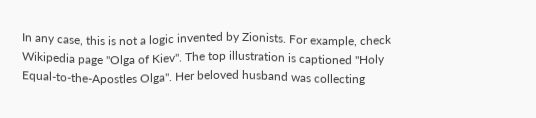In any case, this is not a logic invented by Zionists. For example, check Wikipedia page "Olga of Kiev". The top illustration is captioned "Holy Equal-to-the-Apostles Olga". Her beloved husband was collecting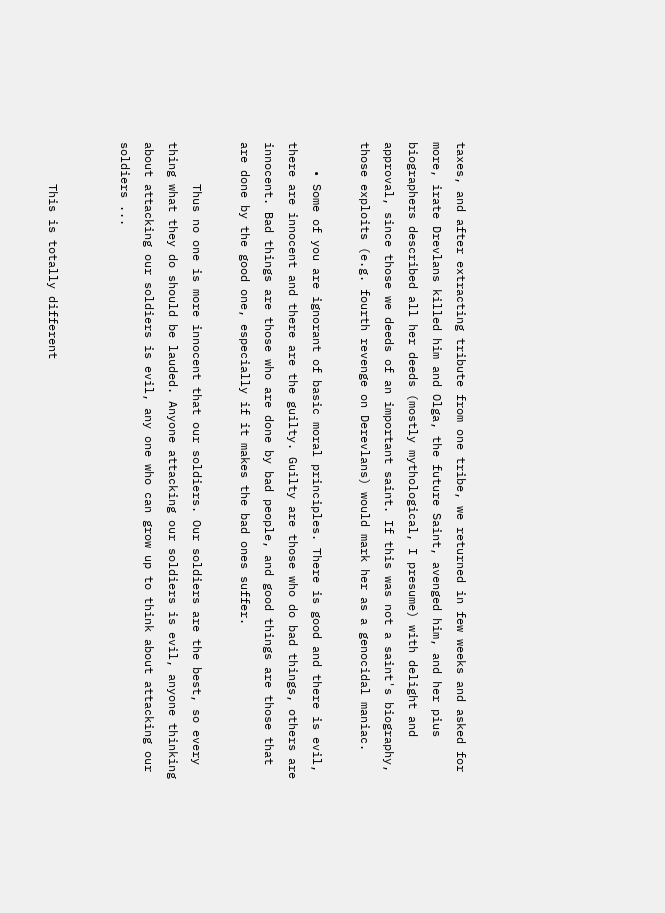taxes, and after extracting tribute from one tribe, we returned in few weeks and asked for more, irate Drevlans killed him and Olga, the future Saint, avenged him, and her pius biographers described all her deeds (mostly mythological, I presume) with delight and approval, since those we deeds of an important saint. If this was not a saint's biography, those exploits (e.g. fourth revenge on Derevlans) would mark her as a genocidal maniac.

    • Some of you are ignorant of basic moral principles. There is good and there is evil, there are innocent and there are the guilty. Guilty are those who do bad things, others are innocent. Bad things are those who are done by bad people, and good things are those that are done by the good one, especially if it makes the bad ones suffer.

      Thus no one is more innocent that our soldiers. Our soldiers are the best, so every thing what they do should be lauded. Anyone attacking our soldiers is evil, anyone thinking about attacking our soldiers is evil, any one who can grow up to think about attacking our soldiers ...


      This is totally different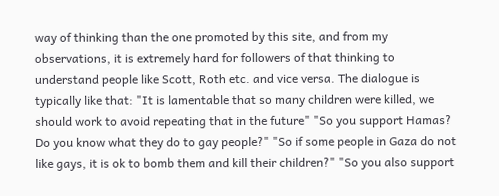way of thinking than the one promoted by this site, and from my observations, it is extremely hard for followers of that thinking to understand people like Scott, Roth etc. and vice versa. The dialogue is typically like that: "It is lamentable that so many children were killed, we should work to avoid repeating that in the future" "So you support Hamas? Do you know what they do to gay people?" "So if some people in Gaza do not like gays, it is ok to bomb them and kill their children?" "So you also support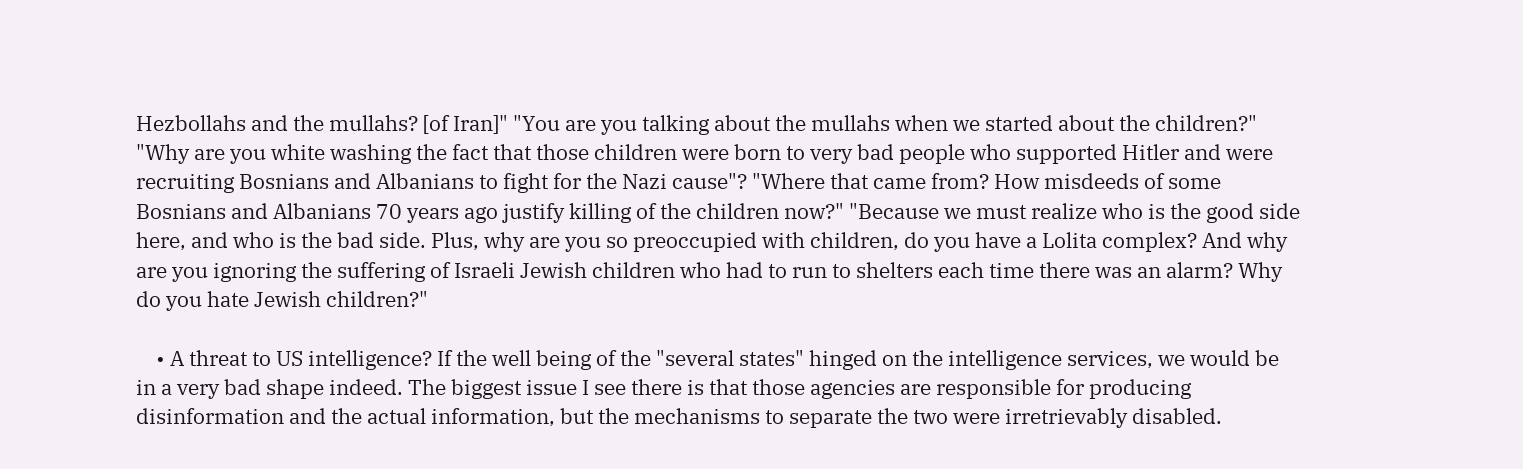Hezbollahs and the mullahs? [of Iran]" "You are you talking about the mullahs when we started about the children?" "Why are you white washing the fact that those children were born to very bad people who supported Hitler and were recruiting Bosnians and Albanians to fight for the Nazi cause"? "Where that came from? How misdeeds of some Bosnians and Albanians 70 years ago justify killing of the children now?" "Because we must realize who is the good side here, and who is the bad side. Plus, why are you so preoccupied with children, do you have a Lolita complex? And why are you ignoring the suffering of Israeli Jewish children who had to run to shelters each time there was an alarm? Why do you hate Jewish children?"

    • A threat to US intelligence? If the well being of the "several states" hinged on the intelligence services, we would be in a very bad shape indeed. The biggest issue I see there is that those agencies are responsible for producing disinformation and the actual information, but the mechanisms to separate the two were irretrievably disabled.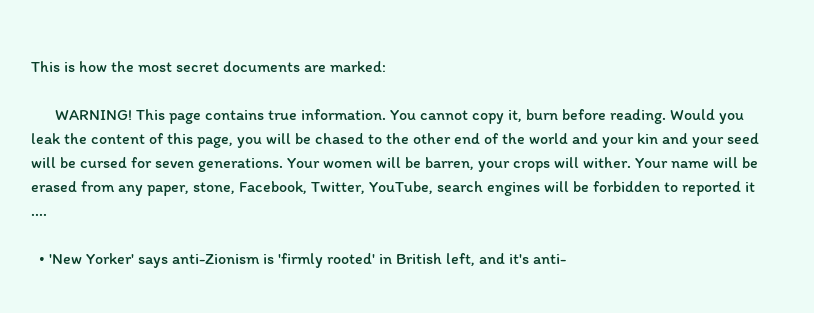This is how the most secret documents are marked:

      WARNING! This page contains true information. You cannot copy it, burn before reading. Would you leak the content of this page, you will be chased to the other end of the world and your kin and your seed will be cursed for seven generations. Your women will be barren, your crops will wither. Your name will be erased from any paper, stone, Facebook, Twitter, YouTube, search engines will be forbidden to reported it ....

  • 'New Yorker' says anti-Zionism is 'firmly rooted' in British left, and it's anti-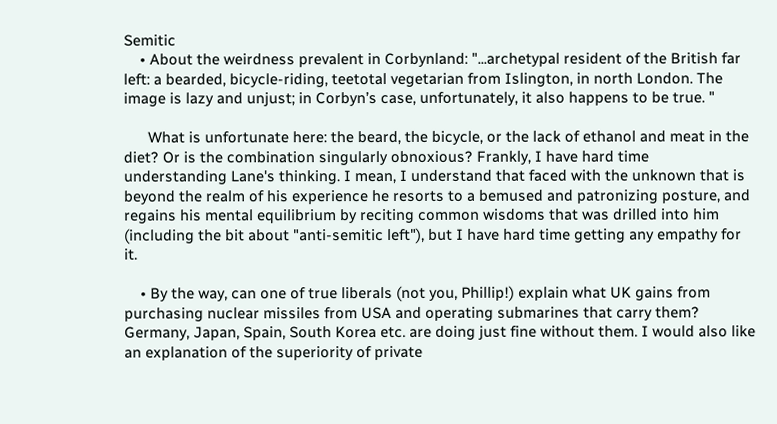Semitic
    • About the weirdness prevalent in Corbynland: "...archetypal resident of the British far left: a bearded, bicycle-riding, teetotal vegetarian from Islington, in north London. The image is lazy and unjust; in Corbyn’s case, unfortunately, it also happens to be true. "

      What is unfortunate here: the beard, the bicycle, or the lack of ethanol and meat in the diet? Or is the combination singularly obnoxious? Frankly, I have hard time understanding Lane's thinking. I mean, I understand that faced with the unknown that is beyond the realm of his experience he resorts to a bemused and patronizing posture, and regains his mental equilibrium by reciting common wisdoms that was drilled into him (including the bit about "anti-semitic left"), but I have hard time getting any empathy for it.

    • By the way, can one of true liberals (not you, Phillip!) explain what UK gains from purchasing nuclear missiles from USA and operating submarines that carry them? Germany, Japan, Spain, South Korea etc. are doing just fine without them. I would also like an explanation of the superiority of private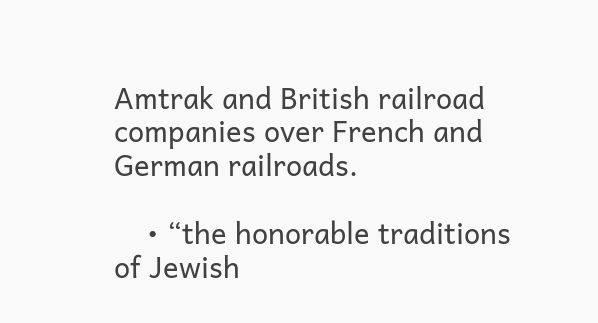Amtrak and British railroad companies over French and German railroads.

    • “the honorable traditions of Jewish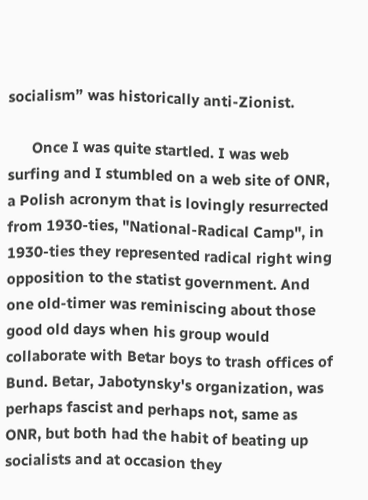socialism” was historically anti-Zionist.

      Once I was quite startled. I was web surfing and I stumbled on a web site of ONR, a Polish acronym that is lovingly resurrected from 1930-ties, "National-Radical Camp", in 1930-ties they represented radical right wing opposition to the statist government. And one old-timer was reminiscing about those good old days when his group would collaborate with Betar boys to trash offices of Bund. Betar, Jabotynsky's organization, was perhaps fascist and perhaps not, same as ONR, but both had the habit of beating up socialists and at occasion they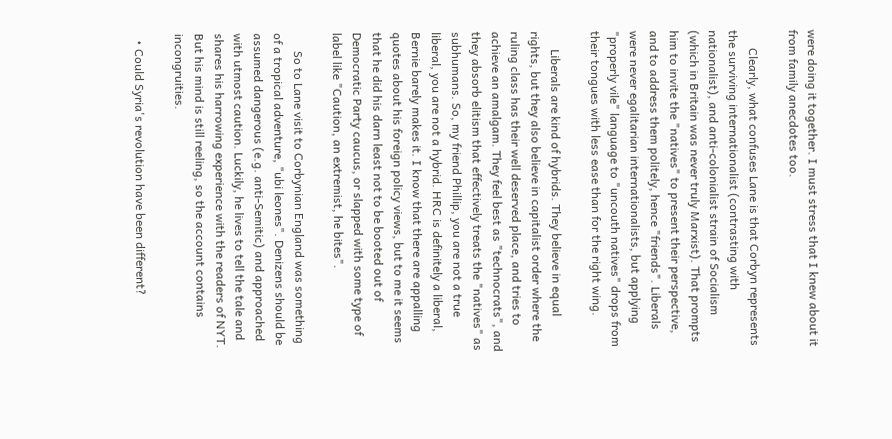were doing it together. I must stress that I knew about it from family anecdotes too.

      Clearly, what confuses Lane is that Corbyn represents the surviving internationalist (contrasting with nationalist), and anti-colonialist strain of Socialism (which in Britain was never truly Marxist). That prompts him to invite the "natives" to present their perspective, and to address them politely, hence "friends". Liberals were never egalitarian internationalists, but applying "properly vile" language to "uncouth natives" drops from their tongues with less ease than for the right wing.

      Liberals are kind of hybrids. They believe in equal rights, but they also believe in capitalist order where the ruling class has their well deserved place, and tries to achieve an amalgam. They feel best as "technocrats", and they absorb elitism that effectively treats the "natives" as subhumans. So, my friend Phillip, you are not a true liberal, you are not a hybrid. HRC is definitely a liberal, Bernie barely makes it. I know that there are appalling quotes about his foreign policy views, but to me it seems that he did his darn least not to be booted out of Democratic Party caucus, or slapped with some type of label like "Caution, an extremist, he bites".

      So to Lane visit to Corbynian England was something of a tropical adventure, "ubi leones". Denizens should be assumed dangerous (e.g. anti-Semitic) and approached with utmost caution. Luckily, he lives to tell the tale and shares his harrowing experience with the readers of NYT. But his mind is still reeling, so the account contains incongruities.

  • Could Syria's revolution have been different?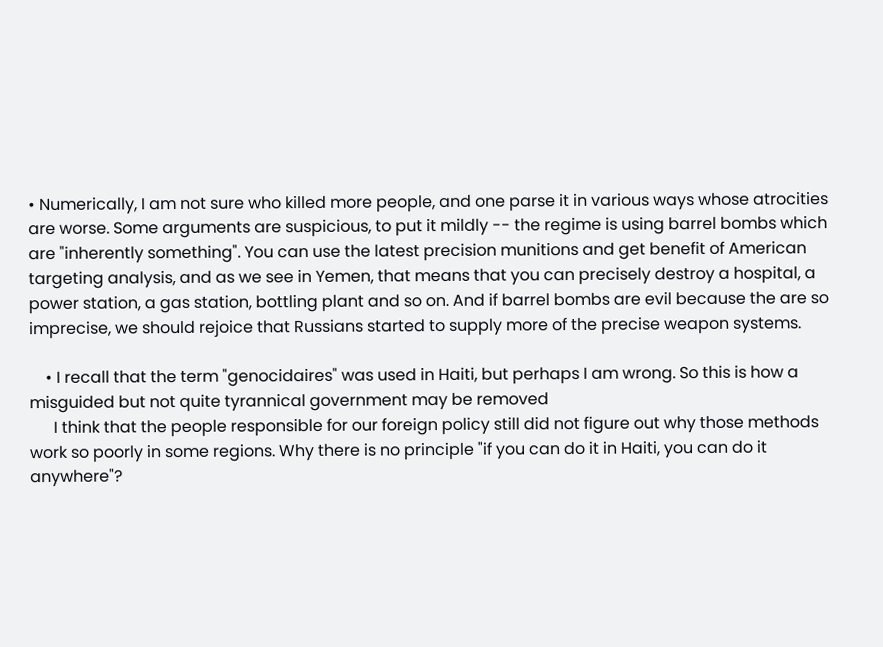• Numerically, I am not sure who killed more people, and one parse it in various ways whose atrocities are worse. Some arguments are suspicious, to put it mildly -- the regime is using barrel bombs which are "inherently something". You can use the latest precision munitions and get benefit of American targeting analysis, and as we see in Yemen, that means that you can precisely destroy a hospital, a power station, a gas station, bottling plant and so on. And if barrel bombs are evil because the are so imprecise, we should rejoice that Russians started to supply more of the precise weapon systems.

    • I recall that the term "genocidaires" was used in Haiti, but perhaps I am wrong. So this is how a misguided but not quite tyrannical government may be removed
      I think that the people responsible for our foreign policy still did not figure out why those methods work so poorly in some regions. Why there is no principle "if you can do it in Haiti, you can do it anywhere"?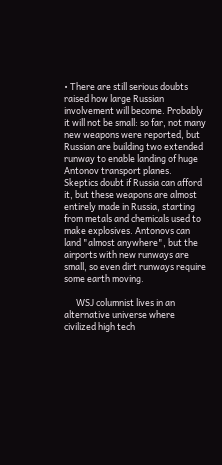• There are still serious doubts raised how large Russian involvement will become. Probably it will not be small: so far, not many new weapons were reported, but Russian are building two extended runway to enable landing of huge Antonov transport planes. Skeptics doubt if Russia can afford it, but these weapons are almost entirely made in Russia, starting from metals and chemicals used to make explosives. Antonovs can land "almost anywhere", but the airports with new runways are small, so even dirt runways require some earth moving.

      WSJ columnist lives in an alternative universe where civilized high tech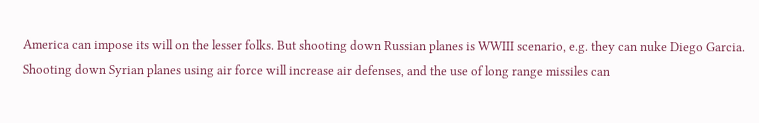America can impose its will on the lesser folks. But shooting down Russian planes is WWIII scenario, e.g. they can nuke Diego Garcia. Shooting down Syrian planes using air force will increase air defenses, and the use of long range missiles can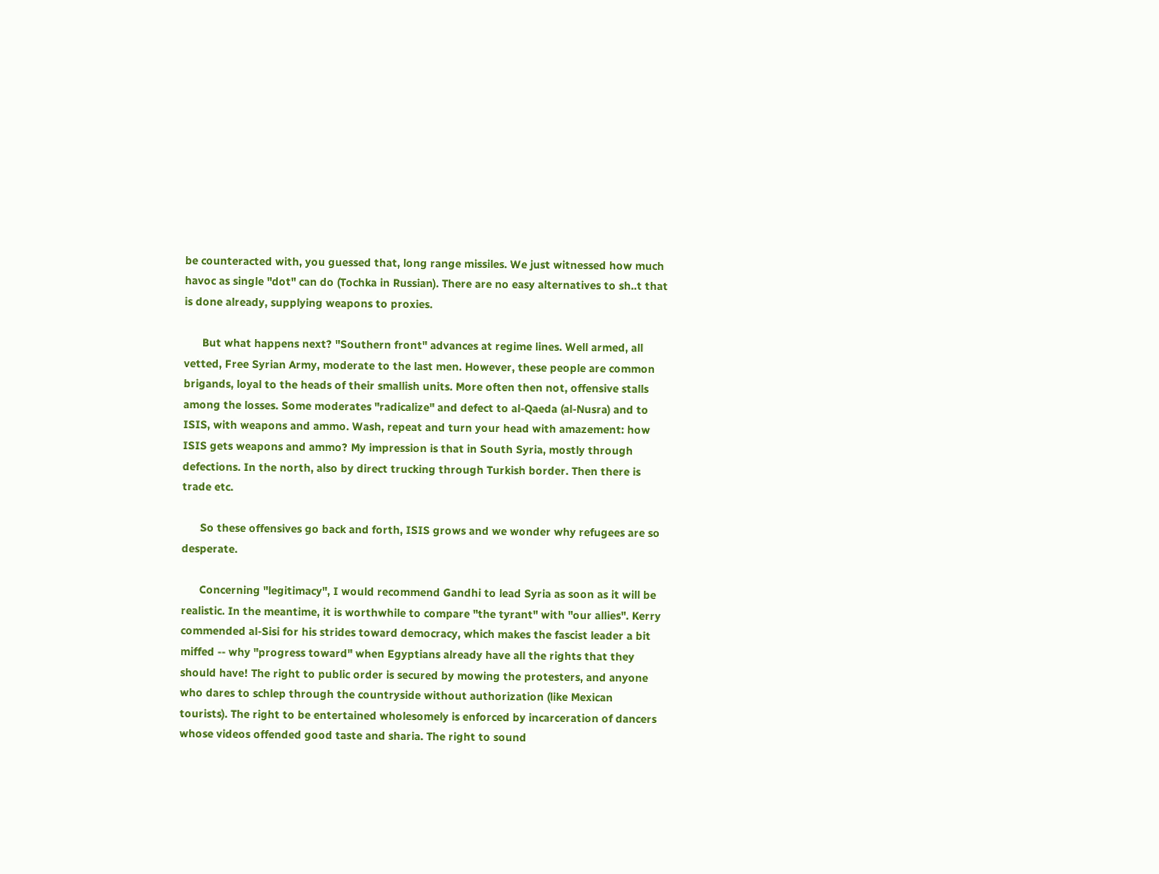be counteracted with, you guessed that, long range missiles. We just witnessed how much havoc as single "dot" can do (Tochka in Russian). There are no easy alternatives to sh..t that is done already, supplying weapons to proxies.

      But what happens next? "Southern front" advances at regime lines. Well armed, all vetted, Free Syrian Army, moderate to the last men. However, these people are common brigands, loyal to the heads of their smallish units. More often then not, offensive stalls among the losses. Some moderates "radicalize" and defect to al-Qaeda (al-Nusra) and to ISIS, with weapons and ammo. Wash, repeat and turn your head with amazement: how ISIS gets weapons and ammo? My impression is that in South Syria, mostly through defections. In the north, also by direct trucking through Turkish border. Then there is trade etc.

      So these offensives go back and forth, ISIS grows and we wonder why refugees are so desperate.

      Concerning "legitimacy", I would recommend Gandhi to lead Syria as soon as it will be realistic. In the meantime, it is worthwhile to compare "the tyrant" with "our allies". Kerry commended al-Sisi for his strides toward democracy, which makes the fascist leader a bit miffed -- why "progress toward" when Egyptians already have all the rights that they should have! The right to public order is secured by mowing the protesters, and anyone who dares to schlep through the countryside without authorization (like Mexican tourists). The right to be entertained wholesomely is enforced by incarceration of dancers whose videos offended good taste and sharia. The right to sound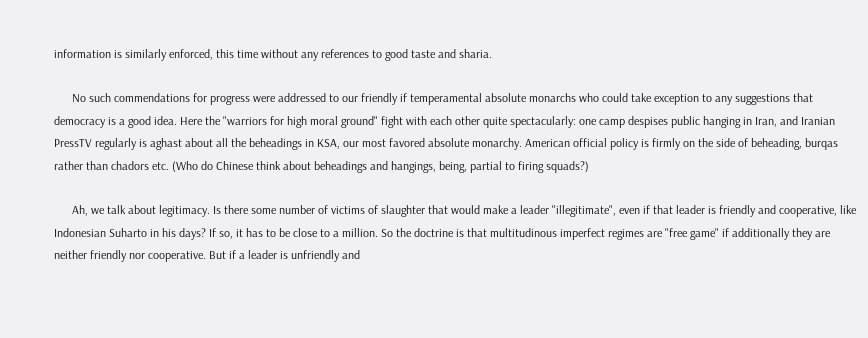information is similarly enforced, this time without any references to good taste and sharia.

      No such commendations for progress were addressed to our friendly if temperamental absolute monarchs who could take exception to any suggestions that democracy is a good idea. Here the "warriors for high moral ground" fight with each other quite spectacularly: one camp despises public hanging in Iran, and Iranian PressTV regularly is aghast about all the beheadings in KSA, our most favored absolute monarchy. American official policy is firmly on the side of beheading, burqas rather than chadors etc. (Who do Chinese think about beheadings and hangings, being, partial to firing squads?)

      Ah, we talk about legitimacy. Is there some number of victims of slaughter that would make a leader "illegitimate", even if that leader is friendly and cooperative, like Indonesian Suharto in his days? If so, it has to be close to a million. So the doctrine is that multitudinous imperfect regimes are "free game" if additionally they are neither friendly nor cooperative. But if a leader is unfriendly and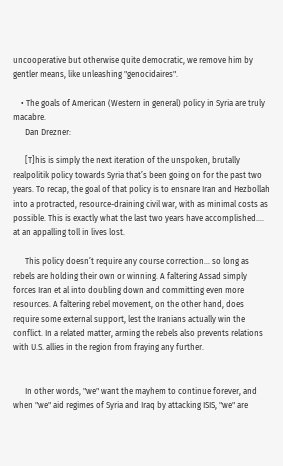uncooperative but otherwise quite democratic, we remove him by gentler means, like unleashing "genocidaires".

    • The goals of American (Western in general) policy in Syria are truly macabre.
      Dan Drezner:

      [T]his is simply the next iteration of the unspoken, brutally realpolitik policy towards Syria that’s been going on for the past two years. To recap, the goal of that policy is to ensnare Iran and Hezbollah into a protracted, resource-draining civil war, with as minimal costs as possible. This is exactly what the last two years have accomplished…. at an appalling toll in lives lost.

      This policy doesn’t require any course correction… so long as rebels are holding their own or winning. A faltering Assad simply forces Iran et al into doubling down and committing even more resources. A faltering rebel movement, on the other hand, does require some external support, lest the Iranians actually win the conflict. In a related matter, arming the rebels also prevents relations with U.S. allies in the region from fraying any further.


      In other words, "we" want the mayhem to continue forever, and when "we" aid regimes of Syria and Iraq by attacking ISIS, "we" are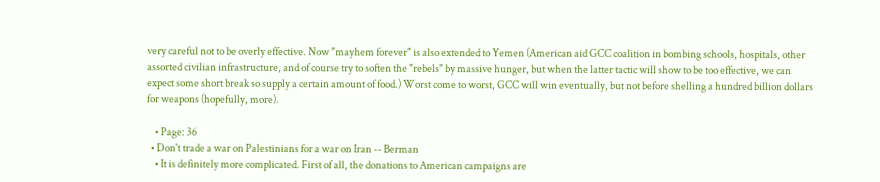very careful not to be overly effective. Now "mayhem forever" is also extended to Yemen (American aid GCC coalition in bombing schools, hospitals, other assorted civilian infrastructure, and of course try to soften the "rebels" by massive hunger, but when the latter tactic will show to be too effective, we can expect some short break so supply a certain amount of food.) Worst come to worst, GCC will win eventually, but not before shelling a hundred billion dollars for weapons (hopefully, more).

    • Page: 36
  • Don't trade a war on Palestinians for a war on Iran -- Berman
    • It is definitely more complicated. First of all, the donations to American campaigns are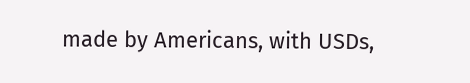made by Americans, with USDs,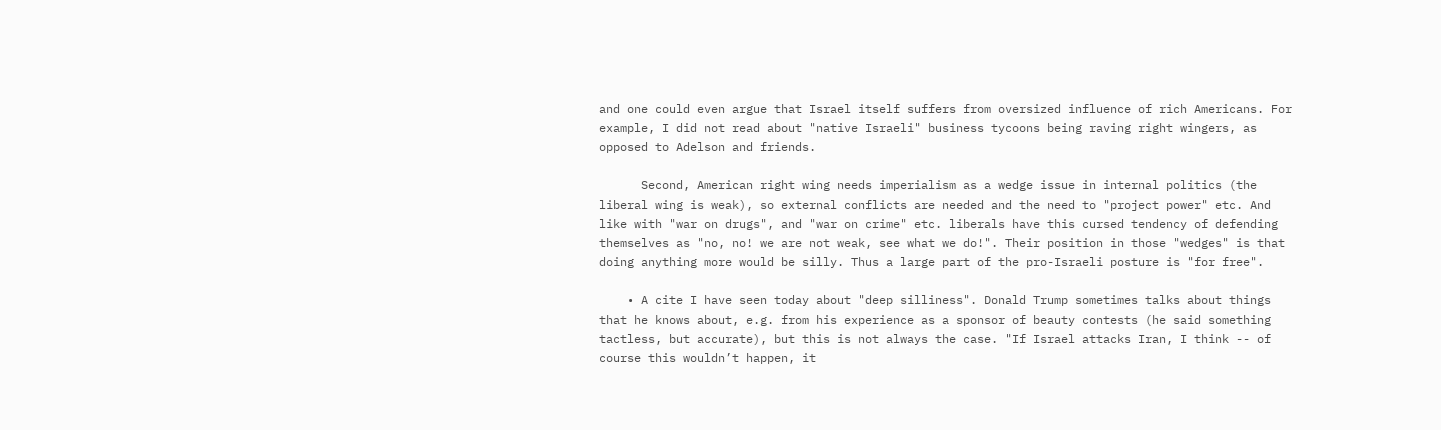and one could even argue that Israel itself suffers from oversized influence of rich Americans. For example, I did not read about "native Israeli" business tycoons being raving right wingers, as opposed to Adelson and friends.

      Second, American right wing needs imperialism as a wedge issue in internal politics (the liberal wing is weak), so external conflicts are needed and the need to "project power" etc. And like with "war on drugs", and "war on crime" etc. liberals have this cursed tendency of defending themselves as "no, no! we are not weak, see what we do!". Their position in those "wedges" is that doing anything more would be silly. Thus a large part of the pro-Israeli posture is "for free".

    • A cite I have seen today about "deep silliness". Donald Trump sometimes talks about things that he knows about, e.g. from his experience as a sponsor of beauty contests (he said something tactless, but accurate), but this is not always the case. "If Israel attacks Iran, I think -- of course this wouldn’t happen, it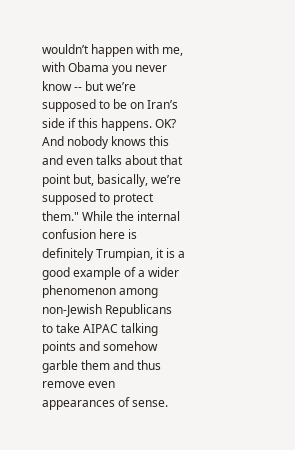wouldn’t happen with me, with Obama you never know -- but we’re supposed to be on Iran’s side if this happens. OK? And nobody knows this and even talks about that point but, basically, we’re supposed to protect them." While the internal confusion here is definitely Trumpian, it is a good example of a wider phenomenon among non-Jewish Republicans to take AIPAC talking points and somehow garble them and thus remove even appearances of sense.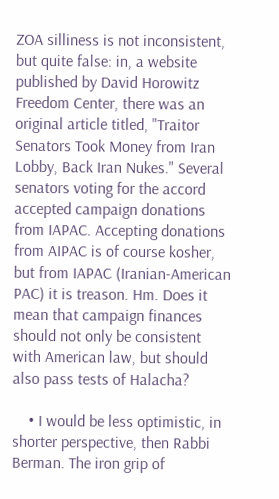ZOA silliness is not inconsistent, but quite false: in, a website published by David Horowitz Freedom Center, there was an original article titled, "Traitor Senators Took Money from Iran Lobby, Back Iran Nukes." Several senators voting for the accord accepted campaign donations from IAPAC. Accepting donations from AIPAC is of course kosher, but from IAPAC (Iranian-American PAC) it is treason. Hm. Does it mean that campaign finances should not only be consistent with American law, but should also pass tests of Halacha?

    • I would be less optimistic, in shorter perspective, then Rabbi Berman. The iron grip of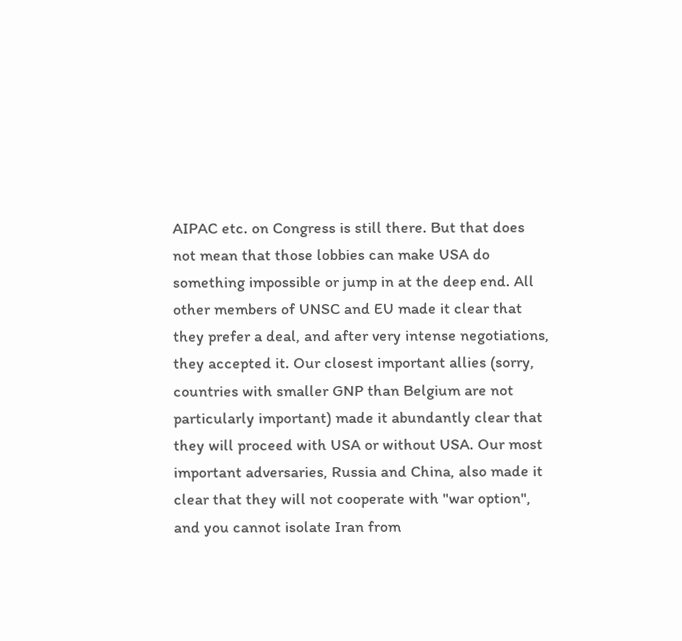AIPAC etc. on Congress is still there. But that does not mean that those lobbies can make USA do something impossible or jump in at the deep end. All other members of UNSC and EU made it clear that they prefer a deal, and after very intense negotiations, they accepted it. Our closest important allies (sorry, countries with smaller GNP than Belgium are not particularly important) made it abundantly clear that they will proceed with USA or without USA. Our most important adversaries, Russia and China, also made it clear that they will not cooperate with "war option", and you cannot isolate Iran from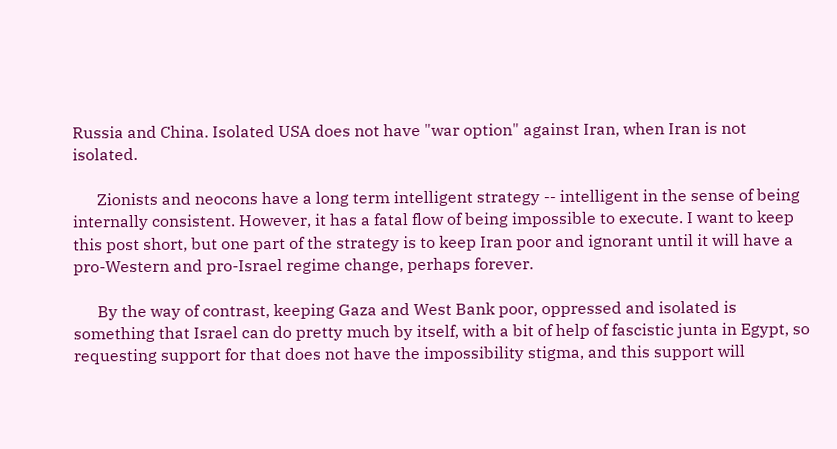Russia and China. Isolated USA does not have "war option" against Iran, when Iran is not isolated.

      Zionists and neocons have a long term intelligent strategy -- intelligent in the sense of being internally consistent. However, it has a fatal flow of being impossible to execute. I want to keep this post short, but one part of the strategy is to keep Iran poor and ignorant until it will have a pro-Western and pro-Israel regime change, perhaps forever.

      By the way of contrast, keeping Gaza and West Bank poor, oppressed and isolated is something that Israel can do pretty much by itself, with a bit of help of fascistic junta in Egypt, so requesting support for that does not have the impossibility stigma, and this support will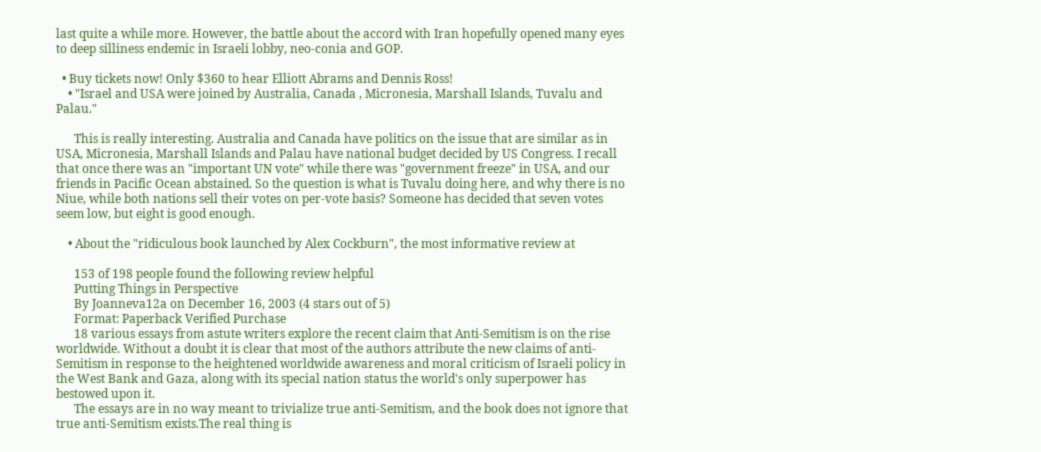last quite a while more. However, the battle about the accord with Iran hopefully opened many eyes to deep silliness endemic in Israeli lobby, neo-conia and GOP.

  • Buy tickets now! Only $360 to hear Elliott Abrams and Dennis Ross!
    • "Israel and USA were joined by Australia, Canada , Micronesia, Marshall Islands, Tuvalu and Palau."

      This is really interesting. Australia and Canada have politics on the issue that are similar as in USA, Micronesia, Marshall Islands and Palau have national budget decided by US Congress. I recall that once there was an "important UN vote" while there was "government freeze" in USA, and our friends in Pacific Ocean abstained. So the question is what is Tuvalu doing here, and why there is no Niue, while both nations sell their votes on per-vote basis? Someone has decided that seven votes seem low, but eight is good enough.

    • About the "ridiculous book launched by Alex Cockburn", the most informative review at

      153 of 198 people found the following review helpful
      Putting Things in Perspective
      By Joanneva12a on December 16, 2003 (4 stars out of 5)
      Format: Paperback Verified Purchase
      18 various essays from astute writers explore the recent claim that Anti-Semitism is on the rise worldwide. Without a doubt it is clear that most of the authors attribute the new claims of anti-Semitism in response to the heightened worldwide awareness and moral criticism of Israeli policy in the West Bank and Gaza, along with its special nation status the world's only superpower has bestowed upon it.
      The essays are in no way meant to trivialize true anti-Semitism, and the book does not ignore that true anti-Semitism exists.The real thing is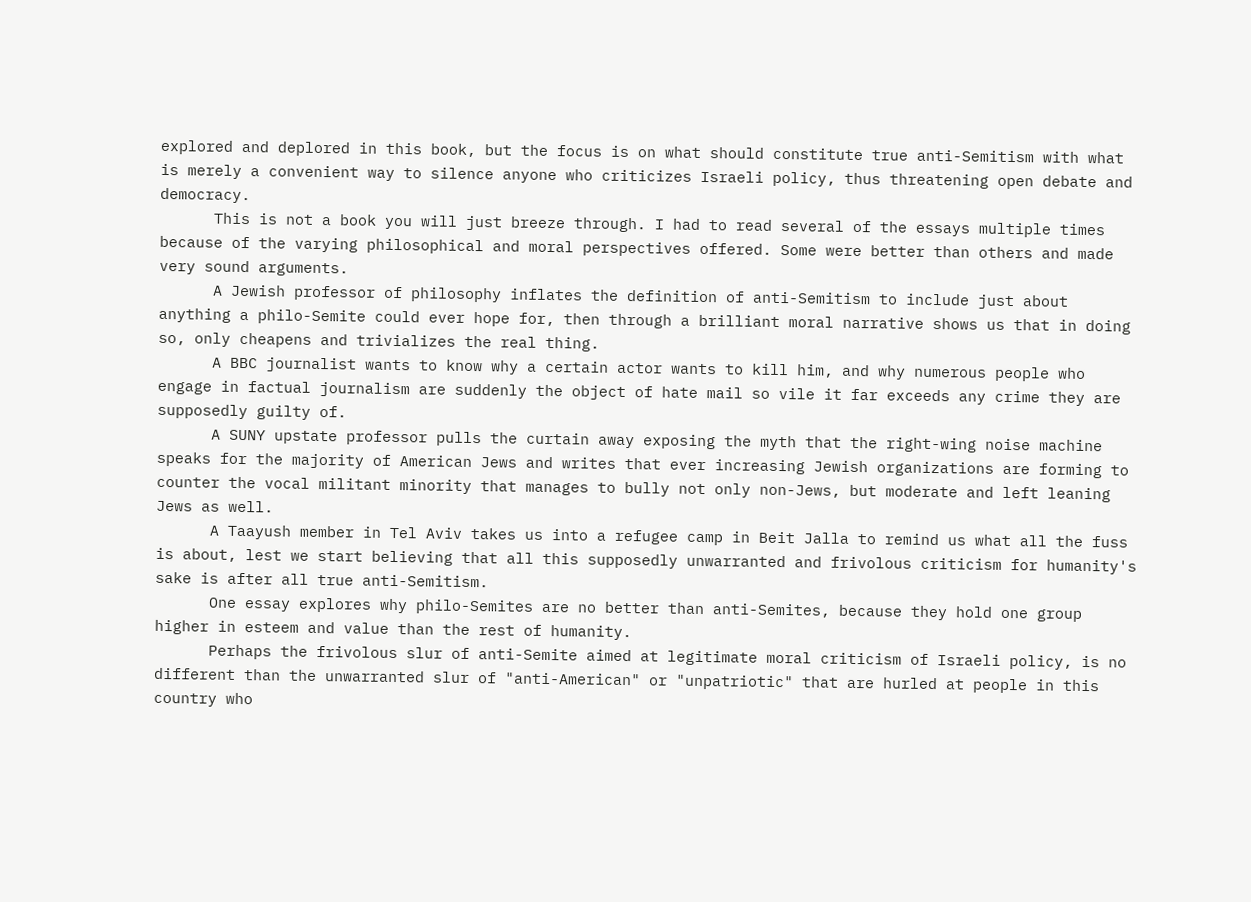explored and deplored in this book, but the focus is on what should constitute true anti-Semitism with what is merely a convenient way to silence anyone who criticizes Israeli policy, thus threatening open debate and democracy.
      This is not a book you will just breeze through. I had to read several of the essays multiple times because of the varying philosophical and moral perspectives offered. Some were better than others and made very sound arguments.
      A Jewish professor of philosophy inflates the definition of anti-Semitism to include just about anything a philo-Semite could ever hope for, then through a brilliant moral narrative shows us that in doing so, only cheapens and trivializes the real thing.
      A BBC journalist wants to know why a certain actor wants to kill him, and why numerous people who engage in factual journalism are suddenly the object of hate mail so vile it far exceeds any crime they are supposedly guilty of.
      A SUNY upstate professor pulls the curtain away exposing the myth that the right-wing noise machine speaks for the majority of American Jews and writes that ever increasing Jewish organizations are forming to counter the vocal militant minority that manages to bully not only non-Jews, but moderate and left leaning Jews as well.
      A Taayush member in Tel Aviv takes us into a refugee camp in Beit Jalla to remind us what all the fuss is about, lest we start believing that all this supposedly unwarranted and frivolous criticism for humanity's sake is after all true anti-Semitism.
      One essay explores why philo-Semites are no better than anti-Semites, because they hold one group higher in esteem and value than the rest of humanity.
      Perhaps the frivolous slur of anti-Semite aimed at legitimate moral criticism of Israeli policy, is no different than the unwarranted slur of "anti-American" or "unpatriotic" that are hurled at people in this country who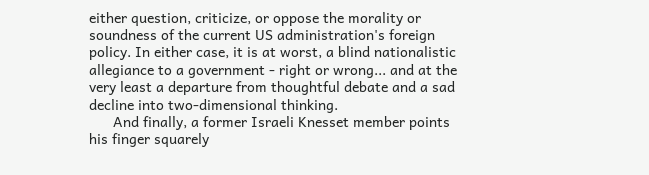either question, criticize, or oppose the morality or soundness of the current US administration's foreign policy. In either case, it is at worst, a blind nationalistic allegiance to a government - right or wrong... and at the very least a departure from thoughtful debate and a sad decline into two-dimensional thinking.
      And finally, a former Israeli Knesset member points his finger squarely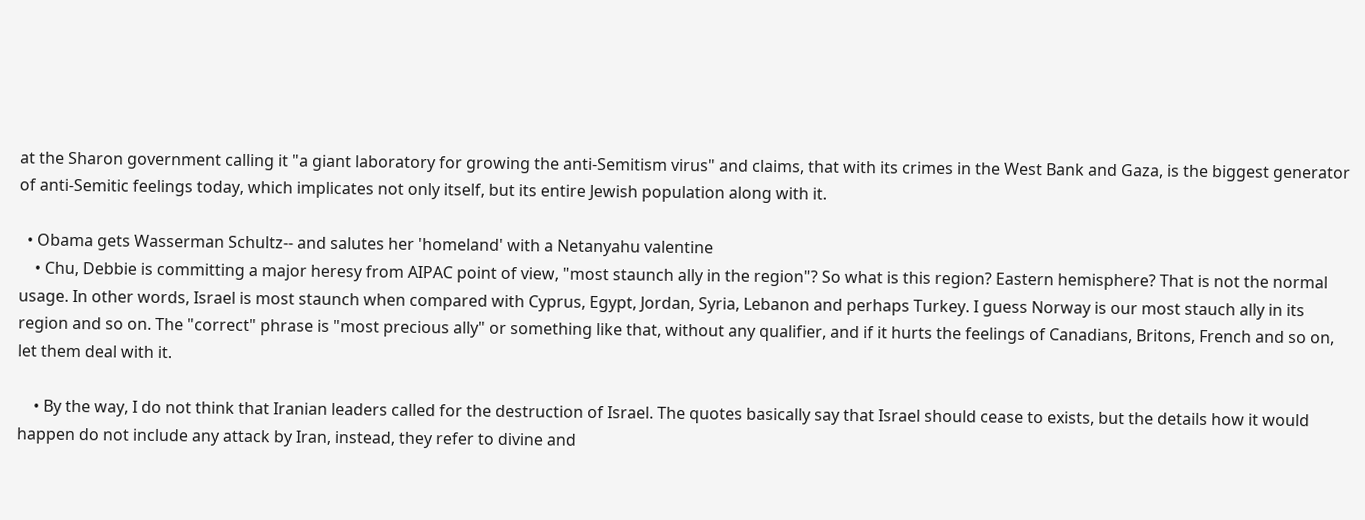at the Sharon government calling it "a giant laboratory for growing the anti-Semitism virus" and claims, that with its crimes in the West Bank and Gaza, is the biggest generator of anti-Semitic feelings today, which implicates not only itself, but its entire Jewish population along with it.

  • Obama gets Wasserman Schultz-- and salutes her 'homeland' with a Netanyahu valentine
    • Chu, Debbie is committing a major heresy from AIPAC point of view, "most staunch ally in the region"? So what is this region? Eastern hemisphere? That is not the normal usage. In other words, Israel is most staunch when compared with Cyprus, Egypt, Jordan, Syria, Lebanon and perhaps Turkey. I guess Norway is our most stauch ally in its region and so on. The "correct" phrase is "most precious ally" or something like that, without any qualifier, and if it hurts the feelings of Canadians, Britons, French and so on, let them deal with it.

    • By the way, I do not think that Iranian leaders called for the destruction of Israel. The quotes basically say that Israel should cease to exists, but the details how it would happen do not include any attack by Iran, instead, they refer to divine and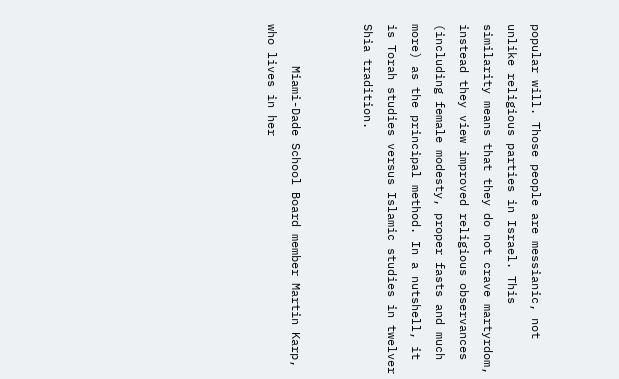popular will. Those people are messianic, not unlike religious parties in Israel. This similarity means that they do not crave martyrdom, instead they view improved religious observances (including female modesty, proper fasts and much more) as the principal method. In a nutshell, it is Torah studies versus Islamic studies in twelver Shia tradition.


      Miami-Dade School Board member Martin Karp, who lives in her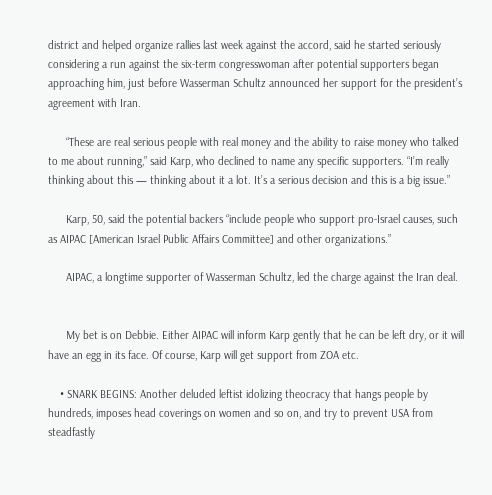district and helped organize rallies last week against the accord, said he started seriously considering a run against the six-term congresswoman after potential supporters began approaching him, just before Wasserman Schultz announced her support for the president’s agreement with Iran.

      “These are real serious people with real money and the ability to raise money who talked to me about running,” said Karp, who declined to name any specific supporters. “I’m really thinking about this — thinking about it a lot. It’s a serious decision and this is a big issue.”

      Karp, 50, said the potential backers “include people who support pro-Israel causes, such as AIPAC [American Israel Public Affairs Committee] and other organizations.”

      AIPAC, a longtime supporter of Wasserman Schultz, led the charge against the Iran deal.


      My bet is on Debbie. Either AIPAC will inform Karp gently that he can be left dry, or it will have an egg in its face. Of course, Karp will get support from ZOA etc.

    • SNARK BEGINS: Another deluded leftist idolizing theocracy that hangs people by hundreds, imposes head coverings on women and so on, and try to prevent USA from steadfastly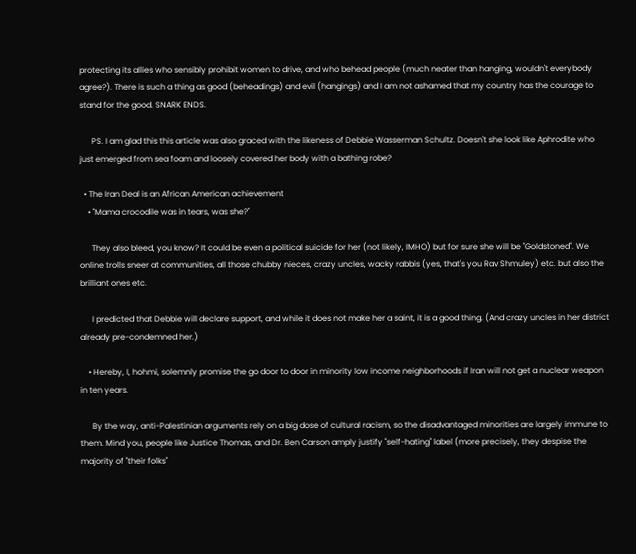protecting its allies who sensibly prohibit women to drive, and who behead people (much neater than hanging, wouldn't everybody agree?). There is such a thing as good (beheadings) and evil (hangings) and I am not ashamed that my country has the courage to stand for the good. SNARK ENDS.

      PS. I am glad this this article was also graced with the likeness of Debbie Wasserman Schultz. Doesn't she look like Aphrodite who just emerged from sea foam and loosely covered her body with a bathing robe?

  • The Iran Deal is an African American achievement
    • "Mama crocodile was in tears, was she?"

      They also bleed, you know? It could be even a political suicide for her (not likely, IMHO) but for sure she will be "Goldstoned". We online trolls sneer at communities, all those chubby nieces, crazy uncles, wacky rabbis (yes, that's you Rav Shmuley) etc. but also the brilliant ones etc.

      I predicted that Debbie will declare support, and while it does not make her a saint, it is a good thing. (And crazy uncles in her district already pre-condemned her.)

    • Hereby, I, hohmi, solemnly promise the go door to door in minority low income neighborhoods if Iran will not get a nuclear weapon in ten years.

      By the way, anti-Palestinian arguments rely on a big dose of cultural racism, so the disadvantaged minorities are largely immune to them. Mind you, people like Justice Thomas, and Dr. Ben Carson amply justify "self-hating" label (more precisely, they despise the majority of "their folks"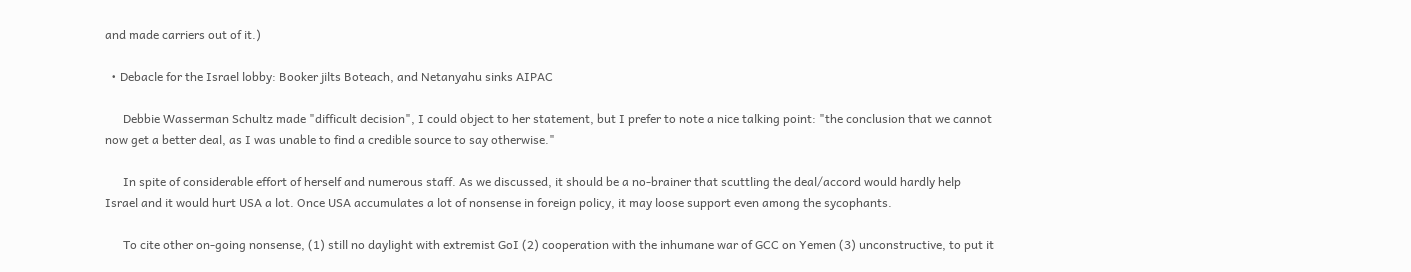and made carriers out of it.)

  • Debacle for the Israel lobby: Booker jilts Boteach, and Netanyahu sinks AIPAC

      Debbie Wasserman Schultz made "difficult decision", I could object to her statement, but I prefer to note a nice talking point: "the conclusion that we cannot now get a better deal, as I was unable to find a credible source to say otherwise."

      In spite of considerable effort of herself and numerous staff. As we discussed, it should be a no-brainer that scuttling the deal/accord would hardly help Israel and it would hurt USA a lot. Once USA accumulates a lot of nonsense in foreign policy, it may loose support even among the sycophants.

      To cite other on-going nonsense, (1) still no daylight with extremist GoI (2) cooperation with the inhumane war of GCC on Yemen (3) unconstructive, to put it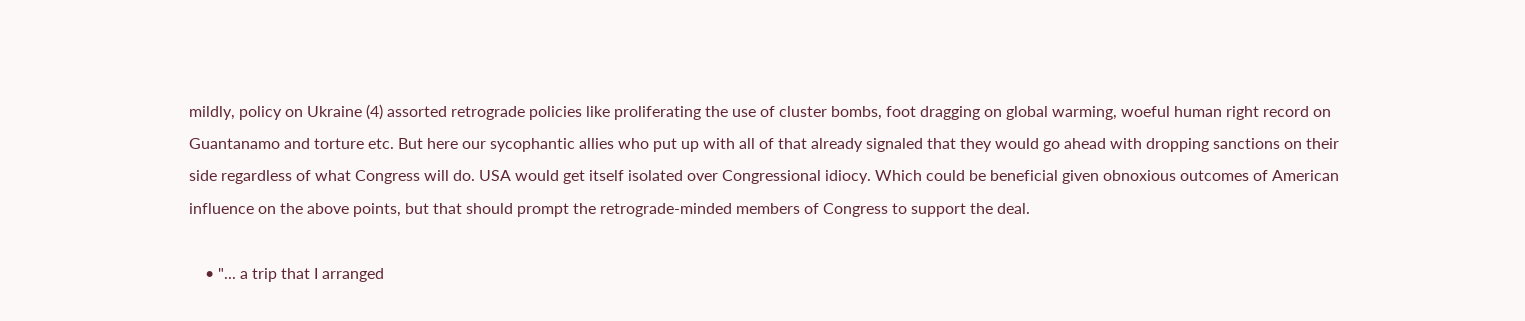mildly, policy on Ukraine (4) assorted retrograde policies like proliferating the use of cluster bombs, foot dragging on global warming, woeful human right record on Guantanamo and torture etc. But here our sycophantic allies who put up with all of that already signaled that they would go ahead with dropping sanctions on their side regardless of what Congress will do. USA would get itself isolated over Congressional idiocy. Which could be beneficial given obnoxious outcomes of American influence on the above points, but that should prompt the retrograde-minded members of Congress to support the deal.

    • "... a trip that I arranged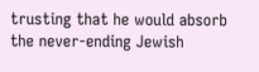trusting that he would absorb the never-ending Jewish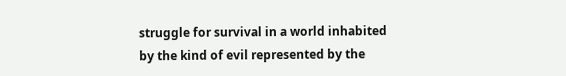struggle for survival in a world inhabited by the kind of evil represented by the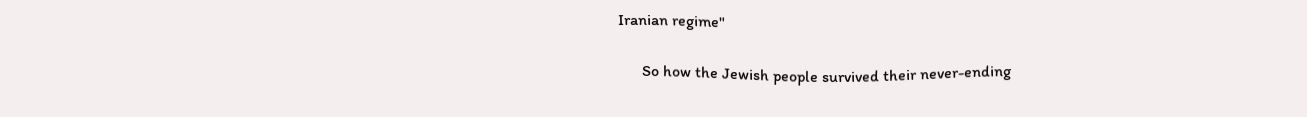Iranian regime"

      So how the Jewish people survived their never-ending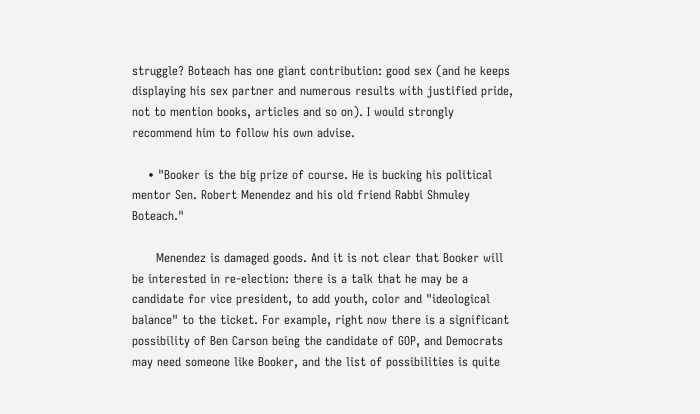struggle? Boteach has one giant contribution: good sex (and he keeps displaying his sex partner and numerous results with justified pride, not to mention books, articles and so on). I would strongly recommend him to follow his own advise.

    • "Booker is the big prize of course. He is bucking his political mentor Sen. Robert Menendez and his old friend Rabbi Shmuley Boteach."

      Menendez is damaged goods. And it is not clear that Booker will be interested in re-election: there is a talk that he may be a candidate for vice president, to add youth, color and "ideological balance" to the ticket. For example, right now there is a significant possibility of Ben Carson being the candidate of GOP, and Democrats may need someone like Booker, and the list of possibilities is quite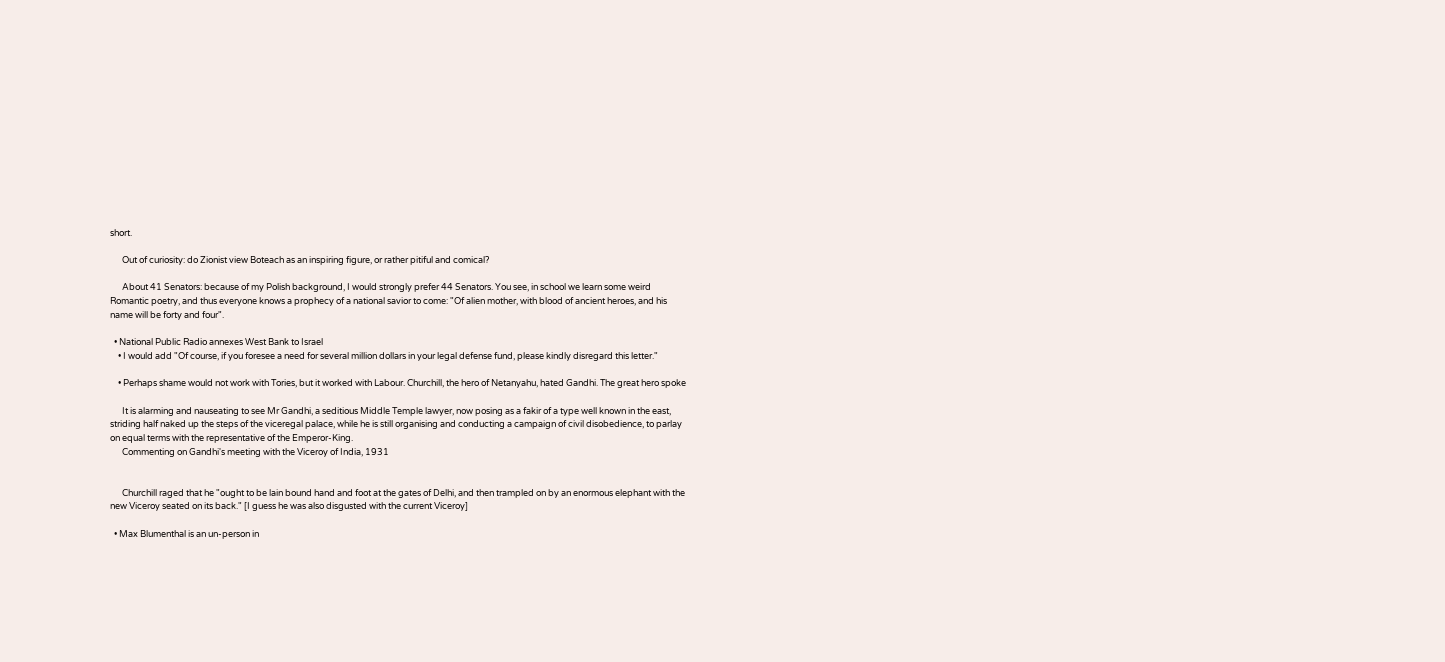short.

      Out of curiosity: do Zionist view Boteach as an inspiring figure, or rather pitiful and comical?

      About 41 Senators: because of my Polish background, I would strongly prefer 44 Senators. You see, in school we learn some weird Romantic poetry, and thus everyone knows a prophecy of a national savior to come: "Of alien mother, with blood of ancient heroes, and his name will be forty and four".

  • National Public Radio annexes West Bank to Israel
    • I would add "Of course, if you foresee a need for several million dollars in your legal defense fund, please kindly disregard this letter."

    • Perhaps shame would not work with Tories, but it worked with Labour. Churchill, the hero of Netanyahu, hated Gandhi. The great hero spoke

      It is alarming and nauseating to see Mr Gandhi, a seditious Middle Temple lawyer, now posing as a fakir of a type well known in the east, striding half naked up the steps of the viceregal palace, while he is still organising and conducting a campaign of civil disobedience, to parlay on equal terms with the representative of the Emperor-King.
      Commenting on Gandhi's meeting with the Viceroy of India, 1931


      Churchill raged that he "ought to be lain bound hand and foot at the gates of Delhi, and then trampled on by an enormous elephant with the new Viceroy seated on its back." [I guess he was also disgusted with the current Viceroy]

  • Max Blumenthal is an un-person in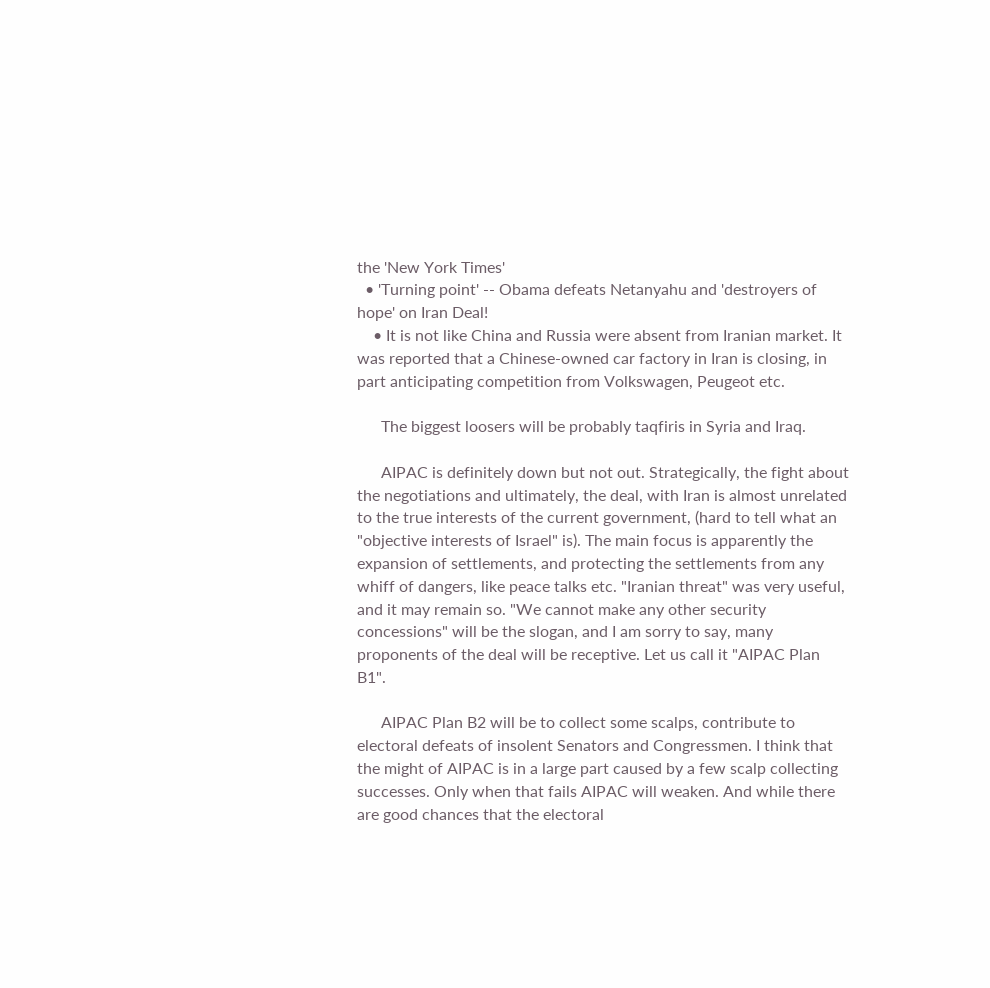the 'New York Times'
  • 'Turning point' -- Obama defeats Netanyahu and 'destroyers of hope' on Iran Deal!
    • It is not like China and Russia were absent from Iranian market. It was reported that a Chinese-owned car factory in Iran is closing, in part anticipating competition from Volkswagen, Peugeot etc.

      The biggest loosers will be probably taqfiris in Syria and Iraq.

      AIPAC is definitely down but not out. Strategically, the fight about the negotiations and ultimately, the deal, with Iran is almost unrelated to the true interests of the current government, (hard to tell what an "objective interests of Israel" is). The main focus is apparently the expansion of settlements, and protecting the settlements from any whiff of dangers, like peace talks etc. "Iranian threat" was very useful, and it may remain so. "We cannot make any other security concessions" will be the slogan, and I am sorry to say, many proponents of the deal will be receptive. Let us call it "AIPAC Plan B1".

      AIPAC Plan B2 will be to collect some scalps, contribute to electoral defeats of insolent Senators and Congressmen. I think that the might of AIPAC is in a large part caused by a few scalp collecting successes. Only when that fails AIPAC will weaken. And while there are good chances that the electoral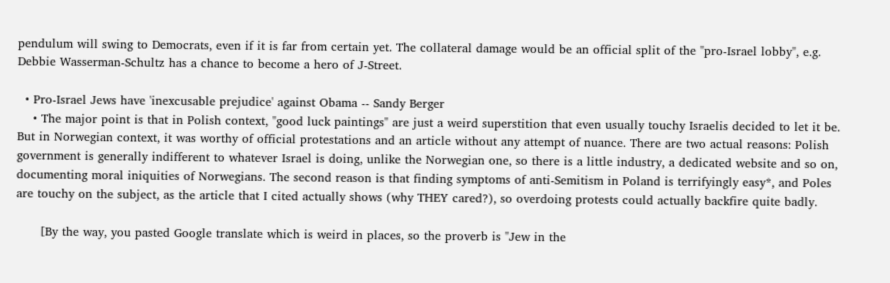pendulum will swing to Democrats, even if it is far from certain yet. The collateral damage would be an official split of the "pro-Israel lobby", e.g. Debbie Wasserman-Schultz has a chance to become a hero of J-Street.

  • Pro-Israel Jews have 'inexcusable prejudice' against Obama -- Sandy Berger
    • The major point is that in Polish context, "good luck paintings" are just a weird superstition that even usually touchy Israelis decided to let it be. But in Norwegian context, it was worthy of official protestations and an article without any attempt of nuance. There are two actual reasons: Polish government is generally indifferent to whatever Israel is doing, unlike the Norwegian one, so there is a little industry, a dedicated website and so on, documenting moral iniquities of Norwegians. The second reason is that finding symptoms of anti-Semitism in Poland is terrifyingly easy*, and Poles are touchy on the subject, as the article that I cited actually shows (why THEY cared?), so overdoing protests could actually backfire quite badly.

      [By the way, you pasted Google translate which is weird in places, so the proverb is "Jew in the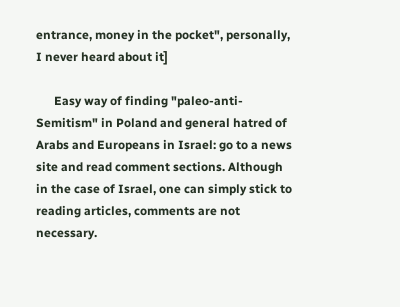entrance, money in the pocket", personally, I never heard about it]

      Easy way of finding "paleo-anti-Semitism" in Poland and general hatred of Arabs and Europeans in Israel: go to a news site and read comment sections. Although in the case of Israel, one can simply stick to reading articles, comments are not necessary.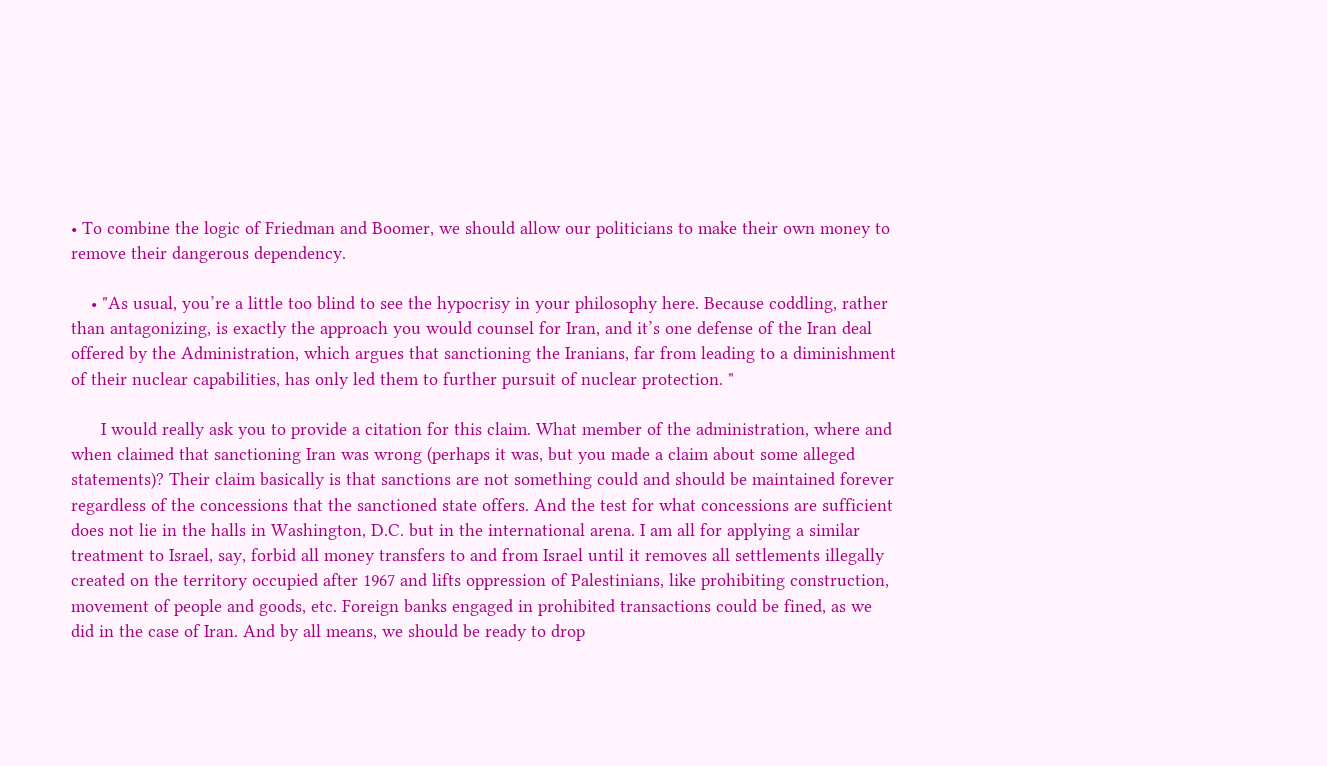• To combine the logic of Friedman and Boomer, we should allow our politicians to make their own money to remove their dangerous dependency.

    • "As usual, you’re a little too blind to see the hypocrisy in your philosophy here. Because coddling, rather than antagonizing, is exactly the approach you would counsel for Iran, and it’s one defense of the Iran deal offered by the Administration, which argues that sanctioning the Iranians, far from leading to a diminishment of their nuclear capabilities, has only led them to further pursuit of nuclear protection. "

      I would really ask you to provide a citation for this claim. What member of the administration, where and when claimed that sanctioning Iran was wrong (perhaps it was, but you made a claim about some alleged statements)? Their claim basically is that sanctions are not something could and should be maintained forever regardless of the concessions that the sanctioned state offers. And the test for what concessions are sufficient does not lie in the halls in Washington, D.C. but in the international arena. I am all for applying a similar treatment to Israel, say, forbid all money transfers to and from Israel until it removes all settlements illegally created on the territory occupied after 1967 and lifts oppression of Palestinians, like prohibiting construction, movement of people and goods, etc. Foreign banks engaged in prohibited transactions could be fined, as we did in the case of Iran. And by all means, we should be ready to drop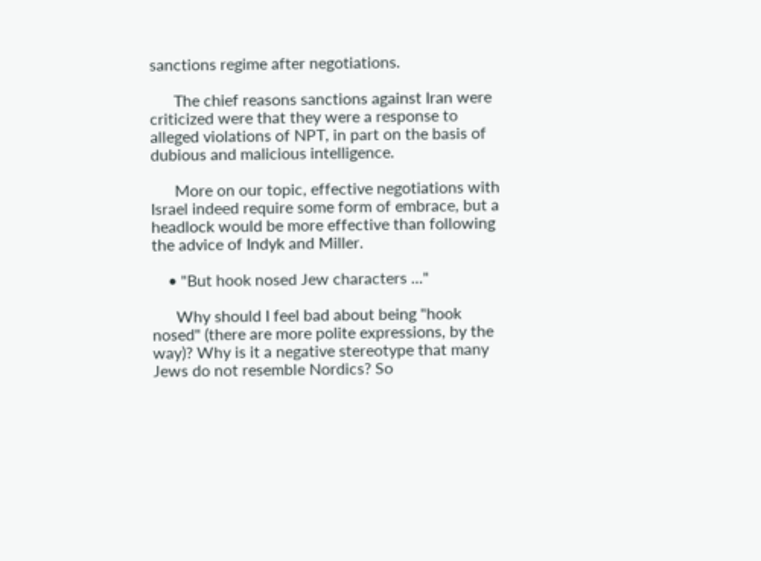sanctions regime after negotiations.

      The chief reasons sanctions against Iran were criticized were that they were a response to alleged violations of NPT, in part on the basis of dubious and malicious intelligence.

      More on our topic, effective negotiations with Israel indeed require some form of embrace, but a headlock would be more effective than following the advice of Indyk and Miller.

    • "But hook nosed Jew characters ..."

      Why should I feel bad about being "hook nosed" (there are more polite expressions, by the way)? Why is it a negative stereotype that many Jews do not resemble Nordics? So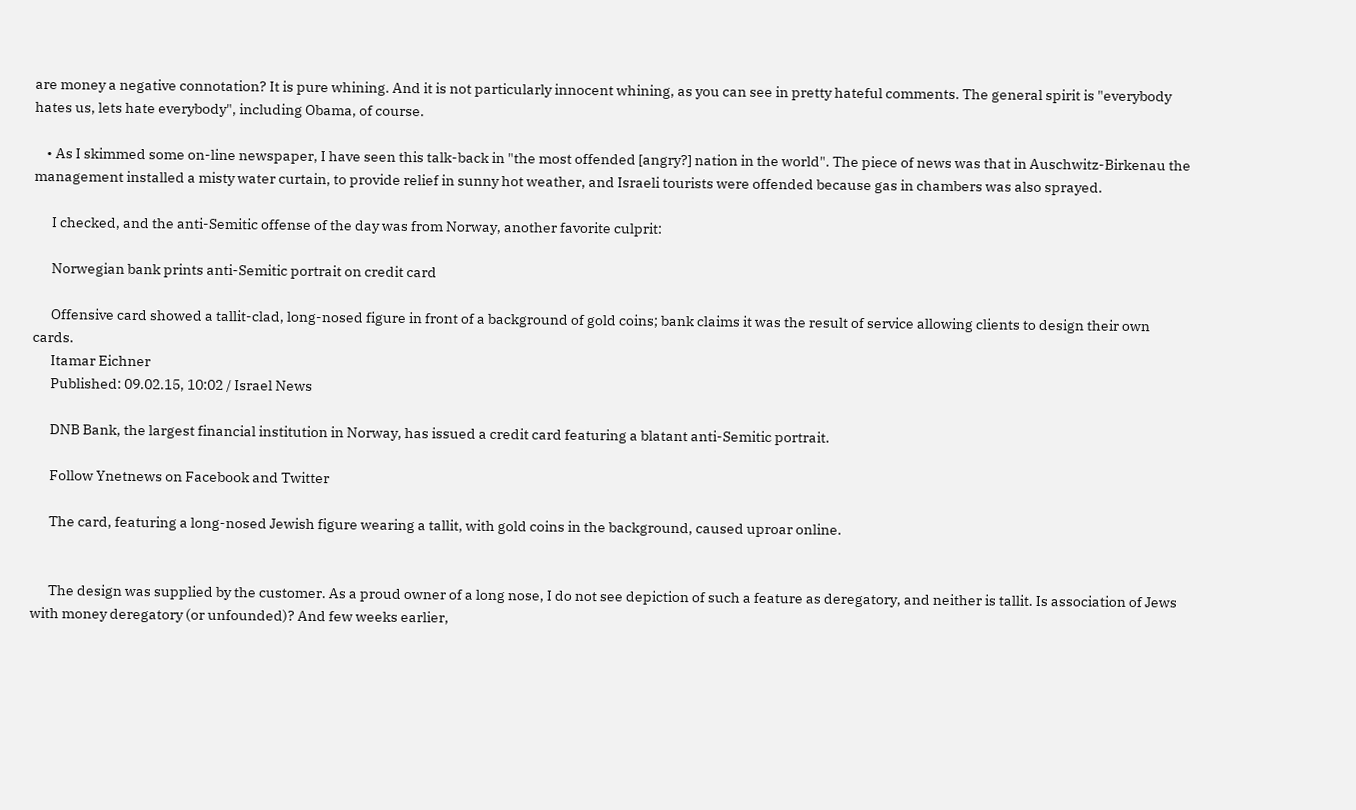are money a negative connotation? It is pure whining. And it is not particularly innocent whining, as you can see in pretty hateful comments. The general spirit is "everybody hates us, lets hate everybody", including Obama, of course.

    • As I skimmed some on-line newspaper, I have seen this talk-back in "the most offended [angry?] nation in the world". The piece of news was that in Auschwitz-Birkenau the management installed a misty water curtain, to provide relief in sunny hot weather, and Israeli tourists were offended because gas in chambers was also sprayed.

      I checked, and the anti-Semitic offense of the day was from Norway, another favorite culprit:

      Norwegian bank prints anti-Semitic portrait on credit card

      Offensive card showed a tallit-clad, long-nosed figure in front of a background of gold coins; bank claims it was the result of service allowing clients to design their own cards.
      Itamar Eichner
      Published: 09.02.15, 10:02 / Israel News

      DNB Bank, the largest financial institution in Norway, has issued a credit card featuring a blatant anti-Semitic portrait.

      Follow Ynetnews on Facebook and Twitter

      The card, featuring a long-nosed Jewish figure wearing a tallit, with gold coins in the background, caused uproar online.


      The design was supplied by the customer. As a proud owner of a long nose, I do not see depiction of such a feature as deregatory, and neither is tallit. Is association of Jews with money deregatory (or unfounded)? And few weeks earlier,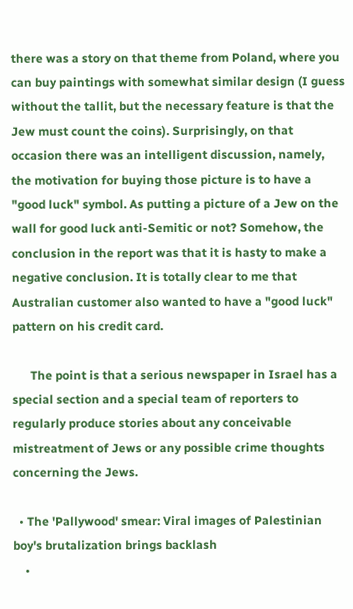there was a story on that theme from Poland, where you can buy paintings with somewhat similar design (I guess without the tallit, but the necessary feature is that the Jew must count the coins). Surprisingly, on that occasion there was an intelligent discussion, namely, the motivation for buying those picture is to have a "good luck" symbol. As putting a picture of a Jew on the wall for good luck anti-Semitic or not? Somehow, the conclusion in the report was that it is hasty to make a negative conclusion. It is totally clear to me that Australian customer also wanted to have a "good luck" pattern on his credit card.

      The point is that a serious newspaper in Israel has a special section and a special team of reporters to regularly produce stories about any conceivable mistreatment of Jews or any possible crime thoughts concerning the Jews.

  • The 'Pallywood' smear: Viral images of Palestinian boy's brutalization brings backlash
    •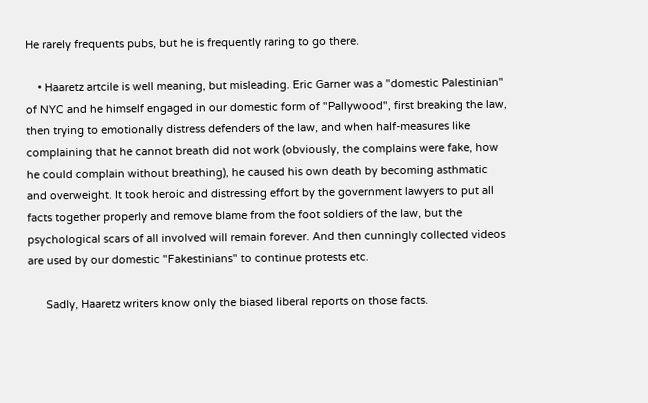He rarely frequents pubs, but he is frequently raring to go there.

    • Haaretz artcile is well meaning, but misleading. Eric Garner was a "domestic Palestinian" of NYC and he himself engaged in our domestic form of "Pallywood", first breaking the law, then trying to emotionally distress defenders of the law, and when half-measures like complaining that he cannot breath did not work (obviously, the complains were fake, how he could complain without breathing), he caused his own death by becoming asthmatic and overweight. It took heroic and distressing effort by the government lawyers to put all facts together properly and remove blame from the foot soldiers of the law, but the psychological scars of all involved will remain forever. And then cunningly collected videos are used by our domestic "Fakestinians" to continue protests etc.

      Sadly, Haaretz writers know only the biased liberal reports on those facts.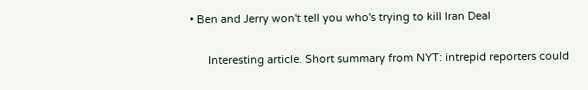• Ben and Jerry won't tell you who's trying to kill Iran Deal

      Interesting article. Short summary from NYT: intrepid reporters could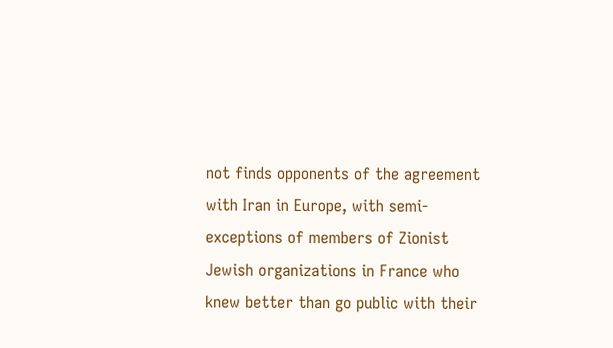not finds opponents of the agreement with Iran in Europe, with semi-exceptions of members of Zionist Jewish organizations in France who knew better than go public with their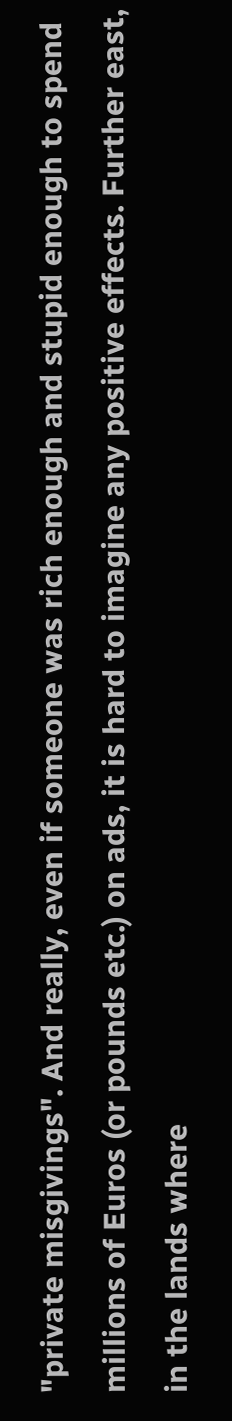"private misgivings". And really, even if someone was rich enough and stupid enough to spend millions of Euros (or pounds etc.) on ads, it is hard to imagine any positive effects. Further east, in the lands where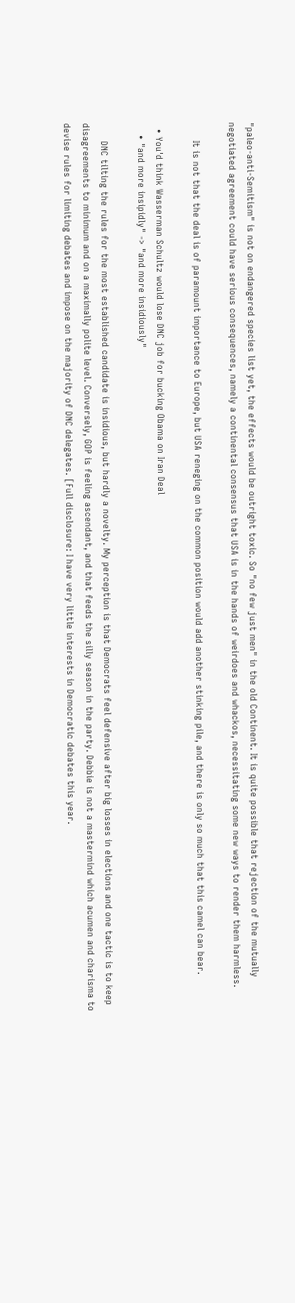"paleo-anti-Semitism" is not on endangered species list yet, the effects would be outright toxic. So "no few just men" in the old Continent. It is quite possible that rejection of the mutually negotiated agreement could have serious consequences, namely a continental consensus that USA is in the hands of weirdoes and whackos, necessitating some new ways to render them harmless.

      It is not that the deal is of paramount importance to Europe, but USA reneging on the common position would add another stinking pile, and there is only so much that this camel can bear.

  • You'd think Wasserman Schultz would lose DNC job for bucking Obama on Iran Deal
    • "and more insipidly" -> "and more insidiously"

      DNC tilting the rules for the most established candidate is insidious, but hardly a novelty. My perception is that Democrats feel defensive after big losses in elections and one tactic is to keep disagreements to minimum and on a maximally polite level. Conversely, GOP is feeling ascendant, and that feeds the silly season in the party. Debbie is not a mastermind which acumen and charisma to devise rules for limiting debates and impose on the majority of DNC delegates. [Full disclosure: I have very little interests in Democratic debates this year.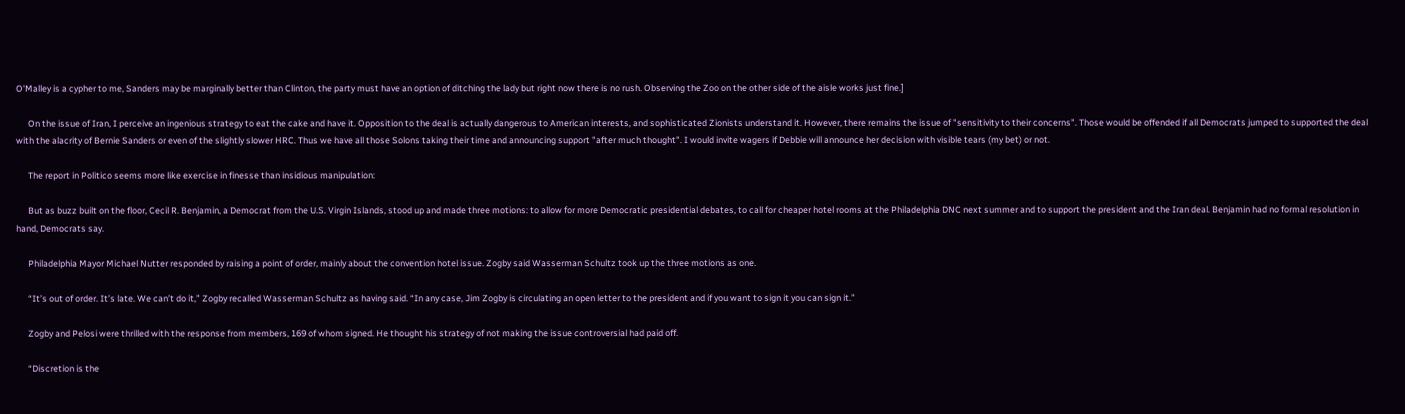O'Malley is a cypher to me, Sanders may be marginally better than Clinton, the party must have an option of ditching the lady but right now there is no rush. Observing the Zoo on the other side of the aisle works just fine.]

      On the issue of Iran, I perceive an ingenious strategy to eat the cake and have it. Opposition to the deal is actually dangerous to American interests, and sophisticated Zionists understand it. However, there remains the issue of "sensitivity to their concerns". Those would be offended if all Democrats jumped to supported the deal with the alacrity of Bernie Sanders or even of the slightly slower HRC. Thus we have all those Solons taking their time and announcing support "after much thought". I would invite wagers if Debbie will announce her decision with visible tears (my bet) or not.

      The report in Politico seems more like exercise in finesse than insidious manipulation:

      But as buzz built on the floor, Cecil R. Benjamin, a Democrat from the U.S. Virgin Islands, stood up and made three motions: to allow for more Democratic presidential debates, to call for cheaper hotel rooms at the Philadelphia DNC next summer and to support the president and the Iran deal. Benjamin had no formal resolution in hand, Democrats say.

      Philadelphia Mayor Michael Nutter responded by raising a point of order, mainly about the convention hotel issue. Zogby said Wasserman Schultz took up the three motions as one.

      “It’s out of order. It’s late. We can’t do it,” Zogby recalled Wasserman Schultz as having said. “In any case, Jim Zogby is circulating an open letter to the president and if you want to sign it you can sign it.”

      Zogby and Pelosi were thrilled with the response from members, 169 of whom signed. He thought his strategy of not making the issue controversial had paid off.

      “Discretion is the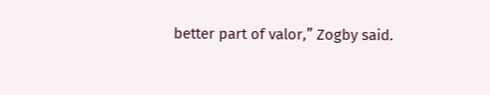better part of valor,” Zogby said.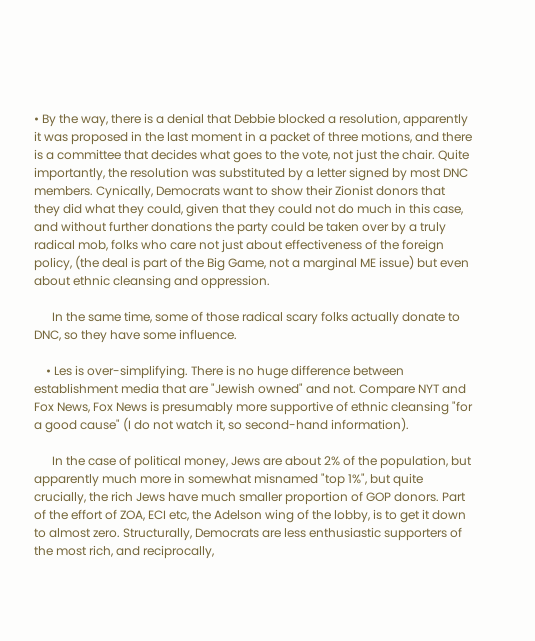• By the way, there is a denial that Debbie blocked a resolution, apparently it was proposed in the last moment in a packet of three motions, and there is a committee that decides what goes to the vote, not just the chair. Quite importantly, the resolution was substituted by a letter signed by most DNC members. Cynically, Democrats want to show their Zionist donors that they did what they could, given that they could not do much in this case, and without further donations the party could be taken over by a truly radical mob, folks who care not just about effectiveness of the foreign policy, (the deal is part of the Big Game, not a marginal ME issue) but even about ethnic cleansing and oppression.

      In the same time, some of those radical scary folks actually donate to DNC, so they have some influence.

    • Les is over-simplifying. There is no huge difference between establishment media that are "Jewish owned" and not. Compare NYT and Fox News, Fox News is presumably more supportive of ethnic cleansing "for a good cause" (I do not watch it, so second-hand information).

      In the case of political money, Jews are about 2% of the population, but apparently much more in somewhat misnamed "top 1%", but quite crucially, the rich Jews have much smaller proportion of GOP donors. Part of the effort of ZOA, ECI etc, the Adelson wing of the lobby, is to get it down to almost zero. Structurally, Democrats are less enthusiastic supporters of the most rich, and reciprocally,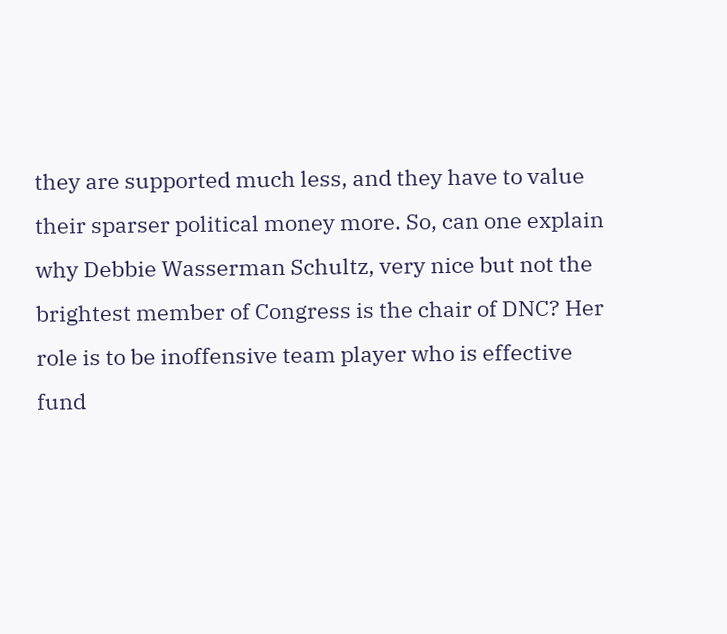they are supported much less, and they have to value their sparser political money more. So, can one explain why Debbie Wasserman Schultz, very nice but not the brightest member of Congress is the chair of DNC? Her role is to be inoffensive team player who is effective fund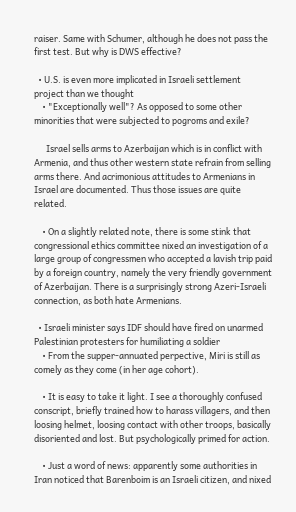raiser. Same with Schumer, although he does not pass the first test. But why is DWS effective?

  • U.S. is even more implicated in Israeli settlement project than we thought
    • "Exceptionally well"? As opposed to some other minorities that were subjected to pogroms and exile?

      Israel sells arms to Azerbaijan which is in conflict with Armenia, and thus other western state refrain from selling arms there. And acrimonious attitudes to Armenians in Israel are documented. Thus those issues are quite related.

    • On a slightly related note, there is some stink that congressional ethics committee nixed an investigation of a large group of congressmen who accepted a lavish trip paid by a foreign country, namely the very friendly government of Azerbaijan. There is a surprisingly strong Azeri-Israeli connection, as both hate Armenians.

  • Israeli minister says IDF should have fired on unarmed Palestinian protesters for humiliating a soldier
    • From the supper-annuated perpective, Miri is still as comely as they come (in her age cohort).

    • It is easy to take it light. I see a thoroughly confused conscript, briefly trained how to harass villagers, and then loosing helmet, loosing contact with other troops, basically disoriented and lost. But psychologically primed for action.

    • Just a word of news: apparently some authorities in Iran noticed that Barenboim is an Israeli citizen, and nixed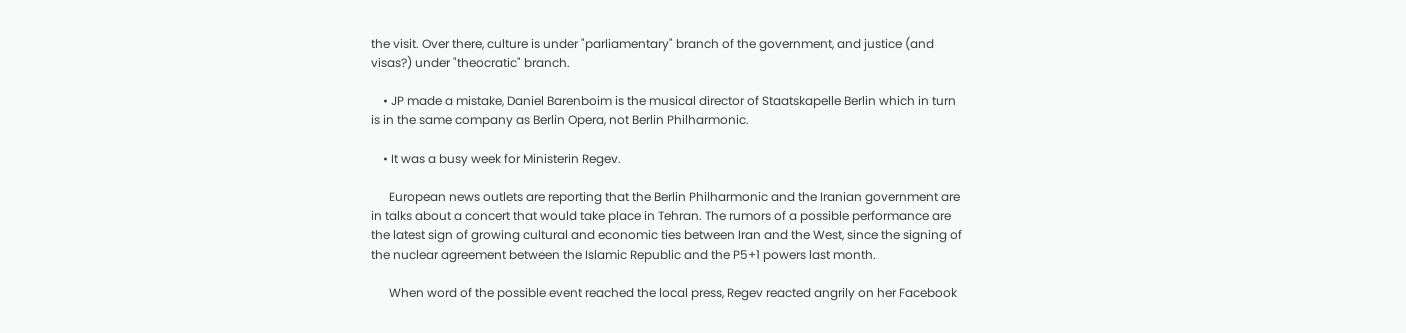the visit. Over there, culture is under "parliamentary" branch of the government, and justice (and visas?) under "theocratic" branch.

    • JP made a mistake, Daniel Barenboim is the musical director of Staatskapelle Berlin which in turn is in the same company as Berlin Opera, not Berlin Philharmonic.

    • It was a busy week for Ministerin Regev.

      European news outlets are reporting that the Berlin Philharmonic and the Iranian government are in talks about a concert that would take place in Tehran. The rumors of a possible performance are the latest sign of growing cultural and economic ties between Iran and the West, since the signing of the nuclear agreement between the Islamic Republic and the P5+1 powers last month.

      When word of the possible event reached the local press, Regev reacted angrily on her Facebook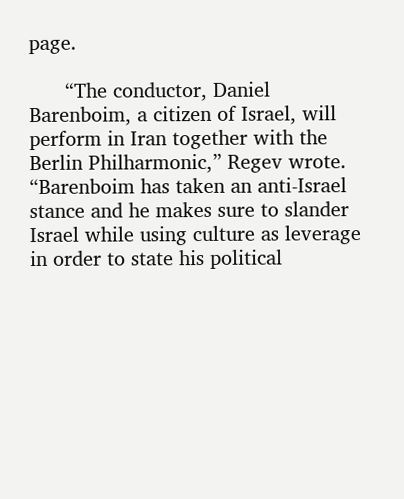page.

      “The conductor, Daniel Barenboim, a citizen of Israel, will perform in Iran together with the Berlin Philharmonic,” Regev wrote. “Barenboim has taken an anti-Israel stance and he makes sure to slander Israel while using culture as leverage in order to state his political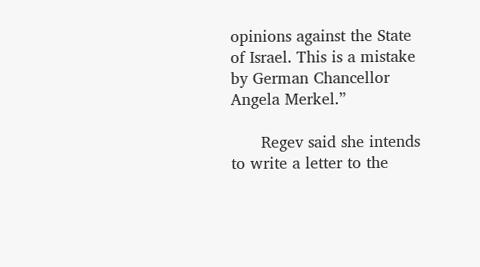opinions against the State of Israel. This is a mistake by German Chancellor Angela Merkel.”

      Regev said she intends to write a letter to the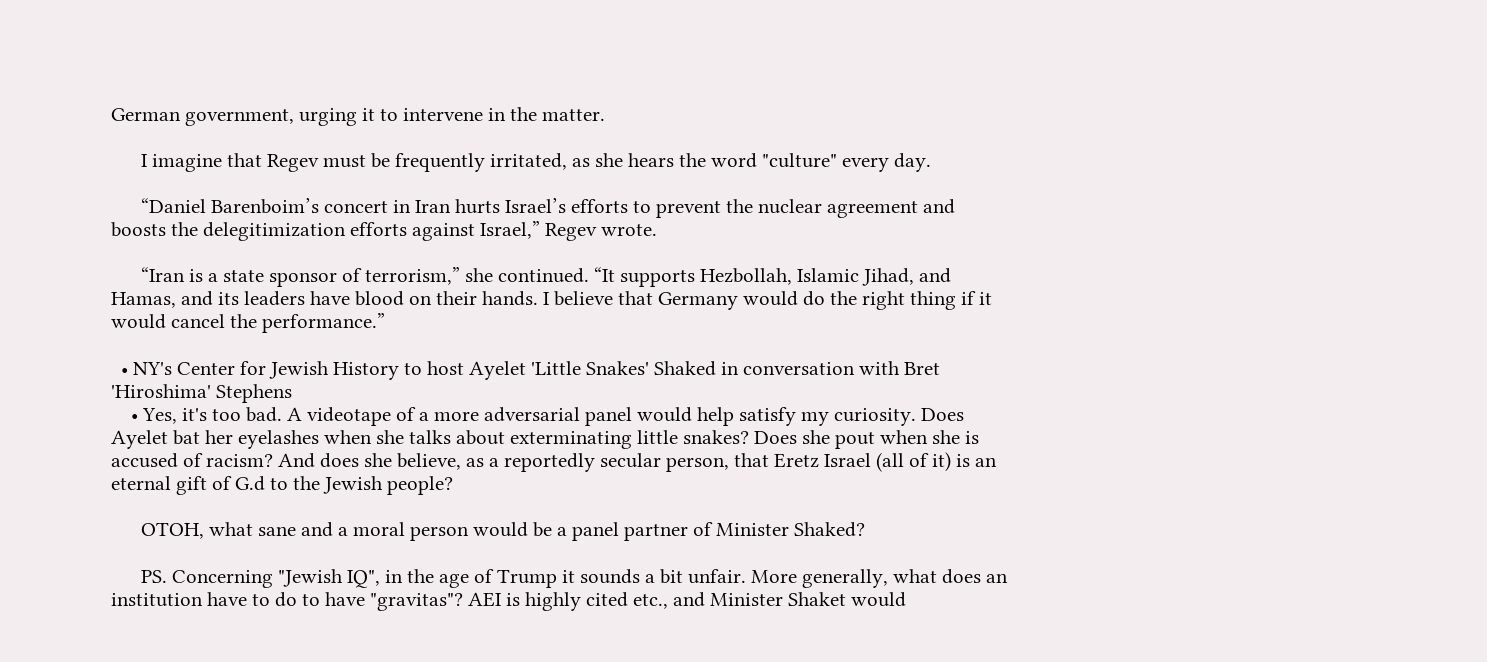German government, urging it to intervene in the matter.

      I imagine that Regev must be frequently irritated, as she hears the word "culture" every day.

      “Daniel Barenboim’s concert in Iran hurts Israel’s efforts to prevent the nuclear agreement and boosts the delegitimization efforts against Israel,” Regev wrote.

      “Iran is a state sponsor of terrorism,” she continued. “It supports Hezbollah, Islamic Jihad, and Hamas, and its leaders have blood on their hands. I believe that Germany would do the right thing if it would cancel the performance.”

  • NY's Center for Jewish History to host Ayelet 'Little Snakes' Shaked in conversation with Bret 'Hiroshima' Stephens
    • Yes, it's too bad. A videotape of a more adversarial panel would help satisfy my curiosity. Does Ayelet bat her eyelashes when she talks about exterminating little snakes? Does she pout when she is accused of racism? And does she believe, as a reportedly secular person, that Eretz Israel (all of it) is an eternal gift of G.d to the Jewish people?

      OTOH, what sane and a moral person would be a panel partner of Minister Shaked?

      PS. Concerning "Jewish IQ", in the age of Trump it sounds a bit unfair. More generally, what does an institution have to do to have "gravitas"? AEI is highly cited etc., and Minister Shaket would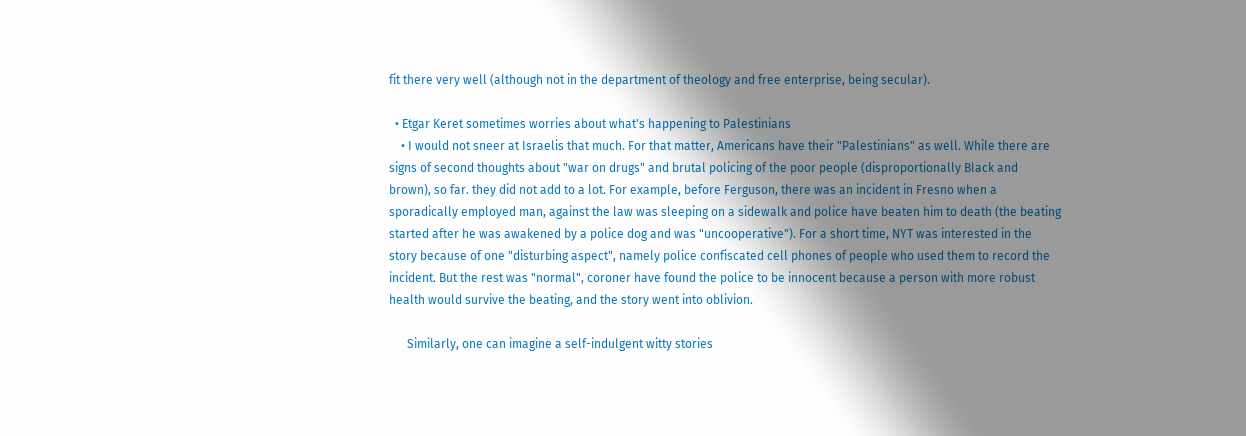fit there very well (although not in the department of theology and free enterprise, being secular).

  • Etgar Keret sometimes worries about what's happening to Palestinians
    • I would not sneer at Israelis that much. For that matter, Americans have their "Palestinians" as well. While there are signs of second thoughts about "war on drugs" and brutal policing of the poor people (disproportionally Black and brown), so far. they did not add to a lot. For example, before Ferguson, there was an incident in Fresno when a sporadically employed man, against the law was sleeping on a sidewalk and police have beaten him to death (the beating started after he was awakened by a police dog and was "uncooperative"). For a short time, NYT was interested in the story because of one "disturbing aspect", namely police confiscated cell phones of people who used them to record the incident. But the rest was "normal", coroner have found the police to be innocent because a person with more robust health would survive the beating, and the story went into oblivion.

      Similarly, one can imagine a self-indulgent witty stories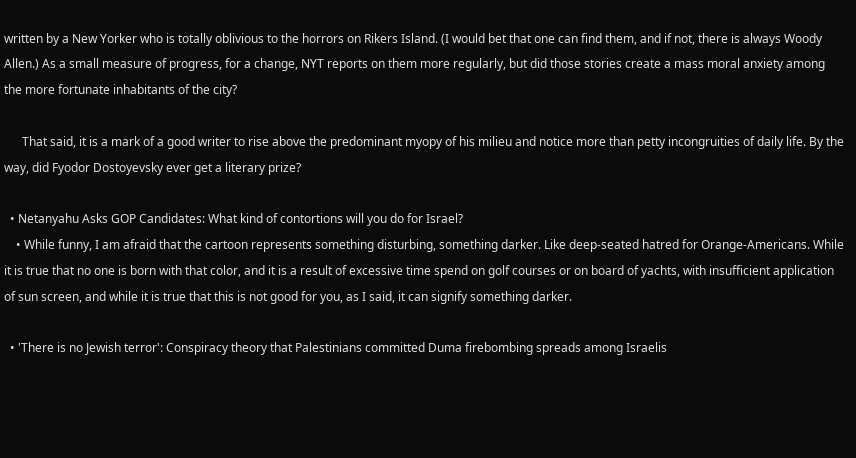written by a New Yorker who is totally oblivious to the horrors on Rikers Island. (I would bet that one can find them, and if not, there is always Woody Allen.) As a small measure of progress, for a change, NYT reports on them more regularly, but did those stories create a mass moral anxiety among the more fortunate inhabitants of the city?

      That said, it is a mark of a good writer to rise above the predominant myopy of his milieu and notice more than petty incongruities of daily life. By the way, did Fyodor Dostoyevsky ever get a literary prize?

  • Netanyahu Asks GOP Candidates: What kind of contortions will you do for Israel?
    • While funny, I am afraid that the cartoon represents something disturbing, something darker. Like deep-seated hatred for Orange-Americans. While it is true that no one is born with that color, and it is a result of excessive time spend on golf courses or on board of yachts, with insufficient application of sun screen, and while it is true that this is not good for you, as I said, it can signify something darker.

  • 'There is no Jewish terror': Conspiracy theory that Palestinians committed Duma firebombing spreads among Israelis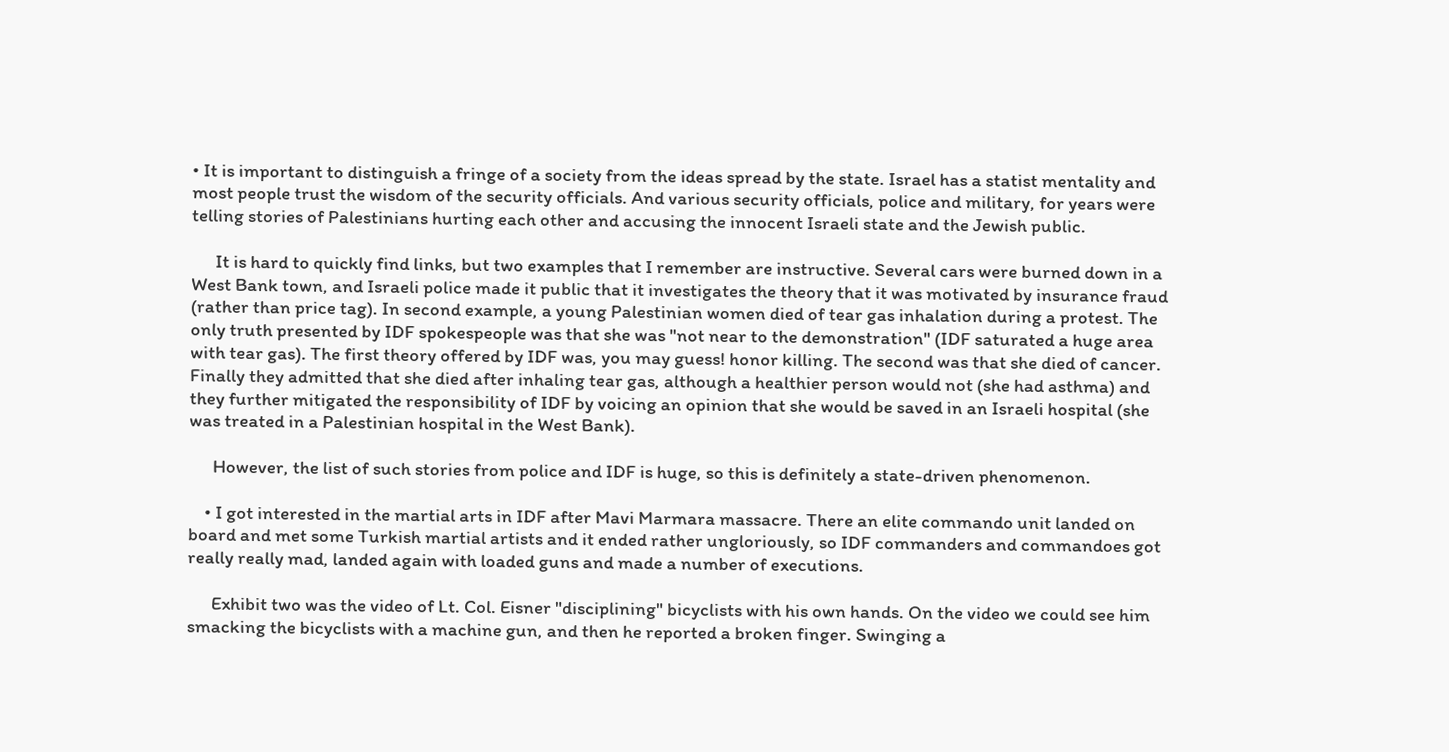• It is important to distinguish a fringe of a society from the ideas spread by the state. Israel has a statist mentality and most people trust the wisdom of the security officials. And various security officials, police and military, for years were telling stories of Palestinians hurting each other and accusing the innocent Israeli state and the Jewish public.

      It is hard to quickly find links, but two examples that I remember are instructive. Several cars were burned down in a West Bank town, and Israeli police made it public that it investigates the theory that it was motivated by insurance fraud (rather than price tag). In second example, a young Palestinian women died of tear gas inhalation during a protest. The only truth presented by IDF spokespeople was that she was "not near to the demonstration" (IDF saturated a huge area with tear gas). The first theory offered by IDF was, you may guess! honor killing. The second was that she died of cancer. Finally they admitted that she died after inhaling tear gas, although a healthier person would not (she had asthma) and they further mitigated the responsibility of IDF by voicing an opinion that she would be saved in an Israeli hospital (she was treated in a Palestinian hospital in the West Bank).

      However, the list of such stories from police and IDF is huge, so this is definitely a state-driven phenomenon.

    • I got interested in the martial arts in IDF after Mavi Marmara massacre. There an elite commando unit landed on board and met some Turkish martial artists and it ended rather ungloriously, so IDF commanders and commandoes got really really mad, landed again with loaded guns and made a number of executions.

      Exhibit two was the video of Lt. Col. Eisner "disciplining" bicyclists with his own hands. On the video we could see him smacking the bicyclists with a machine gun, and then he reported a broken finger. Swinging a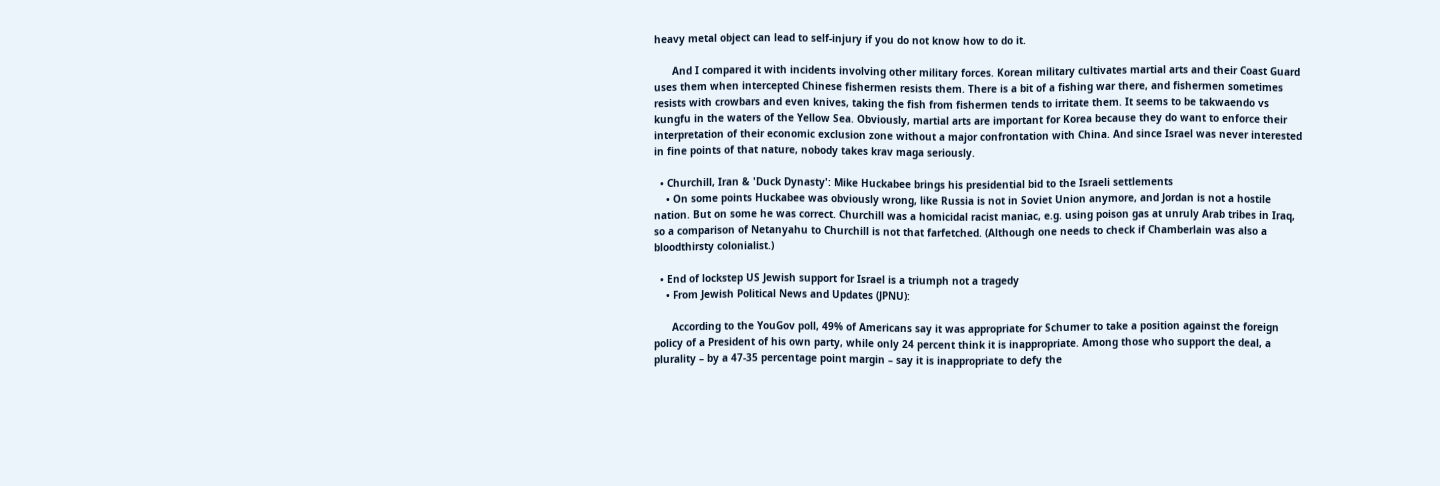heavy metal object can lead to self-injury if you do not know how to do it.

      And I compared it with incidents involving other military forces. Korean military cultivates martial arts and their Coast Guard uses them when intercepted Chinese fishermen resists them. There is a bit of a fishing war there, and fishermen sometimes resists with crowbars and even knives, taking the fish from fishermen tends to irritate them. It seems to be takwaendo vs kungfu in the waters of the Yellow Sea. Obviously, martial arts are important for Korea because they do want to enforce their interpretation of their economic exclusion zone without a major confrontation with China. And since Israel was never interested in fine points of that nature, nobody takes krav maga seriously.

  • Churchill, Iran & 'Duck Dynasty': Mike Huckabee brings his presidential bid to the Israeli settlements
    • On some points Huckabee was obviously wrong, like Russia is not in Soviet Union anymore, and Jordan is not a hostile nation. But on some he was correct. Churchill was a homicidal racist maniac, e.g. using poison gas at unruly Arab tribes in Iraq, so a comparison of Netanyahu to Churchill is not that farfetched. (Although one needs to check if Chamberlain was also a bloodthirsty colonialist.)

  • End of lockstep US Jewish support for Israel is a triumph not a tragedy
    • From Jewish Political News and Updates (JPNU):

      According to the YouGov poll, 49% of Americans say it was appropriate for Schumer to take a position against the foreign policy of a President of his own party, while only 24 percent think it is inappropriate. Among those who support the deal, a plurality – by a 47-35 percentage point margin – say it is inappropriate to defy the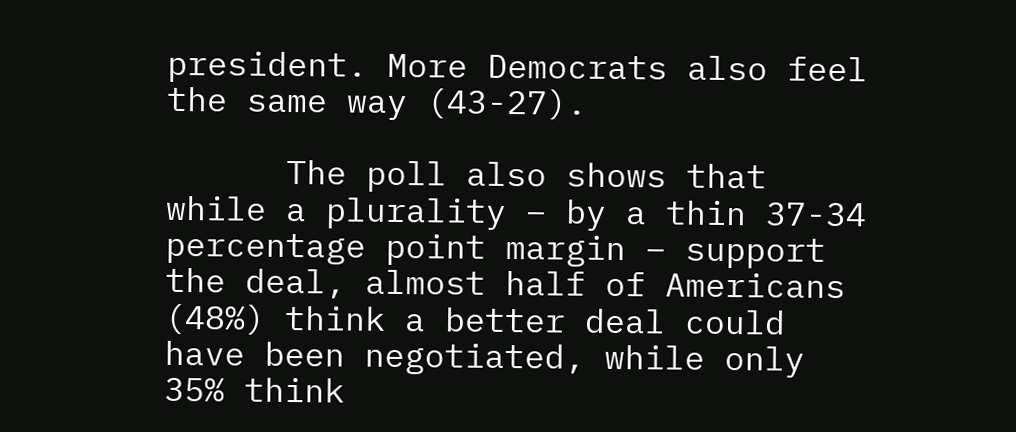president. More Democrats also feel the same way (43-27).

      The poll also shows that while a plurality – by a thin 37-34 percentage point margin – support the deal, almost half of Americans (48%) think a better deal could have been negotiated, while only 35% think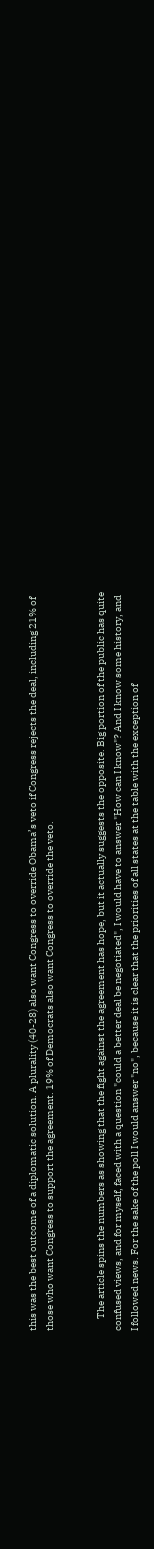this was the best outcome of a diplomatic solution. A plurality (40-28) also want Congress to override Obama’s veto if Congress rejects the deal, including 21% of those who want Congress to support the agreement. 19% of Democrats also want Congress to override the veto.


      The article spins the numbers as showing that the fight against the agreement has hope, but it actually suggests the opposite. Big portion of the public has quite confused views, and for myself, faced with a question "could a better deal be negotiated", I would have to answer "How can I know"? And I know some history, and I followed news. For the sake of the poll I would answer "no", because it is clear that the priorities of all states at the table with the exception of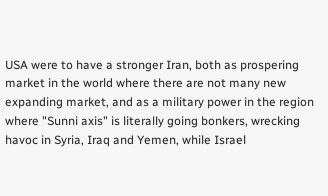USA were to have a stronger Iran, both as prospering market in the world where there are not many new expanding market, and as a military power in the region where "Sunni axis" is literally going bonkers, wrecking havoc in Syria, Iraq and Yemen, while Israel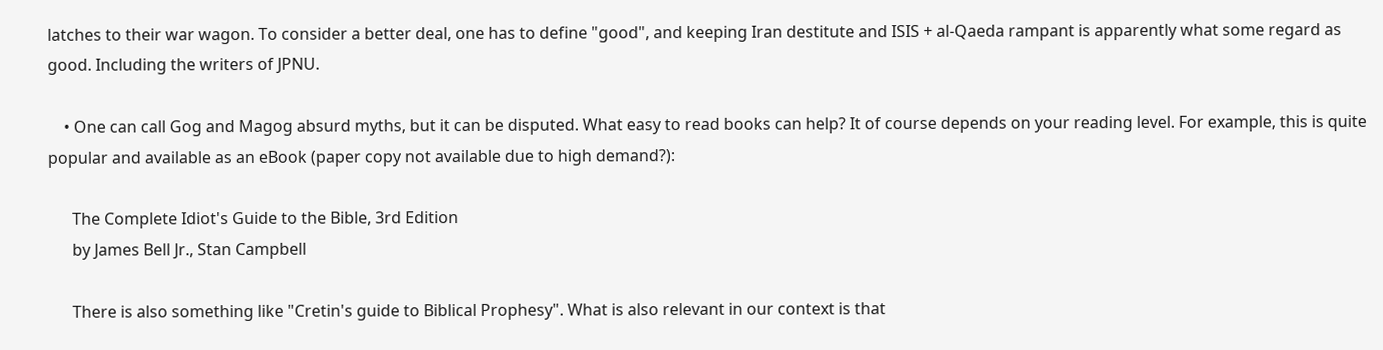latches to their war wagon. To consider a better deal, one has to define "good", and keeping Iran destitute and ISIS + al-Qaeda rampant is apparently what some regard as good. Including the writers of JPNU.

    • One can call Gog and Magog absurd myths, but it can be disputed. What easy to read books can help? It of course depends on your reading level. For example, this is quite popular and available as an eBook (paper copy not available due to high demand?):

      The Complete Idiot's Guide to the Bible, 3rd Edition
      by James Bell Jr., Stan Campbell

      There is also something like "Cretin's guide to Biblical Prophesy". What is also relevant in our context is that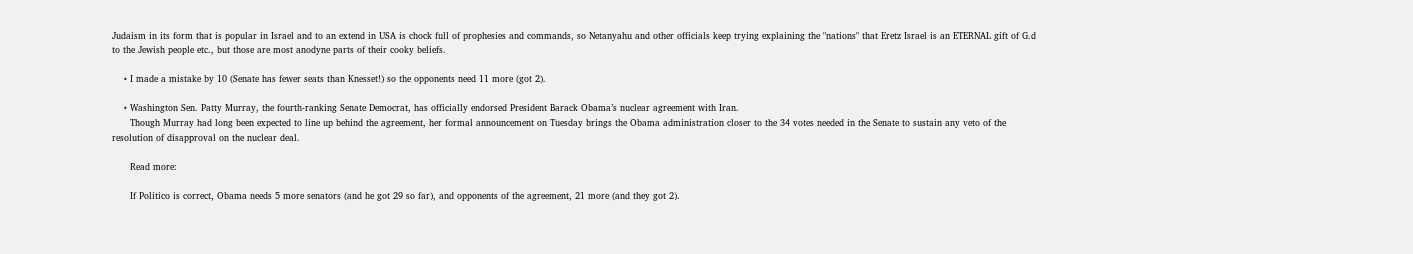Judaism in its form that is popular in Israel and to an extend in USA is chock full of prophesies and commands, so Netanyahu and other officials keep trying explaining the "nations" that Eretz Israel is an ETERNAL gift of G.d to the Jewish people etc., but those are most anodyne parts of their cooky beliefs.

    • I made a mistake by 10 (Senate has fewer seats than Knesset!) so the opponents need 11 more (got 2).

    • Washington Sen. Patty Murray, the fourth-ranking Senate Democrat, has officially endorsed President Barack Obama’s nuclear agreement with Iran.
      Though Murray had long been expected to line up behind the agreement, her formal announcement on Tuesday brings the Obama administration closer to the 34 votes needed in the Senate to sustain any veto of the resolution of disapproval on the nuclear deal.

      Read more:

      If Politico is correct, Obama needs 5 more senators (and he got 29 so far), and opponents of the agreement, 21 more (and they got 2).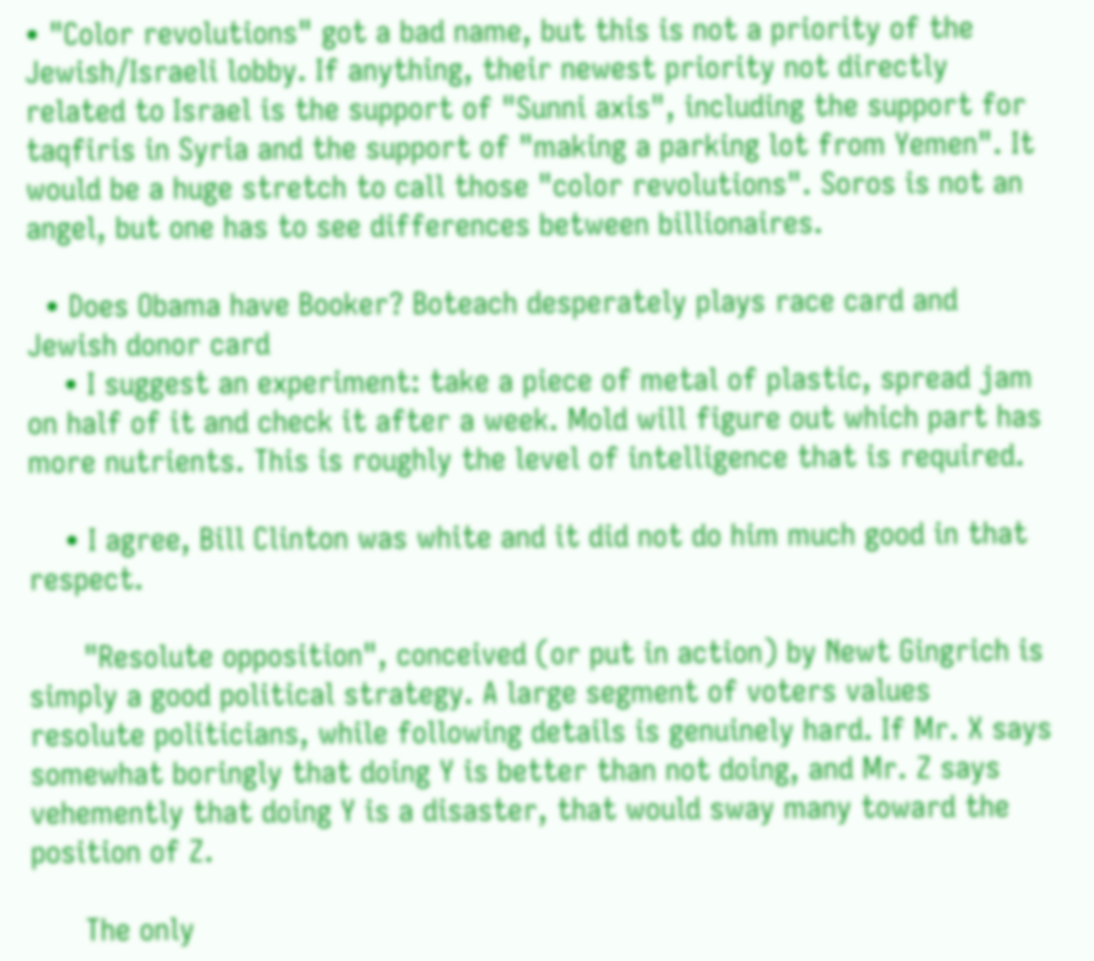• "Color revolutions" got a bad name, but this is not a priority of the Jewish/Israeli lobby. If anything, their newest priority not directly related to Israel is the support of "Sunni axis", including the support for taqfiris in Syria and the support of "making a parking lot from Yemen". It would be a huge stretch to call those "color revolutions". Soros is not an angel, but one has to see differences between billionaires.

  • Does Obama have Booker? Boteach desperately plays race card and Jewish donor card
    • I suggest an experiment: take a piece of metal of plastic, spread jam on half of it and check it after a week. Mold will figure out which part has more nutrients. This is roughly the level of intelligence that is required.

    • I agree, Bill Clinton was white and it did not do him much good in that respect.

      "Resolute opposition", conceived (or put in action) by Newt Gingrich is simply a good political strategy. A large segment of voters values resolute politicians, while following details is genuinely hard. If Mr. X says somewhat boringly that doing Y is better than not doing, and Mr. Z says vehemently that doing Y is a disaster, that would sway many toward the position of Z.

      The only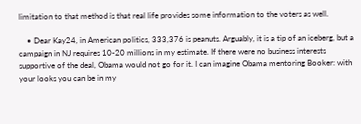limitation to that method is that real life provides some information to the voters as well.

    • Dear Kay24, in American politics, 333,376 is peanuts. Arguably, it is a tip of an iceberg, but a campaign in NJ requires 10-20 millions in my estimate. If there were no business interests supportive of the deal, Obama would not go for it. I can imagine Obama mentoring Booker: with your looks you can be in my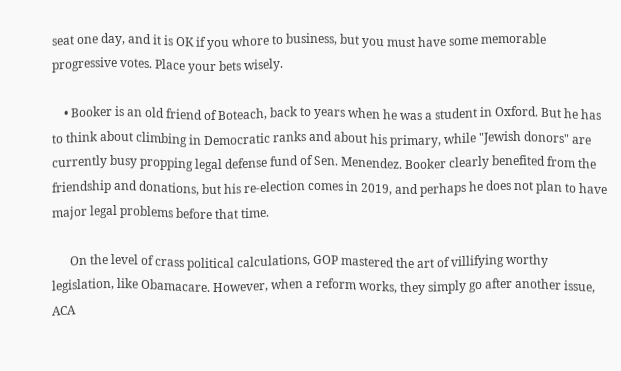seat one day, and it is OK if you whore to business, but you must have some memorable progressive votes. Place your bets wisely.

    • Booker is an old friend of Boteach, back to years when he was a student in Oxford. But he has to think about climbing in Democratic ranks and about his primary, while "Jewish donors" are currently busy propping legal defense fund of Sen. Menendez. Booker clearly benefited from the friendship and donations, but his re-election comes in 2019, and perhaps he does not plan to have major legal problems before that time.

      On the level of crass political calculations, GOP mastered the art of villifying worthy legislation, like Obamacare. However, when a reform works, they simply go after another issue, ACA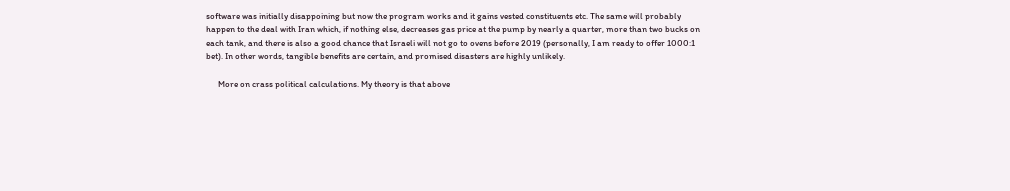software was initially disappoining but now the program works and it gains vested constituents etc. The same will probably happen to the deal with Iran which, if nothing else, decreases gas price at the pump by nearly a quarter, more than two bucks on each tank, and there is also a good chance that Israeli will not go to ovens before 2019 (personally, I am ready to offer 1000:1 bet). In other words, tangible benefits are certain, and promised disasters are highly unlikely.

      More on crass political calculations. My theory is that above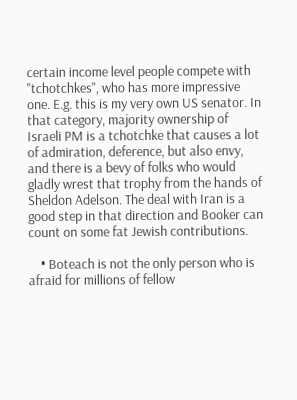certain income level people compete with "tchotchkes", who has more impressive one. E.g. this is my very own US senator. In that category, majority ownership of Israeli PM is a tchotchke that causes a lot of admiration, deference, but also envy, and there is a bevy of folks who would gladly wrest that trophy from the hands of Sheldon Adelson. The deal with Iran is a good step in that direction and Booker can count on some fat Jewish contributions.

    • Boteach is not the only person who is afraid for millions of fellow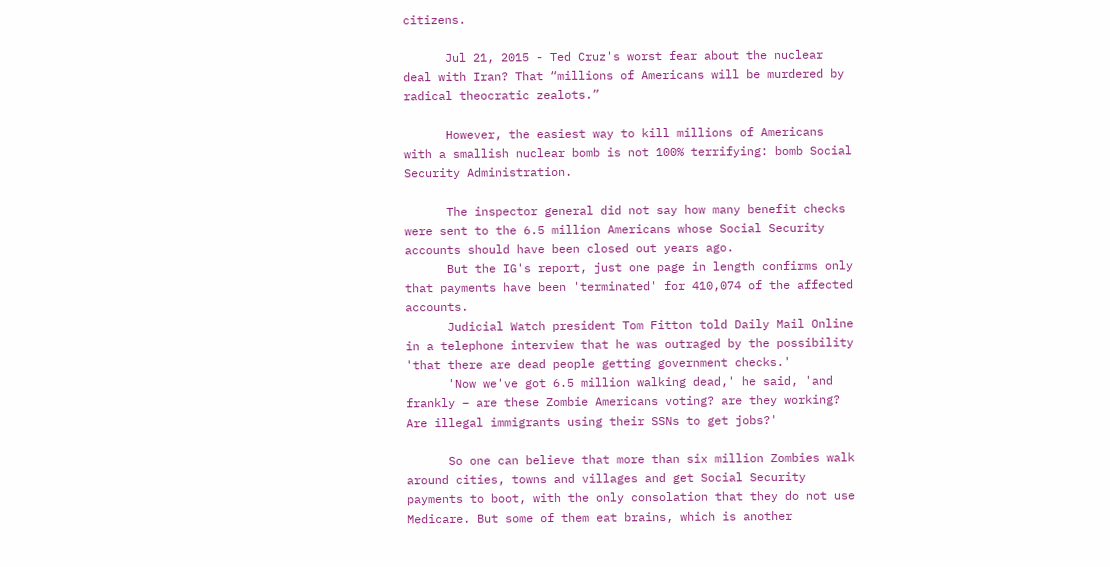citizens.

      Jul 21, 2015 - Ted Cruz's worst fear about the nuclear deal with Iran? That “millions of Americans will be murdered by radical theocratic zealots.”

      However, the easiest way to kill millions of Americans with a smallish nuclear bomb is not 100% terrifying: bomb Social Security Administration.

      The inspector general did not say how many benefit checks were sent to the 6.5 million Americans whose Social Security accounts should have been closed out years ago.
      But the IG's report, just one page in length confirms only that payments have been 'terminated' for 410,074 of the affected accounts.
      Judicial Watch president Tom Fitton told Daily Mail Online in a telephone interview that he was outraged by the possibility 'that there are dead people getting government checks.'
      'Now we've got 6.5 million walking dead,' he said, 'and frankly – are these Zombie Americans voting? are they working? Are illegal immigrants using their SSNs to get jobs?'

      So one can believe that more than six million Zombies walk around cities, towns and villages and get Social Security payments to boot, with the only consolation that they do not use Medicare. But some of them eat brains, which is another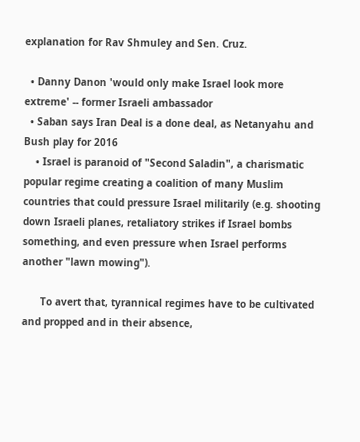explanation for Rav Shmuley and Sen. Cruz.

  • Danny Danon 'would only make Israel look more extreme' -- former Israeli ambassador
  • Saban says Iran Deal is a done deal, as Netanyahu and Bush play for 2016
    • Israel is paranoid of "Second Saladin", a charismatic popular regime creating a coalition of many Muslim countries that could pressure Israel militarily (e.g. shooting down Israeli planes, retaliatory strikes if Israel bombs something, and even pressure when Israel performs another "lawn mowing").

      To avert that, tyrannical regimes have to be cultivated and propped and in their absence,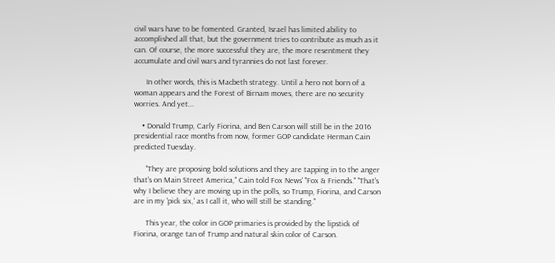civil wars have to be fomented. Granted, Israel has limited ability to accomplished all that, but the government tries to contribute as much as it can. Of course, the more successful they are, the more resentment they accumulate and civil wars and tyrannies do not last forever.

      In other words, this is Macbeth strategy. Until a hero not born of a woman appears and the Forest of Birnam moves, there are no security worries. And yet...

    • Donald Trump, Carly Fiorina, and Ben Carson will still be in the 2016 presidential race months from now, former GOP candidate Herman Cain predicted Tuesday.

      "They are proposing bold solutions and they are tapping in to the anger that's on Main Street America," Cain told Fox News' "Fox & Friends." "That's why I believe they are moving up in the polls, so Trump, Fiorina, and Carson are in my 'pick six,' as I call it, who will still be standing."

      This year, the color in GOP primaries is provided by the lipstick of Fiorina, orange tan of Trump and natural skin color of Carson.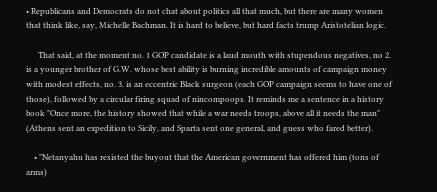• Republicans and Democrats do not chat about politics all that much, but there are many women that think like, say, Michelle Bachman. It is hard to believe, but hard facts trump Aristotelian logic.

      That said, at the moment no. 1 GOP candidate is a laud mouth with stupendous negatives, no 2. is a younger brother of G.W. whose best ability is burning incredible amounts of campaign money with modest effects, no. 3. is an eccentric Black surgeon (each GOP campaign seems to have one of those), followed by a circular firing squad of nincompoops. It reminds me a sentence in a history book "Once more, the history showed that while a war needs troops, above all it needs the man" (Athens sent an expedition to Sicily, and Sparta sent one general, and guess who fared better).

    • "Netanyahu has resisted the buyout that the American government has offered him (tons of arms)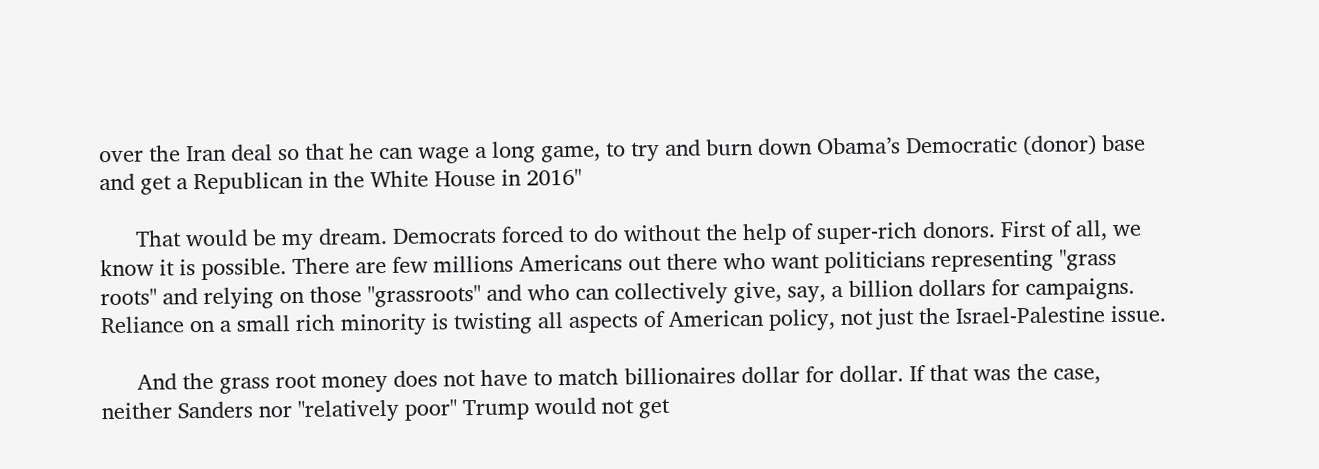over the Iran deal so that he can wage a long game, to try and burn down Obama’s Democratic (donor) base and get a Republican in the White House in 2016"

      That would be my dream. Democrats forced to do without the help of super-rich donors. First of all, we know it is possible. There are few millions Americans out there who want politicians representing "grass roots" and relying on those "grassroots" and who can collectively give, say, a billion dollars for campaigns. Reliance on a small rich minority is twisting all aspects of American policy, not just the Israel-Palestine issue.

      And the grass root money does not have to match billionaires dollar for dollar. If that was the case, neither Sanders nor "relatively poor" Trump would not get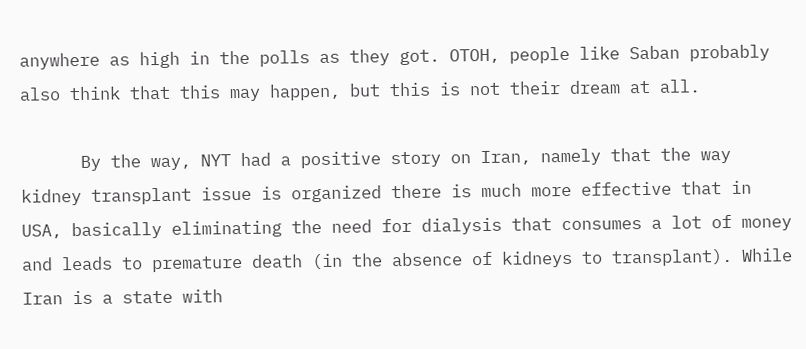anywhere as high in the polls as they got. OTOH, people like Saban probably also think that this may happen, but this is not their dream at all.

      By the way, NYT had a positive story on Iran, namely that the way kidney transplant issue is organized there is much more effective that in USA, basically eliminating the need for dialysis that consumes a lot of money and leads to premature death (in the absence of kidneys to transplant). While Iran is a state with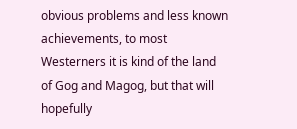obvious problems and less known achievements, to most Westerners it is kind of the land of Gog and Magog, but that will hopefully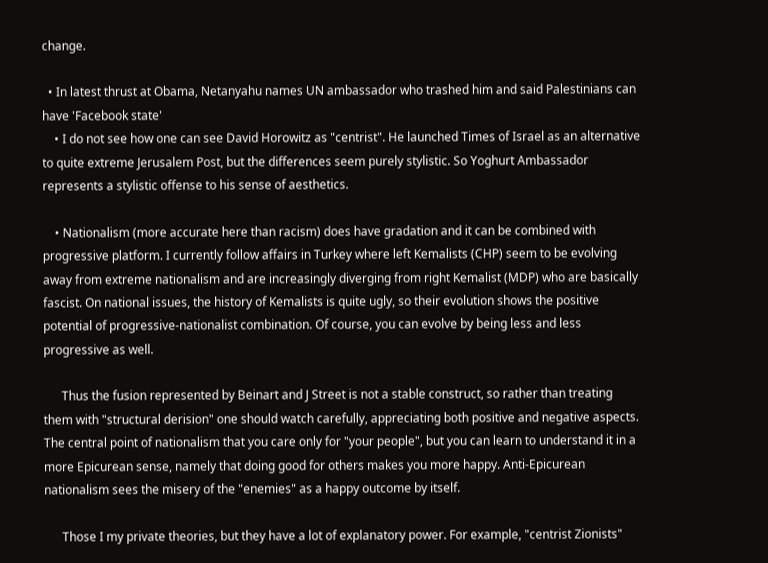change.

  • In latest thrust at Obama, Netanyahu names UN ambassador who trashed him and said Palestinians can have 'Facebook state'
    • I do not see how one can see David Horowitz as "centrist". He launched Times of Israel as an alternative to quite extreme Jerusalem Post, but the differences seem purely stylistic. So Yoghurt Ambassador represents a stylistic offense to his sense of aesthetics.

    • Nationalism (more accurate here than racism) does have gradation and it can be combined with progressive platform. I currently follow affairs in Turkey where left Kemalists (CHP) seem to be evolving away from extreme nationalism and are increasingly diverging from right Kemalist (MDP) who are basically fascist. On national issues, the history of Kemalists is quite ugly, so their evolution shows the positive potential of progressive-nationalist combination. Of course, you can evolve by being less and less progressive as well.

      Thus the fusion represented by Beinart and J Street is not a stable construct, so rather than treating them with "structural derision" one should watch carefully, appreciating both positive and negative aspects. The central point of nationalism that you care only for "your people", but you can learn to understand it in a more Epicurean sense, namely that doing good for others makes you more happy. Anti-Epicurean nationalism sees the misery of the "enemies" as a happy outcome by itself.

      Those I my private theories, but they have a lot of explanatory power. For example, "centrist Zionists"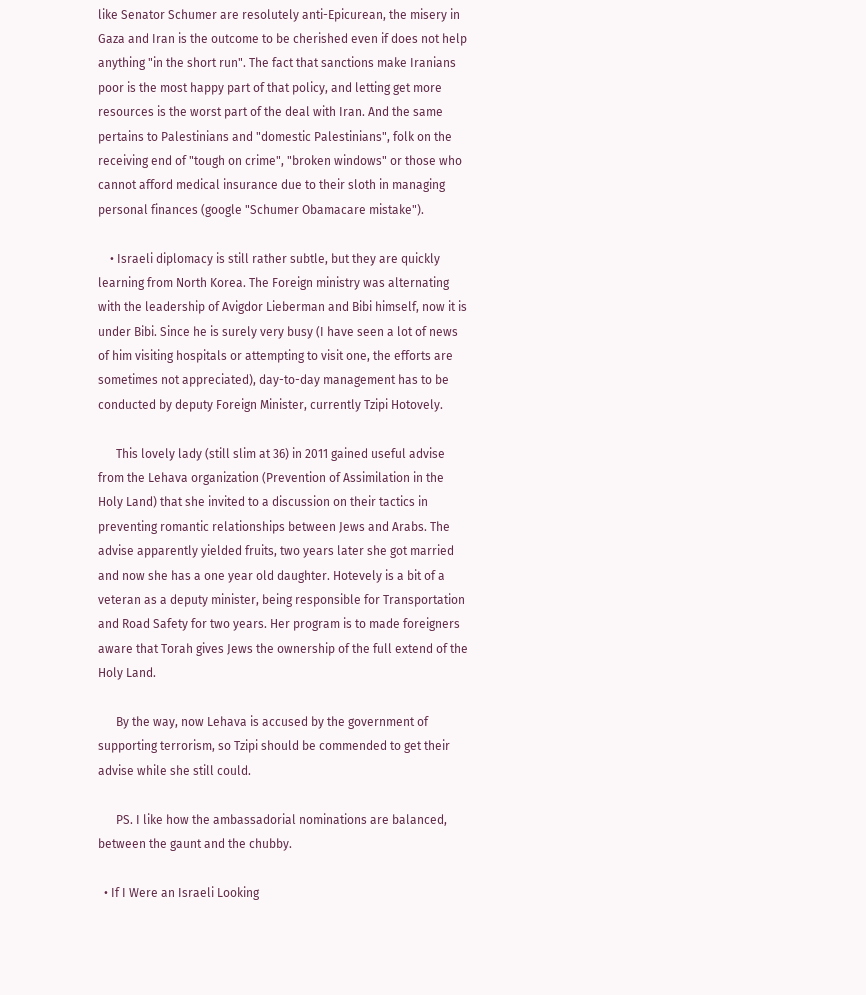like Senator Schumer are resolutely anti-Epicurean, the misery in Gaza and Iran is the outcome to be cherished even if does not help anything "in the short run". The fact that sanctions make Iranians poor is the most happy part of that policy, and letting get more resources is the worst part of the deal with Iran. And the same pertains to Palestinians and "domestic Palestinians", folk on the receiving end of "tough on crime", "broken windows" or those who cannot afford medical insurance due to their sloth in managing personal finances (google "Schumer Obamacare mistake").

    • Israeli diplomacy is still rather subtle, but they are quickly learning from North Korea. The Foreign ministry was alternating with the leadership of Avigdor Lieberman and Bibi himself, now it is under Bibi. Since he is surely very busy (I have seen a lot of news of him visiting hospitals or attempting to visit one, the efforts are sometimes not appreciated), day-to-day management has to be conducted by deputy Foreign Minister, currently Tzipi Hotovely.

      This lovely lady (still slim at 36) in 2011 gained useful advise from the Lehava organization (Prevention of Assimilation in the Holy Land) that she invited to a discussion on their tactics in preventing romantic relationships between Jews and Arabs. The advise apparently yielded fruits, two years later she got married and now she has a one year old daughter. Hotevely is a bit of a veteran as a deputy minister, being responsible for Transportation and Road Safety for two years. Her program is to made foreigners aware that Torah gives Jews the ownership of the full extend of the Holy Land.

      By the way, now Lehava is accused by the government of supporting terrorism, so Tzipi should be commended to get their advise while she still could.

      PS. I like how the ambassadorial nominations are balanced, between the gaunt and the chubby.

  • If I Were an Israeli Looking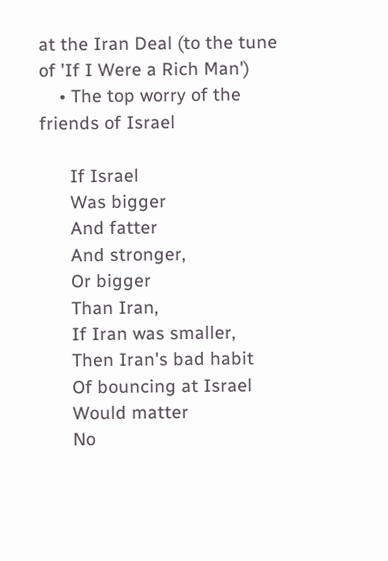at the Iran Deal (to the tune of 'If I Were a Rich Man')
    • The top worry of the friends of Israel

      If Israel
      Was bigger
      And fatter
      And stronger,
      Or bigger
      Than Iran,
      If Iran was smaller,
      Then Iran's bad habit
      Of bouncing at Israel
      Would matter
      No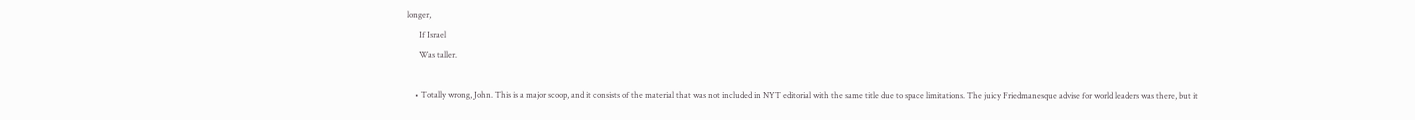longer,
      If Israel
      Was taller.

    • Totally wrong, John. This is a major scoop, and it consists of the material that was not included in NYT editorial with the same title due to space limitations. The juicy Friedmanesque advise for world leaders was there, but it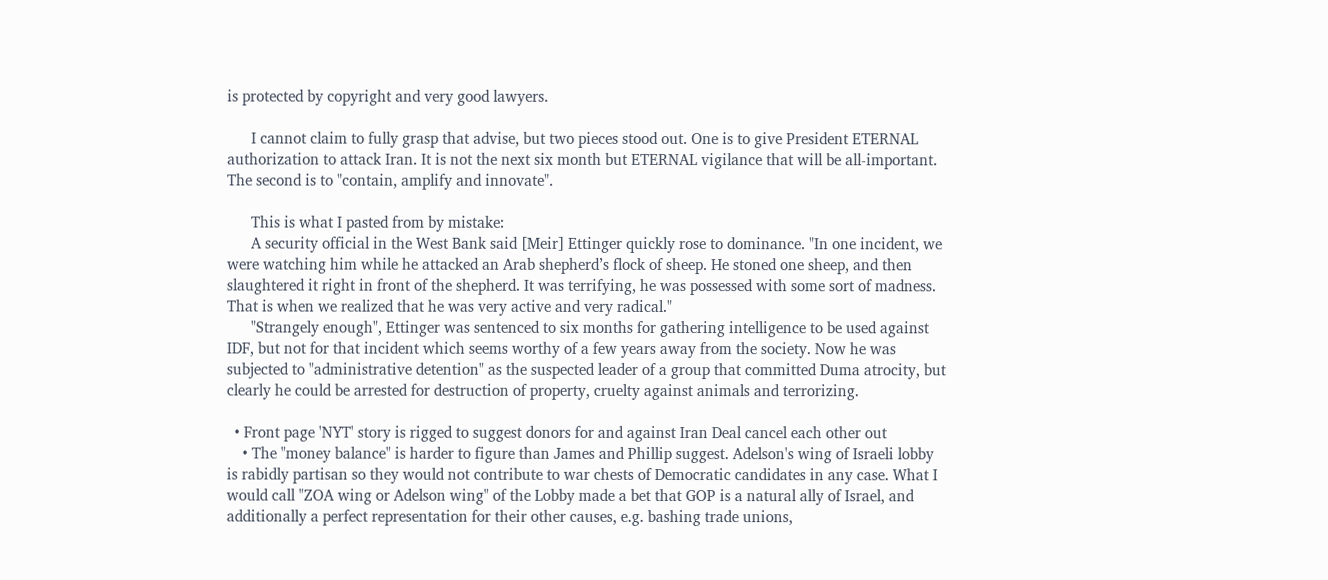is protected by copyright and very good lawyers.

      I cannot claim to fully grasp that advise, but two pieces stood out. One is to give President ETERNAL authorization to attack Iran. It is not the next six month but ETERNAL vigilance that will be all-important. The second is to "contain, amplify and innovate".

      This is what I pasted from by mistake:
      A security official in the West Bank said [Meir] Ettinger quickly rose to dominance. "In one incident, we were watching him while he attacked an Arab shepherd’s flock of sheep. He stoned one sheep, and then slaughtered it right in front of the shepherd. It was terrifying, he was possessed with some sort of madness. That is when we realized that he was very active and very radical."
      "Strangely enough", Ettinger was sentenced to six months for gathering intelligence to be used against IDF, but not for that incident which seems worthy of a few years away from the society. Now he was subjected to "administrative detention" as the suspected leader of a group that committed Duma atrocity, but clearly he could be arrested for destruction of property, cruelty against animals and terrorizing.

  • Front page 'NYT' story is rigged to suggest donors for and against Iran Deal cancel each other out
    • The "money balance" is harder to figure than James and Phillip suggest. Adelson's wing of Israeli lobby is rabidly partisan so they would not contribute to war chests of Democratic candidates in any case. What I would call "ZOA wing or Adelson wing" of the Lobby made a bet that GOP is a natural ally of Israel, and additionally a perfect representation for their other causes, e.g. bashing trade unions,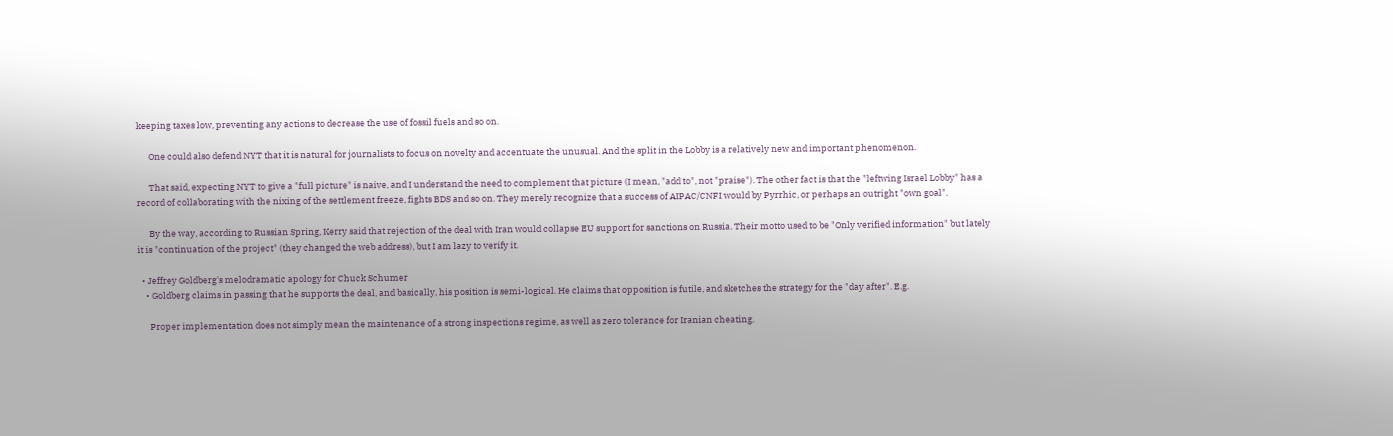keeping taxes low, preventing any actions to decrease the use of fossil fuels and so on.

      One could also defend NYT that it is natural for journalists to focus on novelty and accentuate the unusual. And the split in the Lobby is a relatively new and important phenomenon.

      That said, expecting NYT to give a "full picture" is naive, and I understand the need to complement that picture (I mean, "add to", not "praise"). The other fact is that the "leftwing Israel Lobby" has a record of collaborating with the nixing of the settlement freeze, fights BDS and so on. They merely recognize that a success of AIPAC/CNFI would by Pyrrhic, or perhaps an outright "own goal".

      By the way, according to Russian Spring, Kerry said that rejection of the deal with Iran would collapse EU support for sanctions on Russia. Their motto used to be "Only verified information" but lately it is "continuation of the project" (they changed the web address), but I am lazy to verify it.

  • Jeffrey Goldberg's melodramatic apology for Chuck Schumer
    • Goldberg claims in passing that he supports the deal, and basically, his position is semi-logical. He claims that opposition is futile, and sketches the strategy for the "day after". E.g.

      Proper implementation does not simply mean the maintenance of a strong inspections regime, as well as zero tolerance for Iranian cheating.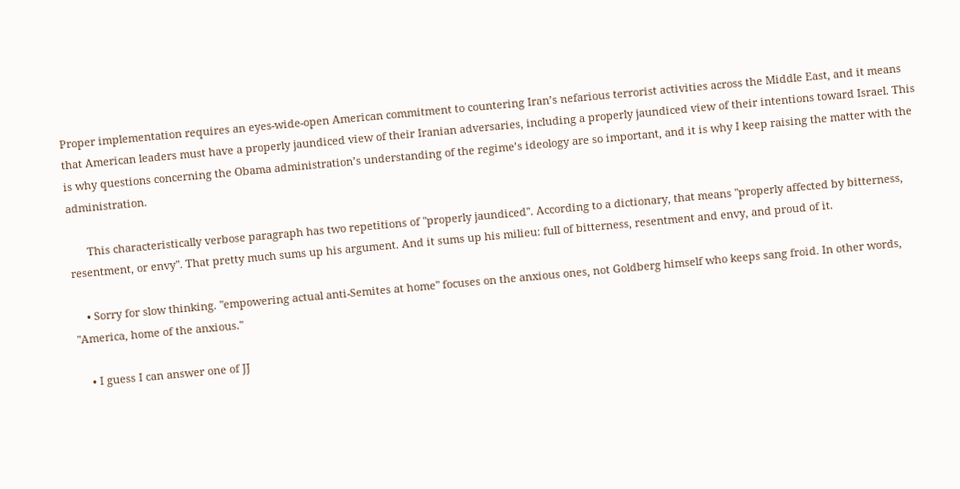Proper implementation requires an eyes-wide-open American commitment to countering Iran’s nefarious terrorist activities across the Middle East, and it means that American leaders must have a properly jaundiced view of their Iranian adversaries, including a properly jaundiced view of their intentions toward Israel. This is why questions concerning the Obama administration’s understanding of the regime’s ideology are so important, and it is why I keep raising the matter with the administration.

      This characteristically verbose paragraph has two repetitions of "properly jaundiced". According to a dictionary, that means "properly affected by bitterness, resentment, or envy". That pretty much sums up his argument. And it sums up his milieu: full of bitterness, resentment and envy, and proud of it.

    • Sorry for slow thinking. "empowering actual anti-Semites at home" focuses on the anxious ones, not Goldberg himself who keeps sang froid. In other words, "America, home of the anxious."

    • I guess I can answer one of JJ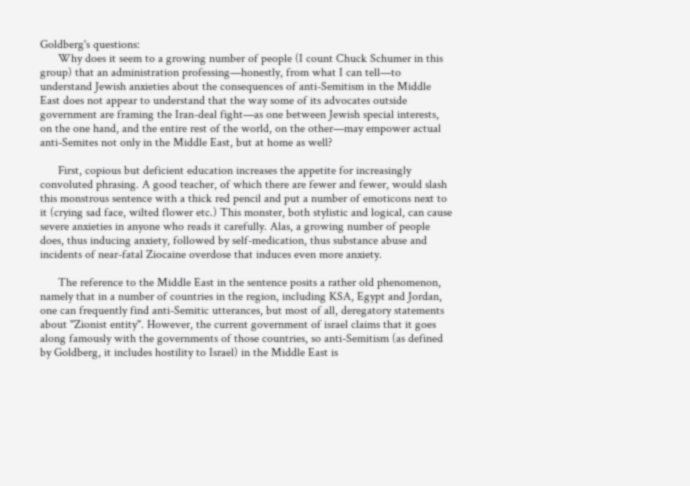Goldberg's questions:
      Why does it seem to a growing number of people (I count Chuck Schumer in this group) that an administration professing—honestly, from what I can tell—to understand Jewish anxieties about the consequences of anti-Semitism in the Middle East does not appear to understand that the way some of its advocates outside government are framing the Iran-deal fight—as one between Jewish special interests, on the one hand, and the entire rest of the world, on the other—may empower actual anti-Semites not only in the Middle East, but at home as well?

      First, copious but deficient education increases the appetite for increasingly convoluted phrasing. A good teacher, of which there are fewer and fewer, would slash this monstrous sentence with a thick red pencil and put a number of emoticons next to it (crying sad face, wilted flower etc.) This monster, both stylistic and logical, can cause severe anxieties in anyone who reads it carefully. Alas, a growing number of people does, thus inducing anxiety, followed by self-medication, thus substance abuse and incidents of near-fatal Ziocaine overdose that induces even more anxiety.

      The reference to the Middle East in the sentence posits a rather old phenomenon, namely that in a number of countries in the region, including KSA, Egypt and Jordan, one can frequently find anti-Semitic utterances, but most of all, deregatory statements about "Zionist entity". However, the current government of israel claims that it goes along famously with the governments of those countries, so anti-Semitism (as defined by Goldberg, it includes hostility to Israel) in the Middle East is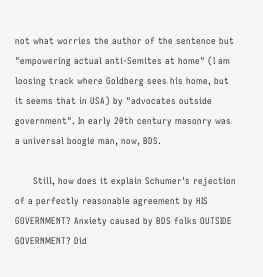not what worries the author of the sentence but "empowering actual anti-Semites at home" (I am loosing track where Goldberg sees his home, but it seems that in USA) by "advocates outside government". In early 20th century masonry was a universal boogie man, now, BDS.

      Still, how does it explain Schumer's rejection of a perfectly reasonable agreement by HIS GOVERNMENT? Anxiety caused by BDS folks OUTSIDE GOVERNMENT? Did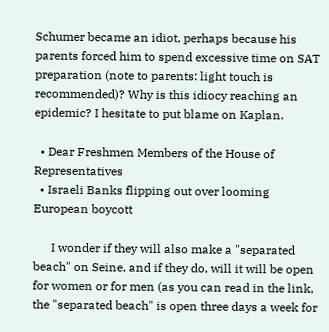Schumer became an idiot, perhaps because his parents forced him to spend excessive time on SAT preparation (note to parents: light touch is recommended)? Why is this idiocy reaching an epidemic? I hesitate to put blame on Kaplan.

  • Dear Freshmen Members of the House of Representatives
  • Israeli Banks flipping out over looming European boycott

      I wonder if they will also make a "separated beach" on Seine, and if they do, will it will be open for women or for men (as you can read in the link, the "separated beach" is open three days a week for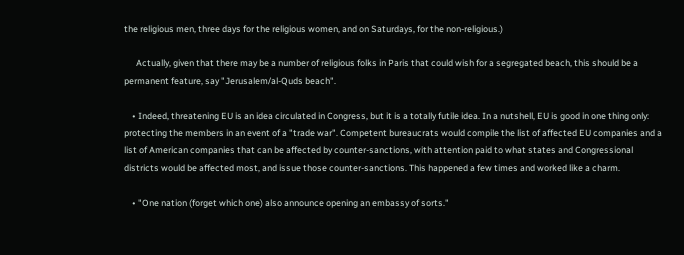the religious men, three days for the religious women, and on Saturdays, for the non-religious.)

      Actually, given that there may be a number of religious folks in Paris that could wish for a segregated beach, this should be a permanent feature, say "Jerusalem/al-Quds beach".

    • Indeed, threatening EU is an idea circulated in Congress, but it is a totally futile idea. In a nutshell, EU is good in one thing only: protecting the members in an event of a "trade war". Competent bureaucrats would compile the list of affected EU companies and a list of American companies that can be affected by counter-sanctions, with attention paid to what states and Congressional districts would be affected most, and issue those counter-sanctions. This happened a few times and worked like a charm.

    • "One nation (forget which one) also announce opening an embassy of sorts."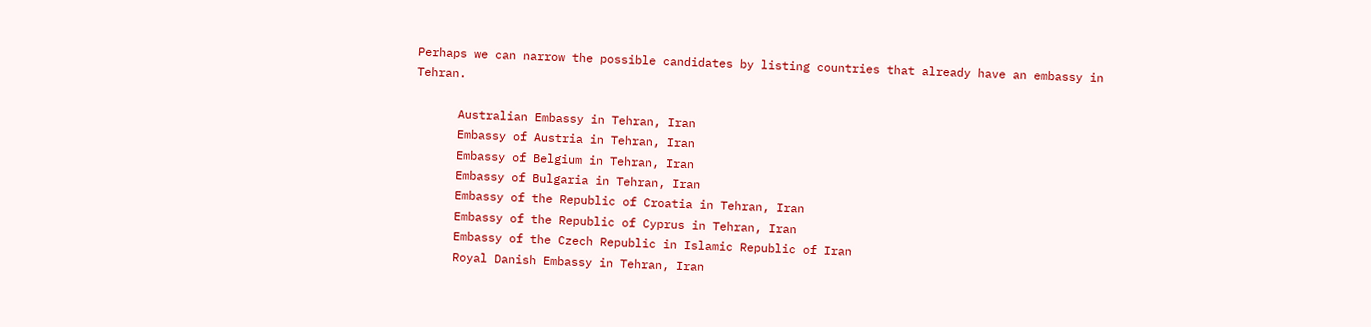Perhaps we can narrow the possible candidates by listing countries that already have an embassy in Tehran.

      Australian Embassy in Tehran, Iran
      Embassy of Austria in Tehran, Iran
      Embassy of Belgium in Tehran, Iran
      Embassy of Bulgaria in Tehran, Iran
      Embassy of the Republic of Croatia in Tehran, Iran
      Embassy of the Republic of Cyprus in Tehran, Iran
      Embassy of the Czech Republic in Islamic Republic of Iran
      Royal Danish Embassy in Tehran, Iran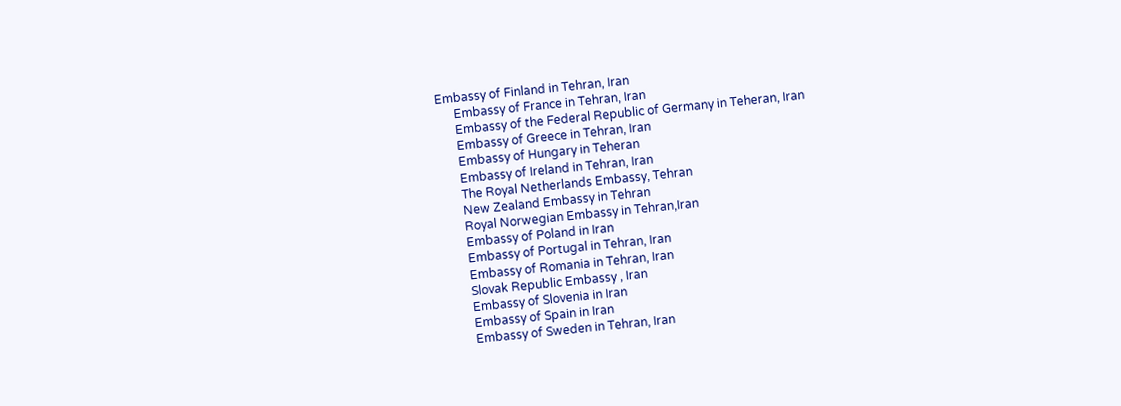Embassy of Finland in Tehran, Iran
      Embassy of France in Tehran, Iran
      Embassy of the Federal Republic of Germany in Teheran, Iran
      Embassy of Greece in Tehran, Iran
      Embassy of Hungary in Teheran
      Embassy of Ireland in Tehran, Iran
      The Royal Netherlands Embassy, Tehran
      New Zealand Embassy in Tehran
      Royal Norwegian Embassy in Tehran,Iran
      Embassy of Poland in Iran
      Embassy of Portugal in Tehran, Iran
      Embassy of Romania in Tehran, Iran
      Slovak Republic Embassy , Iran
      Embassy of Slovenia in Iran
      Embassy of Spain in Iran
      Embassy of Sweden in Tehran, Iran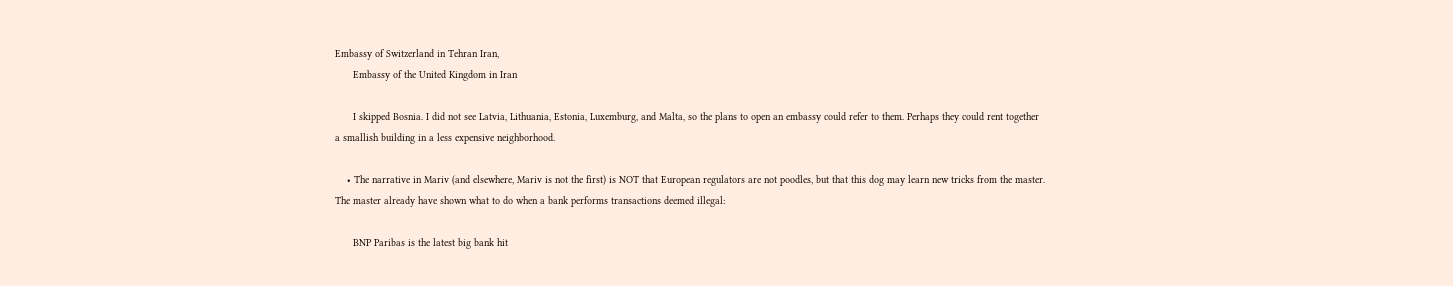Embassy of Switzerland in Tehran Iran,
      Embassy of the United Kingdom in Iran

      I skipped Bosnia. I did not see Latvia, Lithuania, Estonia, Luxemburg, and Malta, so the plans to open an embassy could refer to them. Perhaps they could rent together a smallish building in a less expensive neighborhood.

    • The narrative in Mariv (and elsewhere, Mariv is not the first) is NOT that European regulators are not poodles, but that this dog may learn new tricks from the master. The master already have shown what to do when a bank performs transactions deemed illegal:

      BNP Paribas is the latest big bank hit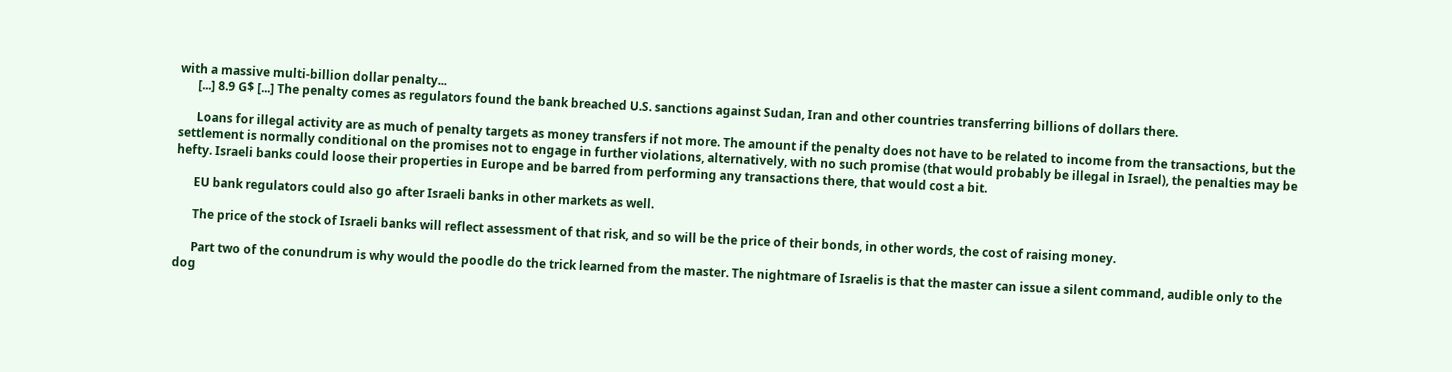with a massive multi-billion dollar penalty...
      [...] 8.9 G$ [...] The penalty comes as regulators found the bank breached U.S. sanctions against Sudan, Iran and other countries transferring billions of dollars there.

      Loans for illegal activity are as much of penalty targets as money transfers if not more. The amount if the penalty does not have to be related to income from the transactions, but the settlement is normally conditional on the promises not to engage in further violations, alternatively, with no such promise (that would probably be illegal in Israel), the penalties may be hefty. Israeli banks could loose their properties in Europe and be barred from performing any transactions there, that would cost a bit.

      EU bank regulators could also go after Israeli banks in other markets as well.

      The price of the stock of Israeli banks will reflect assessment of that risk, and so will be the price of their bonds, in other words, the cost of raising money.

      Part two of the conundrum is why would the poodle do the trick learned from the master. The nightmare of Israelis is that the master can issue a silent command, audible only to the dog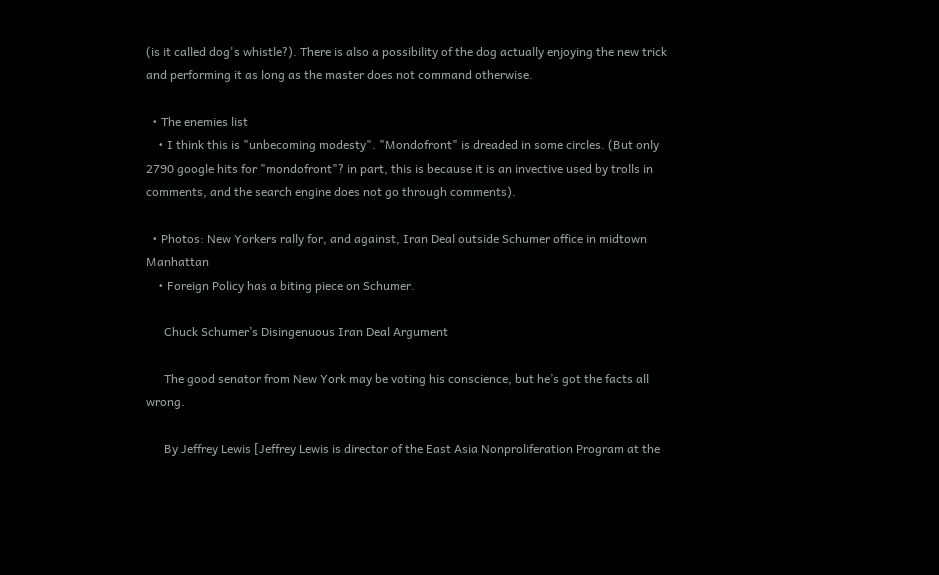(is it called dog's whistle?). There is also a possibility of the dog actually enjoying the new trick and performing it as long as the master does not command otherwise.

  • The enemies list
    • I think this is "unbecoming modesty". "Mondofront" is dreaded in some circles. (But only 2790 google hits for "mondofront"? in part, this is because it is an invective used by trolls in comments, and the search engine does not go through comments).

  • Photos: New Yorkers rally for, and against, Iran Deal outside Schumer office in midtown Manhattan
    • Foreign Policy has a biting piece on Schumer.

      Chuck Schumer’s Disingenuous Iran Deal Argument

      The good senator from New York may be voting his conscience, but he’s got the facts all wrong.

      By Jeffrey Lewis [Jeffrey Lewis is director of the East Asia Nonproliferation Program at the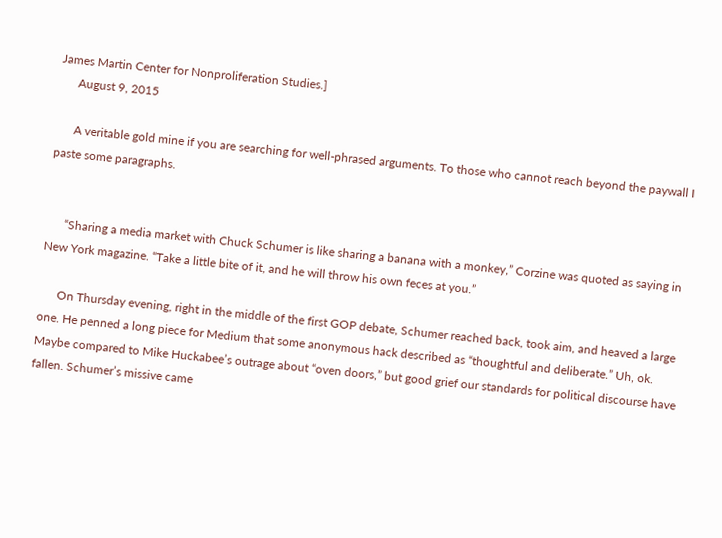James Martin Center for Nonproliferation Studies.]
      August 9, 2015

      A veritable gold mine if you are searching for well-phrased arguments. To those who cannot reach beyond the paywall I paste some paragraphs.


      “Sharing a media market with Chuck Schumer is like sharing a banana with a monkey,” Corzine was quoted as saying in New York magazine. “Take a little bite of it, and he will throw his own feces at you.”

      On Thursday evening, right in the middle of the first GOP debate, Schumer reached back, took aim, and heaved a large one. He penned a long piece for Medium that some anonymous hack described as “thoughtful and deliberate.” Uh, ok. Maybe compared to Mike Huckabee’s outrage about “oven doors,” but good grief our standards for political discourse have fallen. Schumer’s missive came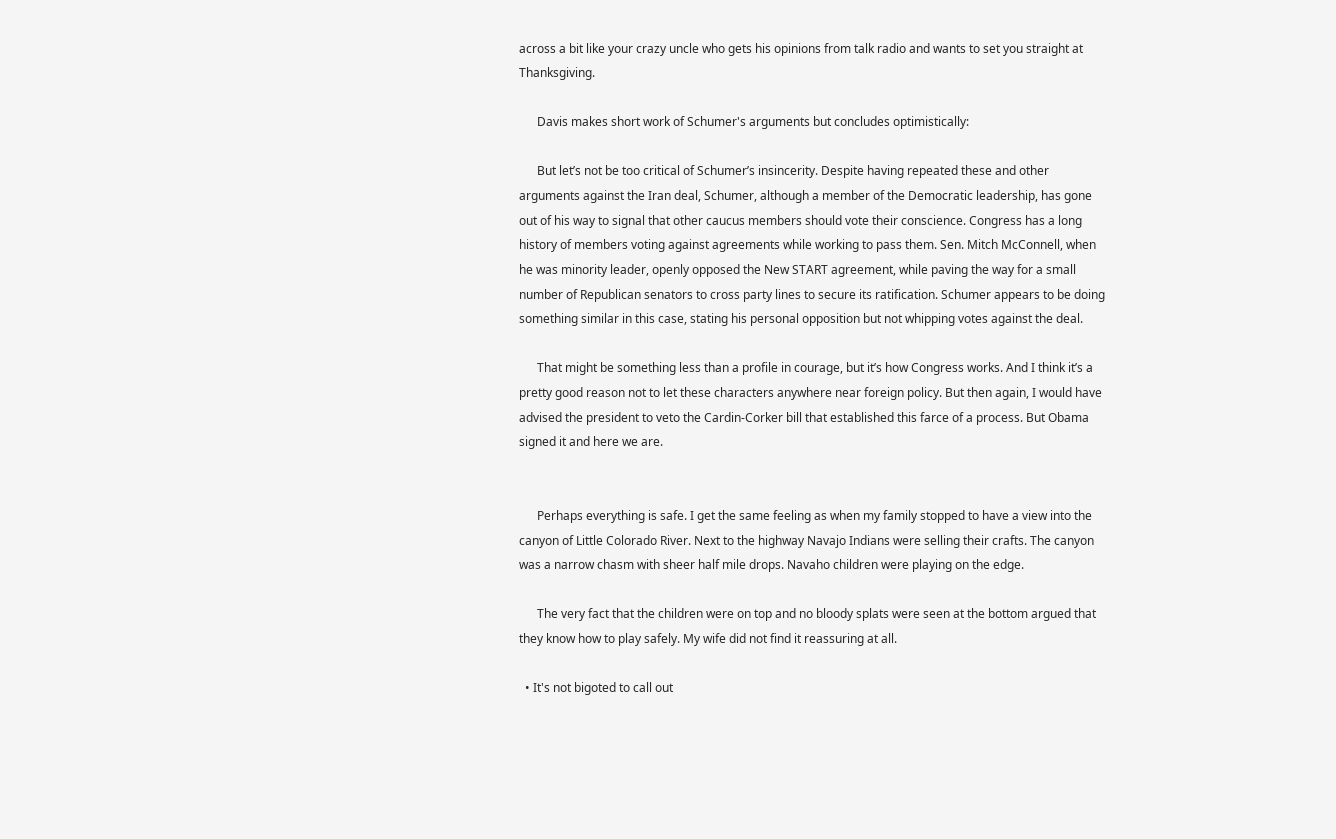across a bit like your crazy uncle who gets his opinions from talk radio and wants to set you straight at Thanksgiving.

      Davis makes short work of Schumer's arguments but concludes optimistically:

      But let’s not be too critical of Schumer’s insincerity. Despite having repeated these and other arguments against the Iran deal, Schumer, although a member of the Democratic leadership, has gone out of his way to signal that other caucus members should vote their conscience. Congress has a long history of members voting against agreements while working to pass them. Sen. Mitch McConnell, when he was minority leader, openly opposed the New START agreement, while paving the way for a small number of Republican senators to cross party lines to secure its ratification. Schumer appears to be doing something similar in this case, stating his personal opposition but not whipping votes against the deal.

      That might be something less than a profile in courage, but it’s how Congress works. And I think it’s a pretty good reason not to let these characters anywhere near foreign policy. But then again, I would have advised the president to veto the Cardin-Corker bill that established this farce of a process. But Obama signed it and here we are.


      Perhaps everything is safe. I get the same feeling as when my family stopped to have a view into the canyon of Little Colorado River. Next to the highway Navajo Indians were selling their crafts. The canyon was a narrow chasm with sheer half mile drops. Navaho children were playing on the edge.

      The very fact that the children were on top and no bloody splats were seen at the bottom argued that they know how to play safely. My wife did not find it reassuring at all.

  • It's not bigoted to call out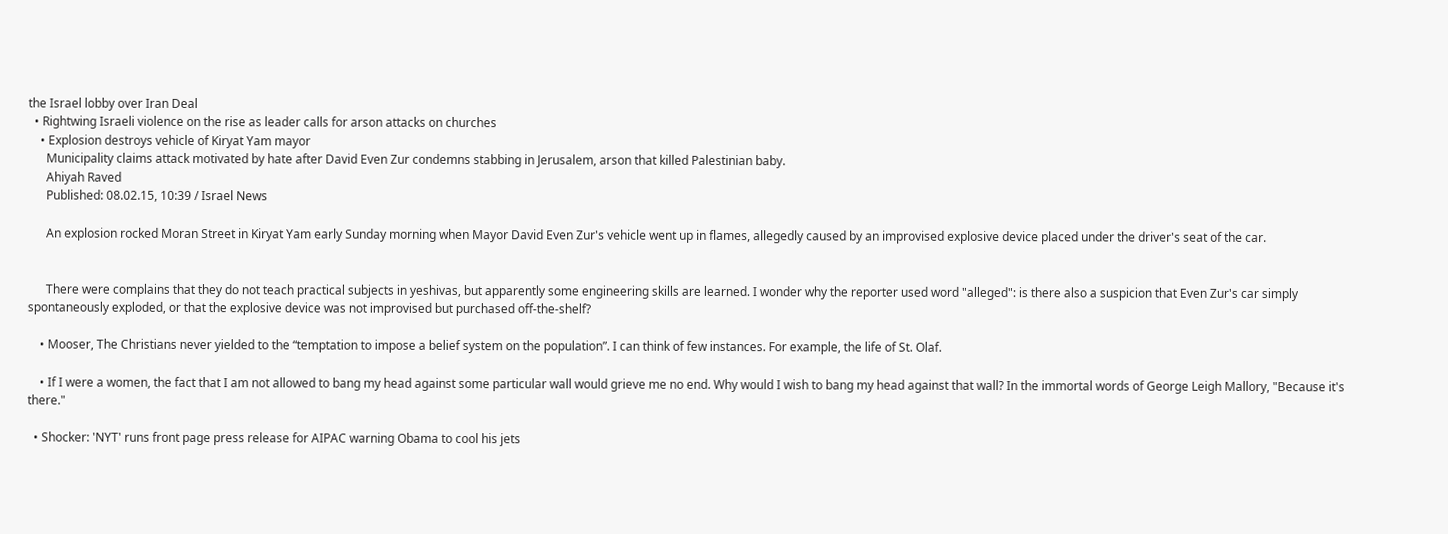the Israel lobby over Iran Deal
  • Rightwing Israeli violence on the rise as leader calls for arson attacks on churches
    • Explosion destroys vehicle of Kiryat Yam mayor
      Municipality claims attack motivated by hate after David Even Zur condemns stabbing in Jerusalem, arson that killed Palestinian baby.
      Ahiyah Raved
      Published: 08.02.15, 10:39 / Israel News

      An explosion rocked Moran Street in Kiryat Yam early Sunday morning when Mayor David Even Zur's vehicle went up in flames, allegedly caused by an improvised explosive device placed under the driver's seat of the car.


      There were complains that they do not teach practical subjects in yeshivas, but apparently some engineering skills are learned. I wonder why the reporter used word "alleged": is there also a suspicion that Even Zur's car simply spontaneously exploded, or that the explosive device was not improvised but purchased off-the-shelf?

    • Mooser, The Christians never yielded to the “temptation to impose a belief system on the population”. I can think of few instances. For example, the life of St. Olaf.

    • If I were a women, the fact that I am not allowed to bang my head against some particular wall would grieve me no end. Why would I wish to bang my head against that wall? In the immortal words of George Leigh Mallory, "Because it's there."

  • Shocker: 'NYT' runs front page press release for AIPAC warning Obama to cool his jets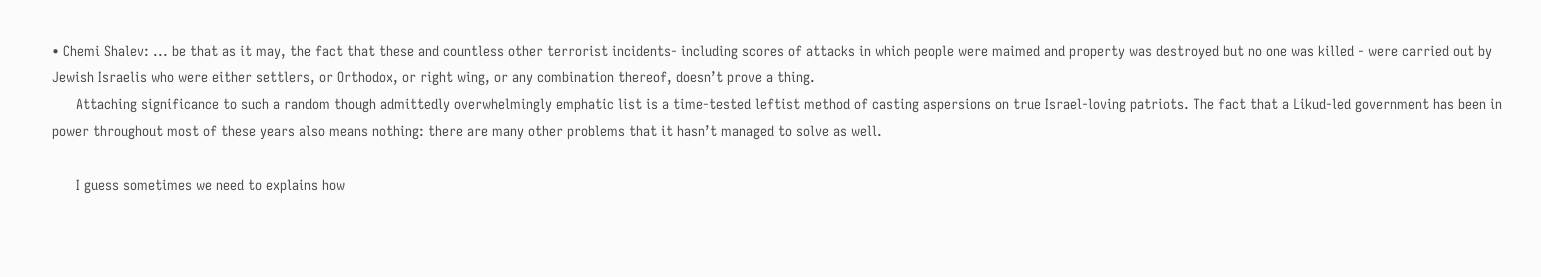• Chemi Shalev: ... be that as it may, the fact that these and countless other terrorist incidents- including scores of attacks in which people were maimed and property was destroyed but no one was killed - were carried out by Jewish Israelis who were either settlers, or Orthodox, or right wing, or any combination thereof, doesn’t prove a thing.
      Attaching significance to such a random though admittedly overwhelmingly emphatic list is a time-tested leftist method of casting aspersions on true Israel-loving patriots. The fact that a Likud-led government has been in power throughout most of these years also means nothing: there are many other problems that it hasn’t managed to solve as well.

      I guess sometimes we need to explains how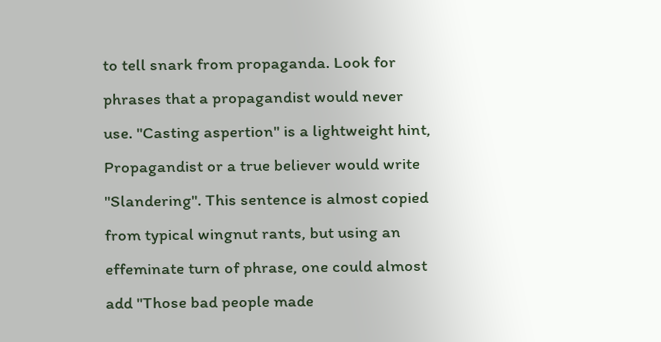to tell snark from propaganda. Look for phrases that a propagandist would never use. "Casting aspertion" is a lightweight hint, Propagandist or a true believer would write "Slandering". This sentence is almost copied from typical wingnut rants, but using an effeminate turn of phrase, one could almost add "Those bad people made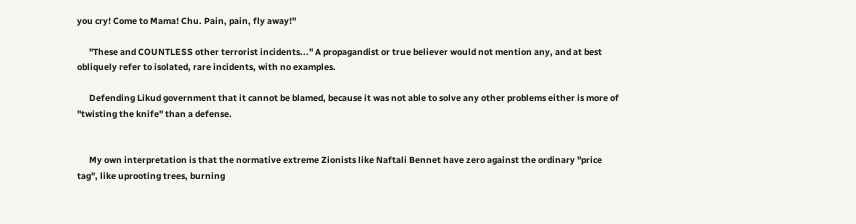you cry! Come to Mama! Chu. Pain, pain, fly away!"

      "These and COUNTLESS other terrorist incidents..." A propagandist or true believer would not mention any, and at best obliquely refer to isolated, rare incidents, with no examples.

      Defending Likud government that it cannot be blamed, because it was not able to solve any other problems either is more of "twisting the knife" than a defense.


      My own interpretation is that the normative extreme Zionists like Naftali Bennet have zero against the ordinary "price tag", like uprooting trees, burning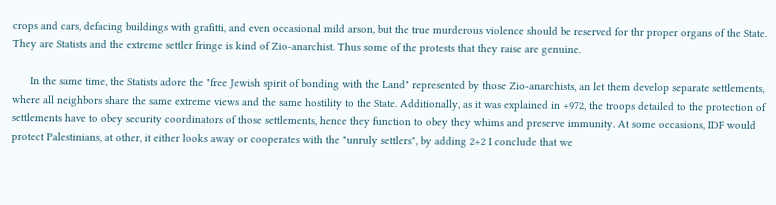crops and cars, defacing buildings with grafitti, and even occasional mild arson, but the true murderous violence should be reserved for thr proper organs of the State. They are Statists and the extreme settler fringe is kind of Zio-anarchist. Thus some of the protests that they raise are genuine.

      In the same time, the Statists adore the "free Jewish spirit of bonding with the Land" represented by those Zio-anarchists, an let them develop separate settlements, where all neighbors share the same extreme views and the same hostility to the State. Additionally, as it was explained in +972, the troops detailed to the protection of settlements have to obey security coordinators of those settlements, hence they function to obey they whims and preserve immunity. At some occasions, IDF would protect Palestinians, at other, it either looks away or cooperates with the "unruly settlers", by adding 2+2 I conclude that we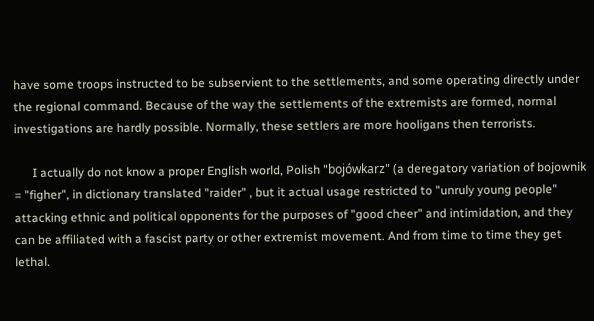have some troops instructed to be subservient to the settlements, and some operating directly under the regional command. Because of the way the settlements of the extremists are formed, normal investigations are hardly possible. Normally, these settlers are more hooligans then terrorists.

      I actually do not know a proper English world, Polish "bojówkarz" (a deregatory variation of bojownik = "figher", in dictionary translated "raider" , but it actual usage restricted to "unruly young people" attacking ethnic and political opponents for the purposes of "good cheer" and intimidation, and they can be affiliated with a fascist party or other extremist movement. And from time to time they get lethal.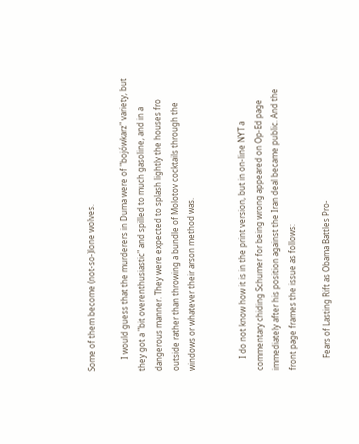Some of them become (not-so-)lone wolves.

      I would guess that the murderers in Duma were of "bojówkarz" variety, but they got a "bit overenthusiastic" and spilled to much gasoline, and in a dangerous manner. They were expected to splash lightly the houses fro outside rather than throwing a bundle of Molotov cocktails through the windows or whatever their arson method was.


      I do not know how it is in the print version, but in on-line NYT a commentary chiding Schumer for being wrong appeared on Op-Ed page immediately after his position against the Iran deal became public. And the front page frames the issue as follows:

      Fears of Lasting Rift as Obama Battles Pro-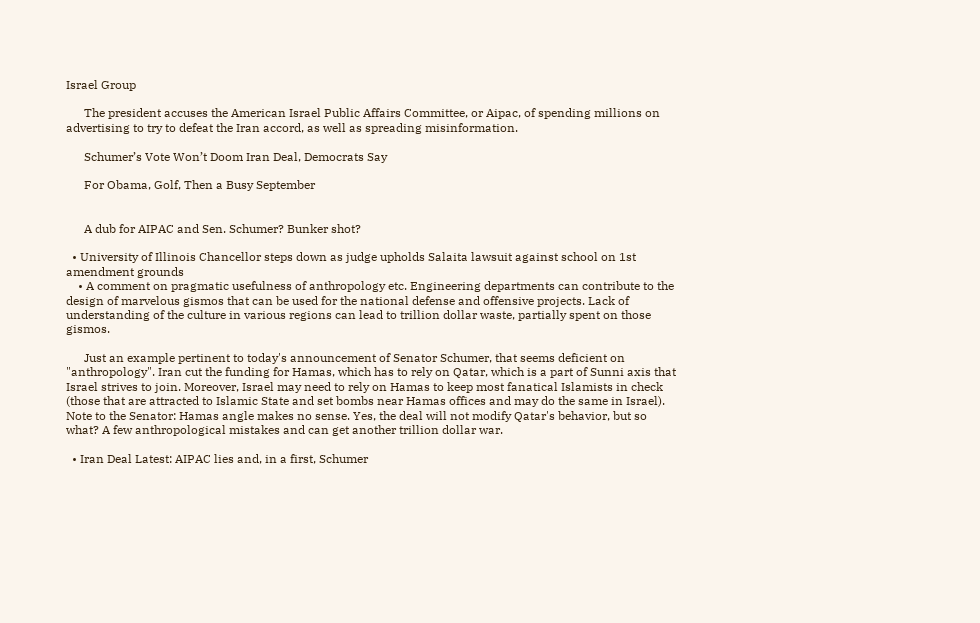Israel Group

      The president accuses the American Israel Public Affairs Committee, or Aipac, of spending millions on advertising to try to defeat the Iran accord, as well as spreading misinformation.

      Schumer’s Vote Won’t Doom Iran Deal, Democrats Say

      For Obama, Golf, Then a Busy September


      A dub for AIPAC and Sen. Schumer? Bunker shot?

  • University of Illinois Chancellor steps down as judge upholds Salaita lawsuit against school on 1st amendment grounds
    • A comment on pragmatic usefulness of anthropology etc. Engineering departments can contribute to the design of marvelous gismos that can be used for the national defense and offensive projects. Lack of understanding of the culture in various regions can lead to trillion dollar waste, partially spent on those gismos.

      Just an example pertinent to today's announcement of Senator Schumer, that seems deficient on "anthropology". Iran cut the funding for Hamas, which has to rely on Qatar, which is a part of Sunni axis that Israel strives to join. Moreover, Israel may need to rely on Hamas to keep most fanatical Islamists in check (those that are attracted to Islamic State and set bombs near Hamas offices and may do the same in Israel). Note to the Senator: Hamas angle makes no sense. Yes, the deal will not modify Qatar's behavior, but so what? A few anthropological mistakes and can get another trillion dollar war.

  • Iran Deal Latest: AIPAC lies and, in a first, Schumer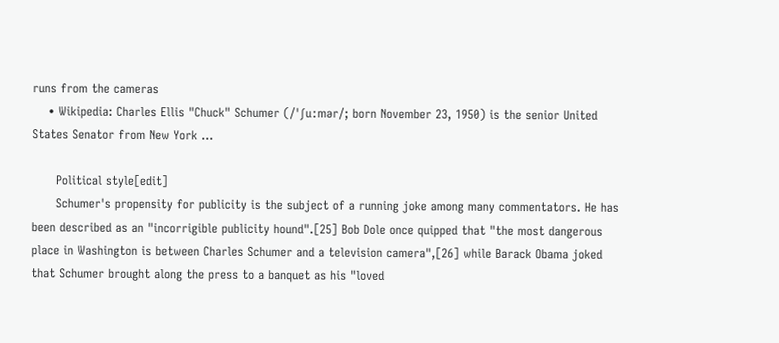runs from the cameras
    • Wikipedia: Charles Ellis "Chuck" Schumer (/ˈʃuːmər/; born November 23, 1950) is the senior United States Senator from New York ...

      Political style[edit]
      Schumer's propensity for publicity is the subject of a running joke among many commentators. He has been described as an "incorrigible publicity hound".[25] Bob Dole once quipped that "the most dangerous place in Washington is between Charles Schumer and a television camera",[26] while Barack Obama joked that Schumer brought along the press to a banquet as his "loved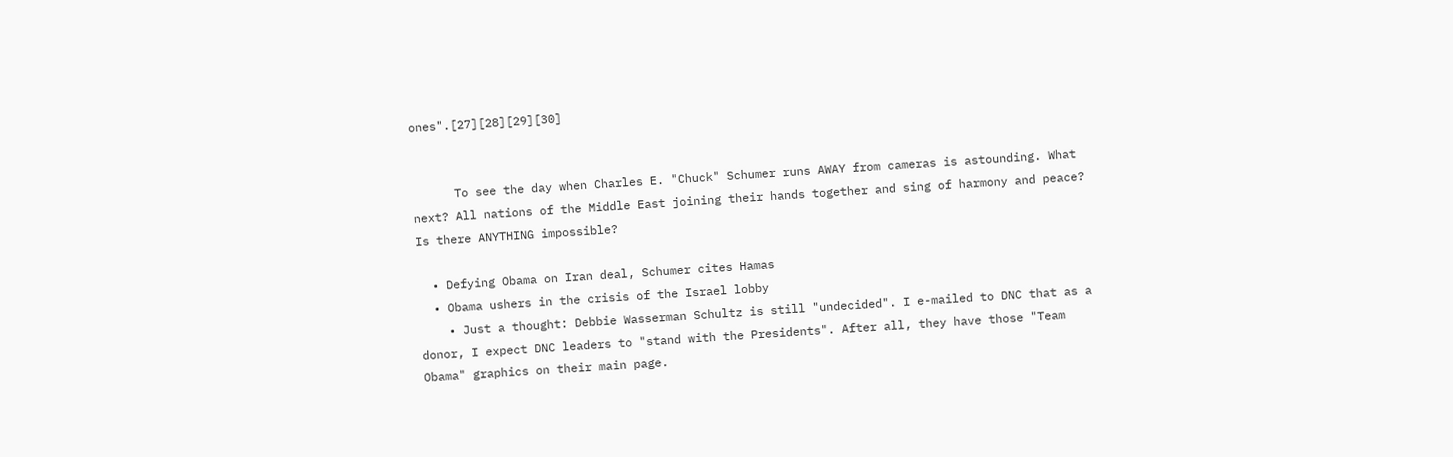ones".[27][28][29][30]


      To see the day when Charles E. "Chuck" Schumer runs AWAY from cameras is astounding. What next? All nations of the Middle East joining their hands together and sing of harmony and peace? Is there ANYTHING impossible?

  • Defying Obama on Iran deal, Schumer cites Hamas
  • Obama ushers in the crisis of the Israel lobby
    • Just a thought: Debbie Wasserman Schultz is still "undecided". I e-mailed to DNC that as a donor, I expect DNC leaders to "stand with the Presidents". After all, they have those "Team Obama" graphics on their main page.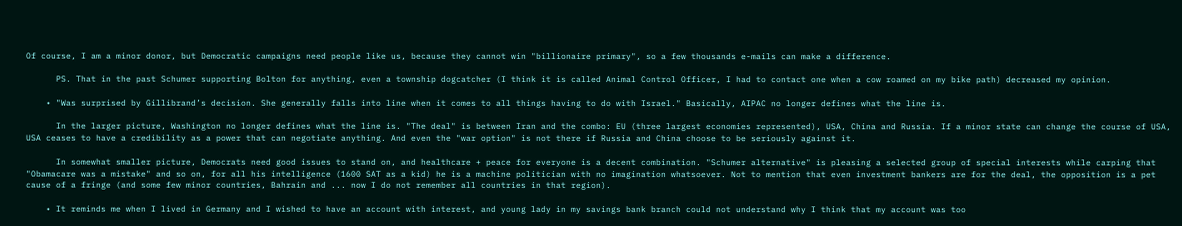Of course, I am a minor donor, but Democratic campaigns need people like us, because they cannot win "billionaire primary", so a few thousands e-mails can make a difference.

      PS. That in the past Schumer supporting Bolton for anything, even a township dogcatcher (I think it is called Animal Control Officer, I had to contact one when a cow roamed on my bike path) decreased my opinion.

    • "Was surprised by Gillibrand’s decision. She generally falls into line when it comes to all things having to do with Israel." Basically, AIPAC no longer defines what the line is.

      In the larger picture, Washington no longer defines what the line is. "The deal" is between Iran and the combo: EU (three largest economies represented), USA, China and Russia. If a minor state can change the course of USA, USA ceases to have a credibility as a power that can negotiate anything. And even the "war option" is not there if Russia and China choose to be seriously against it.

      In somewhat smaller picture, Democrats need good issues to stand on, and healthcare + peace for everyone is a decent combination. "Schumer alternative" is pleasing a selected group of special interests while carping that "Obamacare was a mistake" and so on, for all his intelligence (1600 SAT as a kid) he is a machine politician with no imagination whatsoever. Not to mention that even investment bankers are for the deal, the opposition is a pet cause of a fringe (and some few minor countries, Bahrain and ... now I do not remember all countries in that region).

    • It reminds me when I lived in Germany and I wished to have an account with interest, and young lady in my savings bank branch could not understand why I think that my account was too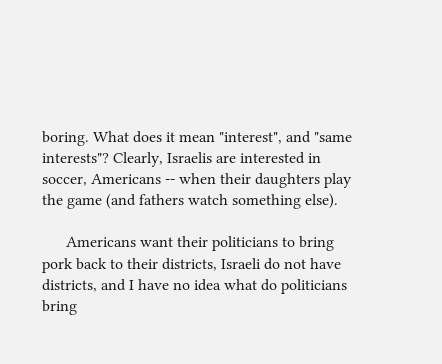boring. What does it mean "interest", and "same interests"? Clearly, Israelis are interested in soccer, Americans -- when their daughters play the game (and fathers watch something else).

      Americans want their politicians to bring pork back to their districts, Israeli do not have districts, and I have no idea what do politicians bring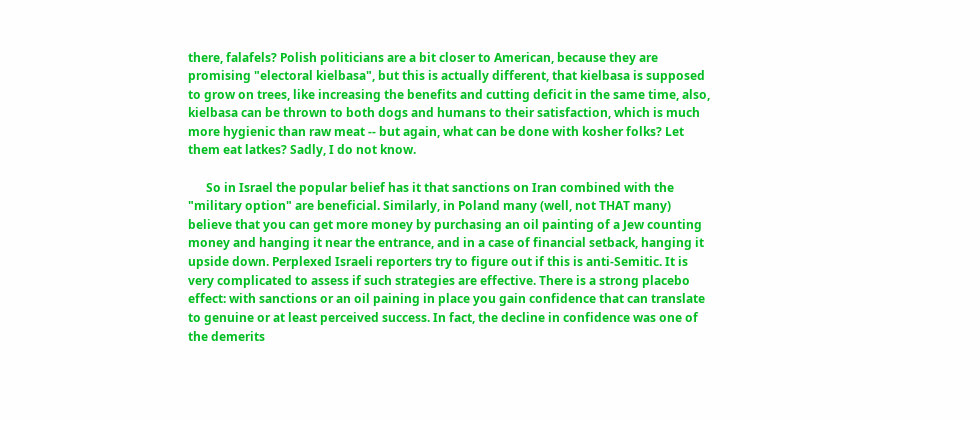there, falafels? Polish politicians are a bit closer to American, because they are promising "electoral kielbasa", but this is actually different, that kielbasa is supposed to grow on trees, like increasing the benefits and cutting deficit in the same time, also, kielbasa can be thrown to both dogs and humans to their satisfaction, which is much more hygienic than raw meat -- but again, what can be done with kosher folks? Let them eat latkes? Sadly, I do not know.

      So in Israel the popular belief has it that sanctions on Iran combined with the "military option" are beneficial. Similarly, in Poland many (well, not THAT many) believe that you can get more money by purchasing an oil painting of a Jew counting money and hanging it near the entrance, and in a case of financial setback, hanging it upside down. Perplexed Israeli reporters try to figure out if this is anti-Semitic. It is very complicated to assess if such strategies are effective. There is a strong placebo effect: with sanctions or an oil paining in place you gain confidence that can translate to genuine or at least perceived success. In fact, the decline in confidence was one of the demerits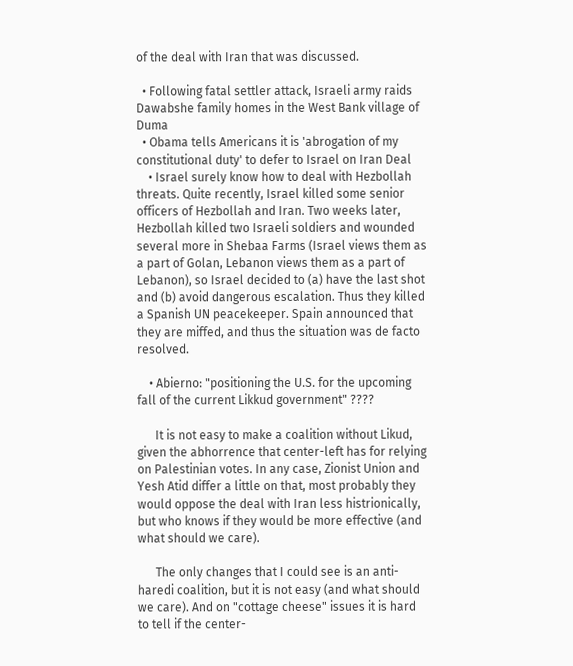of the deal with Iran that was discussed.

  • Following fatal settler attack, Israeli army raids Dawabshe family homes in the West Bank village of Duma
  • Obama tells Americans it is 'abrogation of my constitutional duty' to defer to Israel on Iran Deal
    • Israel surely know how to deal with Hezbollah threats. Quite recently, Israel killed some senior officers of Hezbollah and Iran. Two weeks later, Hezbollah killed two Israeli soldiers and wounded several more in Shebaa Farms (Israel views them as a part of Golan, Lebanon views them as a part of Lebanon), so Israel decided to (a) have the last shot and (b) avoid dangerous escalation. Thus they killed a Spanish UN peacekeeper. Spain announced that they are miffed, and thus the situation was de facto resolved.

    • Abierno: "positioning the U.S. for the upcoming fall of the current Likkud government" ????

      It is not easy to make a coalition without Likud, given the abhorrence that center-left has for relying on Palestinian votes. In any case, Zionist Union and Yesh Atid differ a little on that, most probably they would oppose the deal with Iran less histrionically, but who knows if they would be more effective (and what should we care).

      The only changes that I could see is an anti-haredi coalition, but it is not easy (and what should we care). And on "cottage cheese" issues it is hard to tell if the center-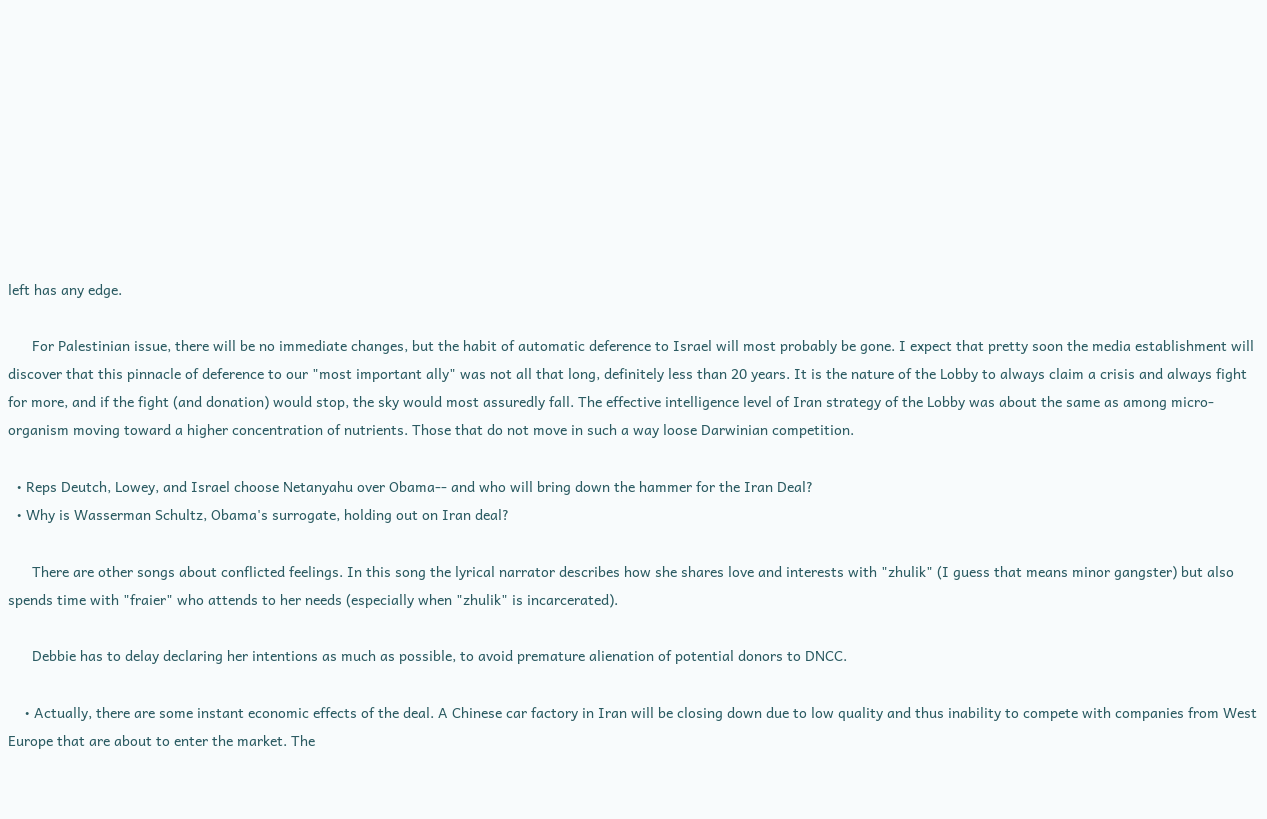left has any edge.

      For Palestinian issue, there will be no immediate changes, but the habit of automatic deference to Israel will most probably be gone. I expect that pretty soon the media establishment will discover that this pinnacle of deference to our "most important ally" was not all that long, definitely less than 20 years. It is the nature of the Lobby to always claim a crisis and always fight for more, and if the fight (and donation) would stop, the sky would most assuredly fall. The effective intelligence level of Iran strategy of the Lobby was about the same as among micro-organism moving toward a higher concentration of nutrients. Those that do not move in such a way loose Darwinian competition.

  • Reps Deutch, Lowey, and Israel choose Netanyahu over Obama-- and who will bring down the hammer for the Iran Deal?
  • Why is Wasserman Schultz, Obama's surrogate, holding out on Iran deal?

      There are other songs about conflicted feelings. In this song the lyrical narrator describes how she shares love and interests with "zhulik" (I guess that means minor gangster) but also spends time with "fraier" who attends to her needs (especially when "zhulik" is incarcerated).

      Debbie has to delay declaring her intentions as much as possible, to avoid premature alienation of potential donors to DNCC.

    • Actually, there are some instant economic effects of the deal. A Chinese car factory in Iran will be closing down due to low quality and thus inability to compete with companies from West Europe that are about to enter the market. The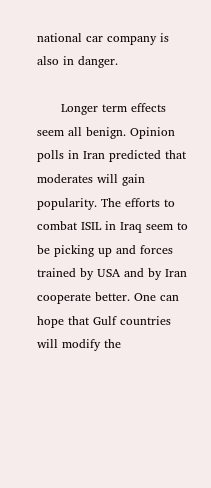national car company is also in danger.

      Longer term effects seem all benign. Opinion polls in Iran predicted that moderates will gain popularity. The efforts to combat ISIL in Iraq seem to be picking up and forces trained by USA and by Iran cooperate better. One can hope that Gulf countries will modify the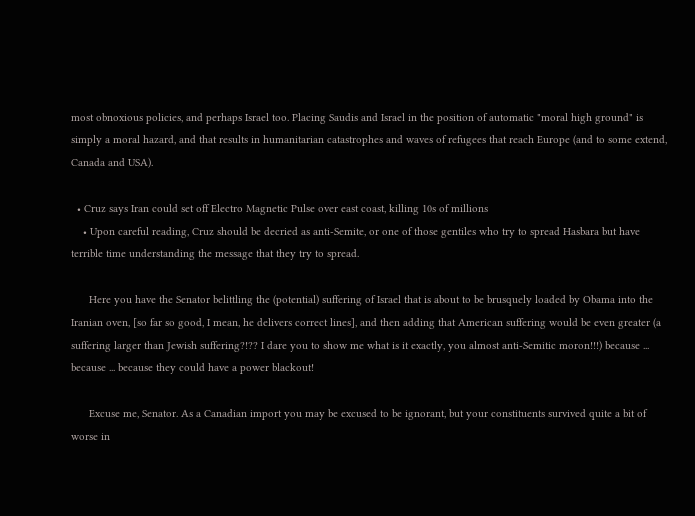most obnoxious policies, and perhaps Israel too. Placing Saudis and Israel in the position of automatic "moral high ground" is simply a moral hazard, and that results in humanitarian catastrophes and waves of refugees that reach Europe (and to some extend, Canada and USA).

  • Cruz says Iran could set off Electro Magnetic Pulse over east coast, killing 10s of millions
    • Upon careful reading, Cruz should be decried as anti-Semite, or one of those gentiles who try to spread Hasbara but have terrible time understanding the message that they try to spread.

      Here you have the Senator belittling the (potential) suffering of Israel that is about to be brusquely loaded by Obama into the Iranian oven, [so far so good, I mean, he delivers correct lines], and then adding that American suffering would be even greater (a suffering larger than Jewish suffering?!?? I dare you to show me what is it exactly, you almost anti-Semitic moron!!!) because ... because ... because they could have a power blackout!

      Excuse me, Senator. As a Canadian import you may be excused to be ignorant, but your constituents survived quite a bit of worse in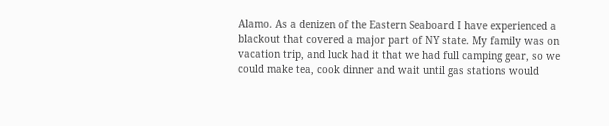Alamo. As a denizen of the Eastern Seaboard I have experienced a blackout that covered a major part of NY state. My family was on vacation trip, and luck had it that we had full camping gear, so we could make tea, cook dinner and wait until gas stations would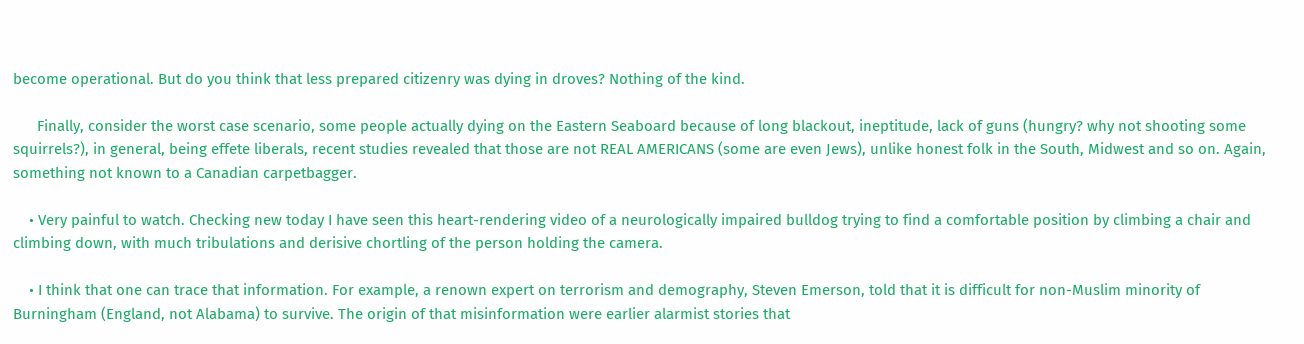become operational. But do you think that less prepared citizenry was dying in droves? Nothing of the kind.

      Finally, consider the worst case scenario, some people actually dying on the Eastern Seaboard because of long blackout, ineptitude, lack of guns (hungry? why not shooting some squirrels?), in general, being effete liberals, recent studies revealed that those are not REAL AMERICANS (some are even Jews), unlike honest folk in the South, Midwest and so on. Again, something not known to a Canadian carpetbagger.

    • Very painful to watch. Checking new today I have seen this heart-rendering video of a neurologically impaired bulldog trying to find a comfortable position by climbing a chair and climbing down, with much tribulations and derisive chortling of the person holding the camera.

    • I think that one can trace that information. For example, a renown expert on terrorism and demography, Steven Emerson, told that it is difficult for non-Muslim minority of Burningham (England, not Alabama) to survive. The origin of that misinformation were earlier alarmist stories that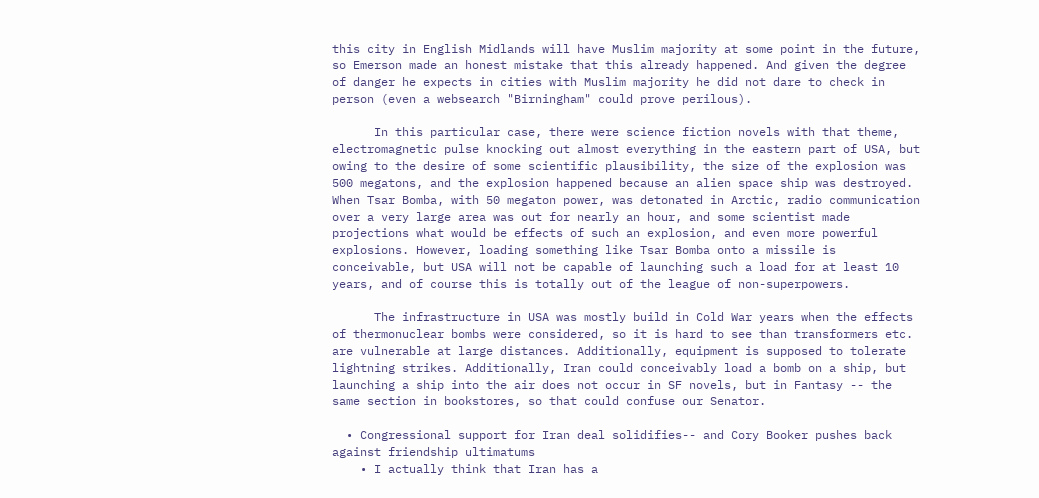this city in English Midlands will have Muslim majority at some point in the future, so Emerson made an honest mistake that this already happened. And given the degree of danger he expects in cities with Muslim majority he did not dare to check in person (even a websearch "Birningham" could prove perilous).

      In this particular case, there were science fiction novels with that theme, electromagnetic pulse knocking out almost everything in the eastern part of USA, but owing to the desire of some scientific plausibility, the size of the explosion was 500 megatons, and the explosion happened because an alien space ship was destroyed. When Tsar Bomba, with 50 megaton power, was detonated in Arctic, radio communication over a very large area was out for nearly an hour, and some scientist made projections what would be effects of such an explosion, and even more powerful explosions. However, loading something like Tsar Bomba onto a missile is conceivable, but USA will not be capable of launching such a load for at least 10 years, and of course this is totally out of the league of non-superpowers.

      The infrastructure in USA was mostly build in Cold War years when the effects of thermonuclear bombs were considered, so it is hard to see than transformers etc. are vulnerable at large distances. Additionally, equipment is supposed to tolerate lightning strikes. Additionally, Iran could conceivably load a bomb on a ship, but launching a ship into the air does not occur in SF novels, but in Fantasy -- the same section in bookstores, so that could confuse our Senator.

  • Congressional support for Iran deal solidifies-- and Cory Booker pushes back against friendship ultimatums
    • I actually think that Iran has a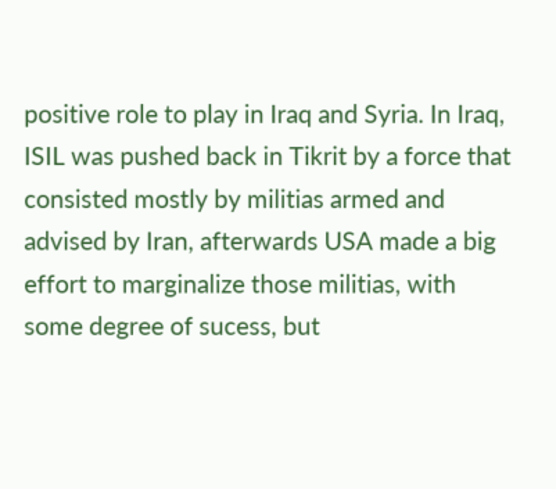positive role to play in Iraq and Syria. In Iraq, ISIL was pushed back in Tikrit by a force that consisted mostly by militias armed and advised by Iran, afterwards USA made a big effort to marginalize those militias, with some degree of sucess, but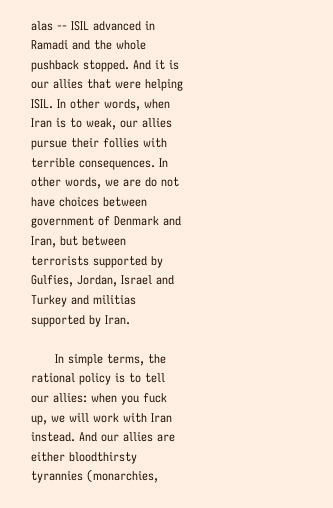alas -- ISIL advanced in Ramadi and the whole pushback stopped. And it is our allies that were helping ISIL. In other words, when Iran is to weak, our allies pursue their follies with terrible consequences. In other words, we are do not have choices between government of Denmark and Iran, but between terrorists supported by Gulfies, Jordan, Israel and Turkey and militias supported by Iran.

      In simple terms, the rational policy is to tell our allies: when you fuck up, we will work with Iran instead. And our allies are either bloodthirsty tyrannies (monarchies,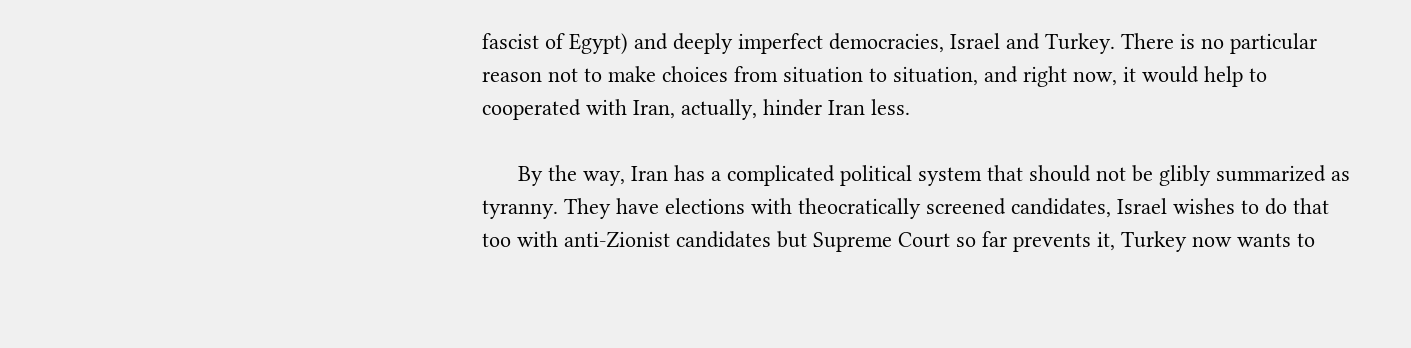fascist of Egypt) and deeply imperfect democracies, Israel and Turkey. There is no particular reason not to make choices from situation to situation, and right now, it would help to cooperated with Iran, actually, hinder Iran less.

      By the way, Iran has a complicated political system that should not be glibly summarized as tyranny. They have elections with theocratically screened candidates, Israel wishes to do that too with anti-Zionist candidates but Supreme Court so far prevents it, Turkey now wants to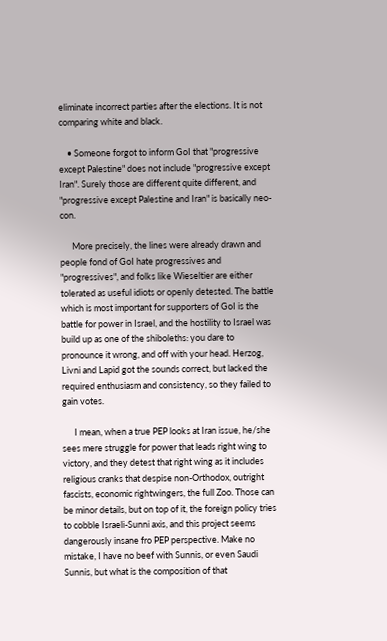eliminate incorrect parties after the elections. It is not comparing white and black.

    • Someone forgot to inform GoI that "progressive except Palestine" does not include "progressive except Iran". Surely those are different quite different, and "progressive except Palestine and Iran" is basically neo-con.

      More precisely, the lines were already drawn and people fond of GoI hate progressives and "progressives", and folks like Wieseltier are either tolerated as useful idiots or openly detested. The battle which is most important for supporters of GoI is the battle for power in Israel, and the hostility to Israel was build up as one of the shiboleths: you dare to pronounce it wrong, and off with your head. Herzog, Livni and Lapid got the sounds correct, but lacked the required enthusiasm and consistency, so they failed to gain votes.

      I mean, when a true PEP looks at Iran issue, he/she sees mere struggle for power that leads right wing to victory, and they detest that right wing as it includes religious cranks that despise non-Orthodox, outright fascists, economic rightwingers, the full Zoo. Those can be minor details, but on top of it, the foreign policy tries to cobble Israeli-Sunni axis, and this project seems dangerously insane fro PEP perspective. Make no mistake, I have no beef with Sunnis, or even Saudi Sunnis, but what is the composition of that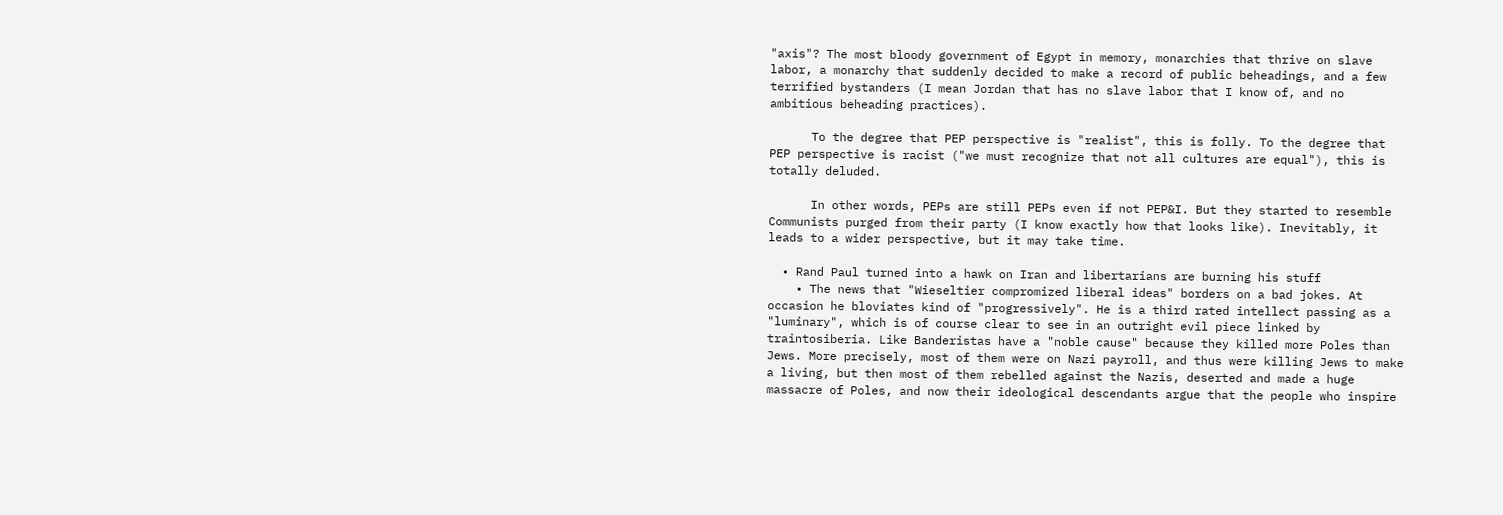"axis"? The most bloody government of Egypt in memory, monarchies that thrive on slave labor, a monarchy that suddenly decided to make a record of public beheadings, and a few terrified bystanders (I mean Jordan that has no slave labor that I know of, and no ambitious beheading practices).

      To the degree that PEP perspective is "realist", this is folly. To the degree that PEP perspective is racist ("we must recognize that not all cultures are equal"), this is totally deluded.

      In other words, PEPs are still PEPs even if not PEP&I. But they started to resemble Communists purged from their party (I know exactly how that looks like). Inevitably, it leads to a wider perspective, but it may take time.

  • Rand Paul turned into a hawk on Iran and libertarians are burning his stuff
    • The news that "Wieseltier compromized liberal ideas" borders on a bad jokes. At occasion he bloviates kind of "progressively". He is a third rated intellect passing as a "luminary", which is of course clear to see in an outright evil piece linked by traintosiberia. Like Banderistas have a "noble cause" because they killed more Poles than Jews. More precisely, most of them were on Nazi payroll, and thus were killing Jews to make a living, but then most of them rebelled against the Nazis, deserted and made a huge massacre of Poles, and now their ideological descendants argue that the people who inspire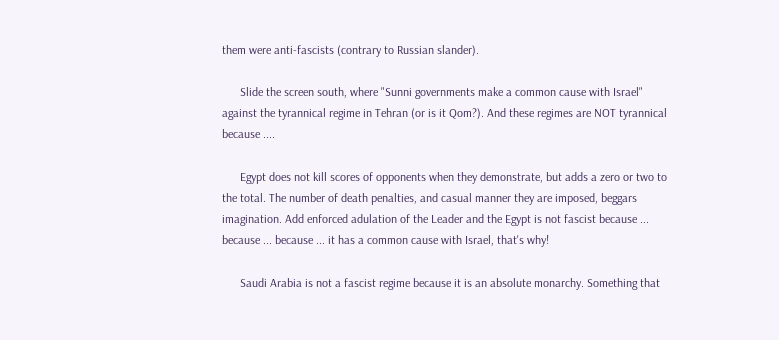them were anti-fascists (contrary to Russian slander).

      Slide the screen south, where "Sunni governments make a common cause with Israel" against the tyrannical regime in Tehran (or is it Qom?). And these regimes are NOT tyrannical because ....

      Egypt does not kill scores of opponents when they demonstrate, but adds a zero or two to the total. The number of death penalties, and casual manner they are imposed, beggars imagination. Add enforced adulation of the Leader and the Egypt is not fascist because ... because ... because ... it has a common cause with Israel, that's why!

      Saudi Arabia is not a fascist regime because it is an absolute monarchy. Something that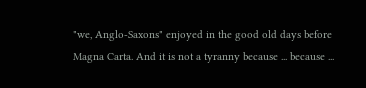"we, Anglo-Saxons" enjoyed in the good old days before Magna Carta. And it is not a tyranny because ... because ...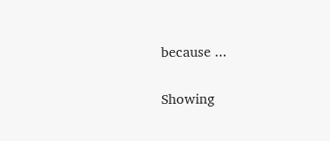because ...

Showing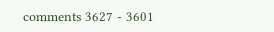comments 3627 - 3601